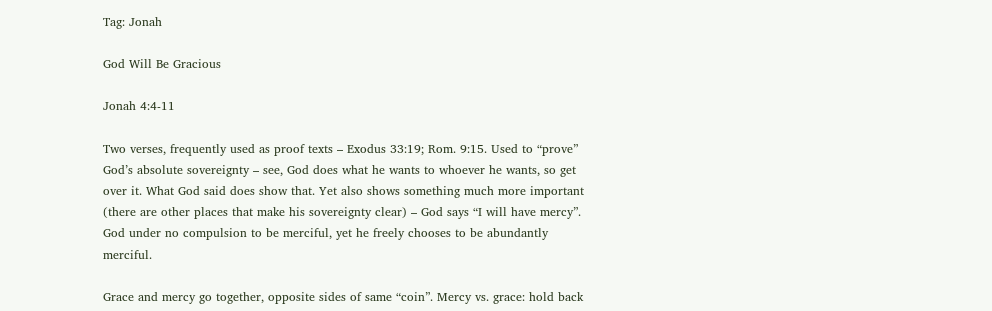Tag: Jonah

God Will Be Gracious

Jonah 4:4-11

Two verses, frequently used as proof texts – Exodus 33:19; Rom. 9:15. Used to “prove” God’s absolute sovereignty – see, God does what he wants to whoever he wants, so get over it. What God said does show that. Yet also shows something much more important (there are other places that make his sovereignty clear) – God says “I will have mercy”. God under no compulsion to be merciful, yet he freely chooses to be abundantly merciful.

Grace and mercy go together, opposite sides of same “coin”. Mercy vs. grace: hold back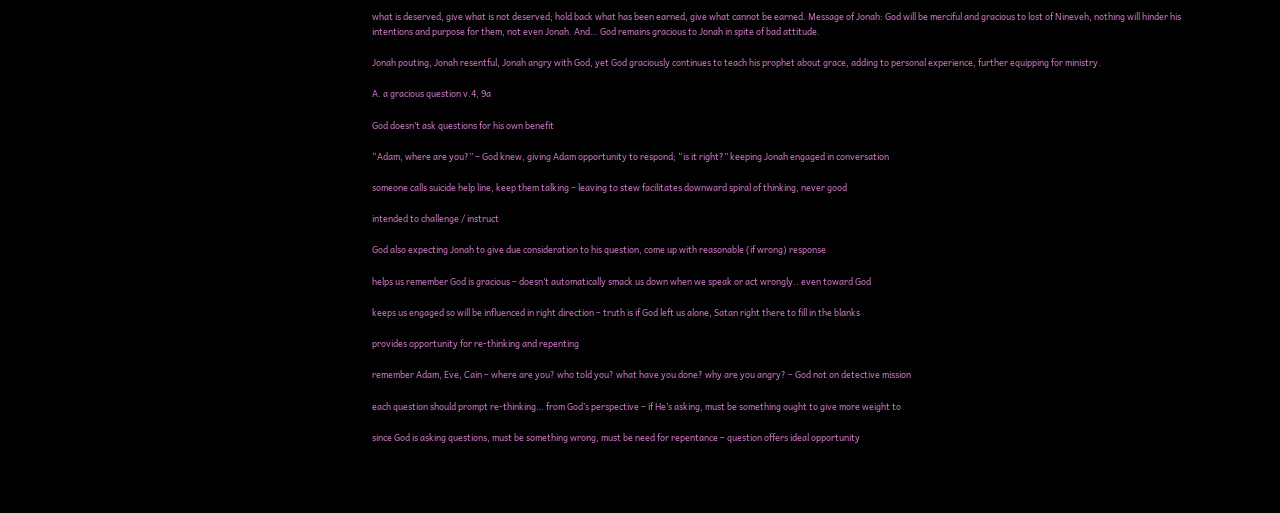what is deserved, give what is not deserved; hold back what has been earned, give what cannot be earned. Message of Jonah: God will be merciful and gracious to lost of Nineveh, nothing will hinder his intentions and purpose for them, not even Jonah. And… God remains gracious to Jonah in spite of bad attitude.

Jonah pouting, Jonah resentful, Jonah angry with God, yet God graciously continues to teach his prophet about grace, adding to personal experience, further equipping for ministry.

A. a gracious question v.4, 9a

God doesn’t ask questions for his own benefit

“Adam, where are you?” – God knew, giving Adam opportunity to respond; “is it right?” keeping Jonah engaged in conversation

someone calls suicide help line, keep them talking – leaving to stew facilitates downward spiral of thinking, never good

intended to challenge / instruct

God also expecting Jonah to give due consideration to his question, come up with reasonable (if wrong) response

helps us remember God is gracious – doesn’t automatically smack us down when we speak or act wrongly.. even toward God

keeps us engaged so will be influenced in right direction – truth is if God left us alone, Satan right there to fill in the blanks

provides opportunity for re-thinking and repenting

remember Adam, Eve, Cain – where are you? who told you? what have you done? why are you angry? – God not on detective mission

each question should prompt re-thinking… from God’s perspective – if He’s asking, must be something ought to give more weight to

since God is asking questions, must be something wrong, must be need for repentance – question offers ideal opportunity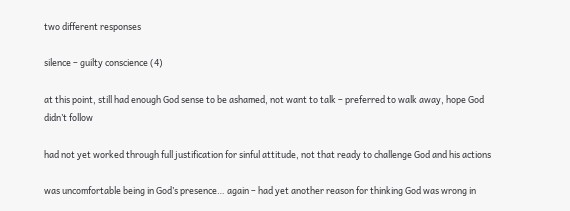two different responses

silence – guilty conscience (4)

at this point, still had enough God sense to be ashamed, not want to talk – preferred to walk away, hope God didn’t follow

had not yet worked through full justification for sinful attitude, not that ready to challenge God and his actions

was uncomfortable being in God’s presence… again – had yet another reason for thinking God was wrong in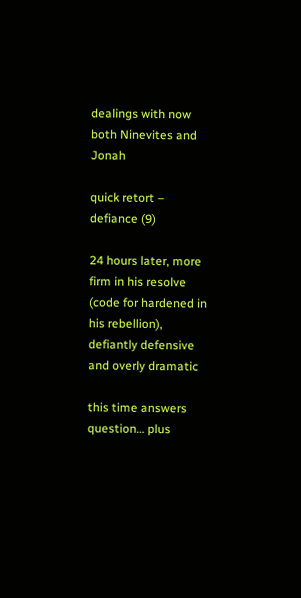dealings with now both Ninevites and Jonah

quick retort – defiance (9)

24 hours later, more firm in his resolve (code for hardened in his rebellion), defiantly defensive and overly dramatic

this time answers question… plus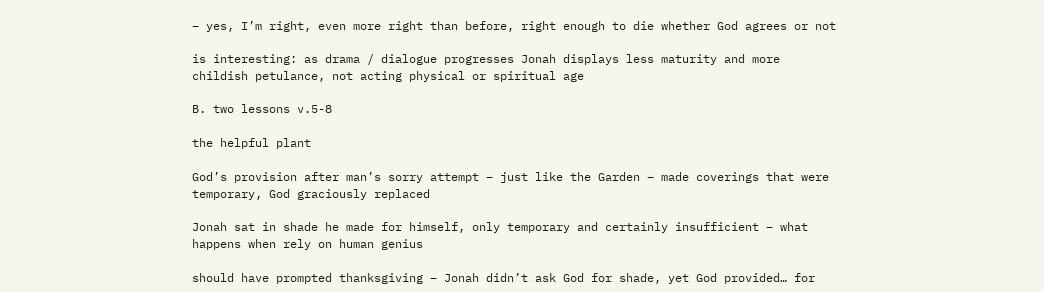– yes, I’m right, even more right than before, right enough to die whether God agrees or not

is interesting: as drama / dialogue progresses Jonah displays less maturity and more childish petulance, not acting physical or spiritual age

B. two lessons v.5-8

the helpful plant

God’s provision after man’s sorry attempt – just like the Garden – made coverings that were temporary, God graciously replaced

Jonah sat in shade he made for himself, only temporary and certainly insufficient – what happens when rely on human genius

should have prompted thanksgiving – Jonah didn’t ask God for shade, yet God provided… for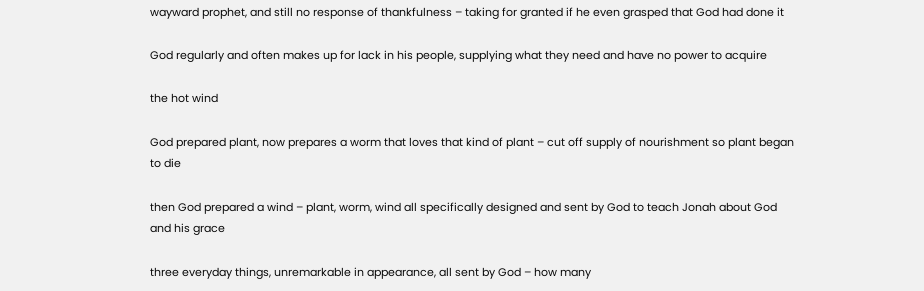wayward prophet, and still no response of thankfulness – taking for granted if he even grasped that God had done it

God regularly and often makes up for lack in his people, supplying what they need and have no power to acquire

the hot wind

God prepared plant, now prepares a worm that loves that kind of plant – cut off supply of nourishment so plant began to die

then God prepared a wind – plant, worm, wind all specifically designed and sent by God to teach Jonah about God and his grace

three everyday things, unremarkable in appearance, all sent by God – how many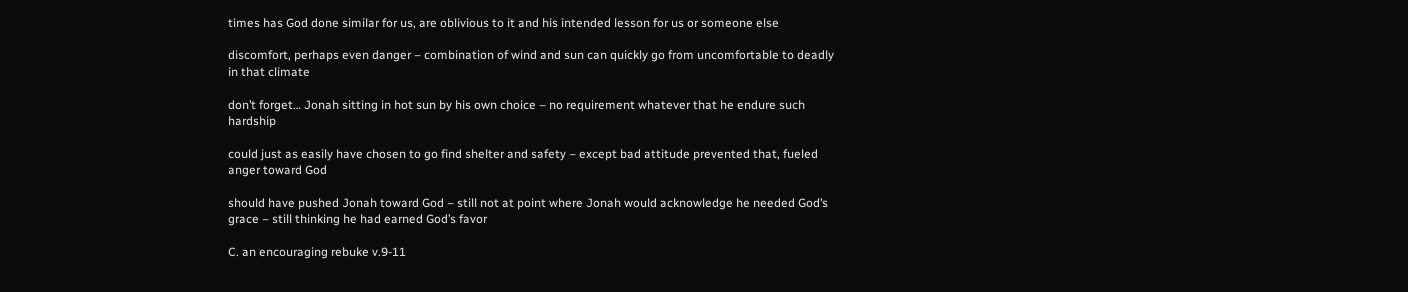times has God done similar for us, are oblivious to it and his intended lesson for us or someone else

discomfort, perhaps even danger – combination of wind and sun can quickly go from uncomfortable to deadly in that climate

don’t forget… Jonah sitting in hot sun by his own choice – no requirement whatever that he endure such hardship

could just as easily have chosen to go find shelter and safety – except bad attitude prevented that, fueled anger toward God

should have pushed Jonah toward God – still not at point where Jonah would acknowledge he needed God’s grace – still thinking he had earned God’s favor

C. an encouraging rebuke v.9-11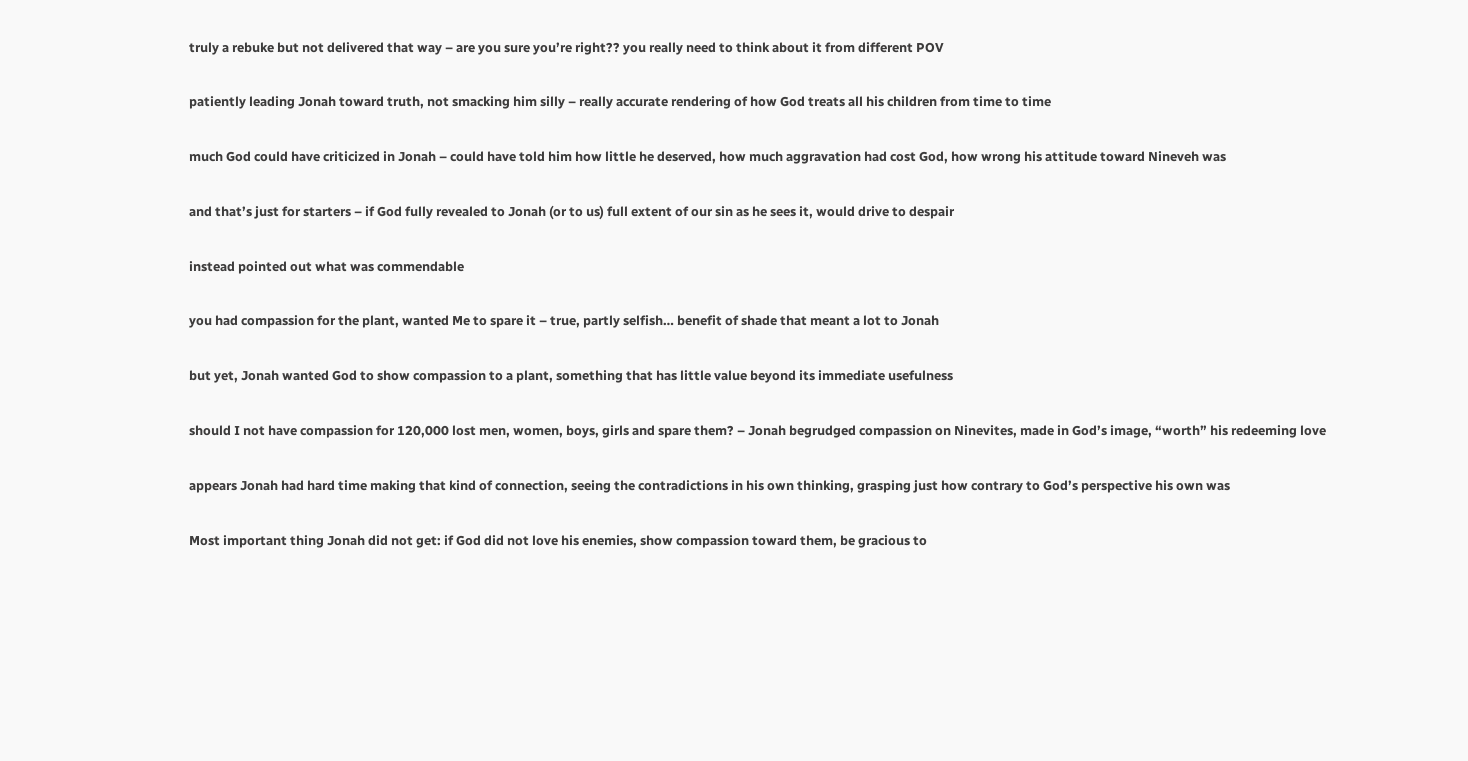truly a rebuke but not delivered that way – are you sure you’re right?? you really need to think about it from different POV

patiently leading Jonah toward truth, not smacking him silly – really accurate rendering of how God treats all his children from time to time

much God could have criticized in Jonah – could have told him how little he deserved, how much aggravation had cost God, how wrong his attitude toward Nineveh was

and that’s just for starters – if God fully revealed to Jonah (or to us) full extent of our sin as he sees it, would drive to despair

instead pointed out what was commendable

you had compassion for the plant, wanted Me to spare it – true, partly selfish… benefit of shade that meant a lot to Jonah

but yet, Jonah wanted God to show compassion to a plant, something that has little value beyond its immediate usefulness

should I not have compassion for 120,000 lost men, women, boys, girls and spare them? – Jonah begrudged compassion on Ninevites, made in God’s image, “worth” his redeeming love

appears Jonah had hard time making that kind of connection, seeing the contradictions in his own thinking, grasping just how contrary to God’s perspective his own was

Most important thing Jonah did not get: if God did not love his enemies, show compassion toward them, be gracious to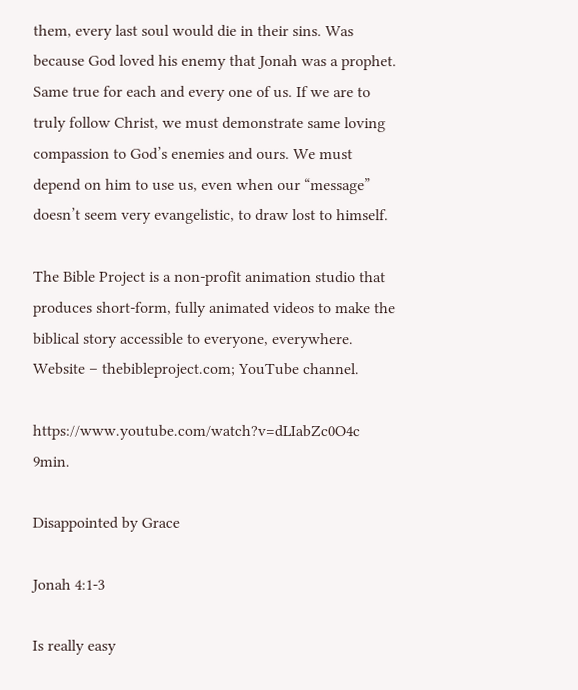them, every last soul would die in their sins. Was because God loved his enemy that Jonah was a prophet. Same true for each and every one of us. If we are to truly follow Christ, we must demonstrate same loving compassion to God’s enemies and ours. We must depend on him to use us, even when our “message” doesn’t seem very evangelistic, to draw lost to himself.

The Bible Project is a non-profit animation studio that produces short-form, fully animated videos to make the biblical story accessible to everyone, everywhere. Website – thebibleproject.com; YouTube channel.

https://www.youtube.com/watch?v=dLIabZc0O4c 9min.

Disappointed by Grace

Jonah 4:1-3

Is really easy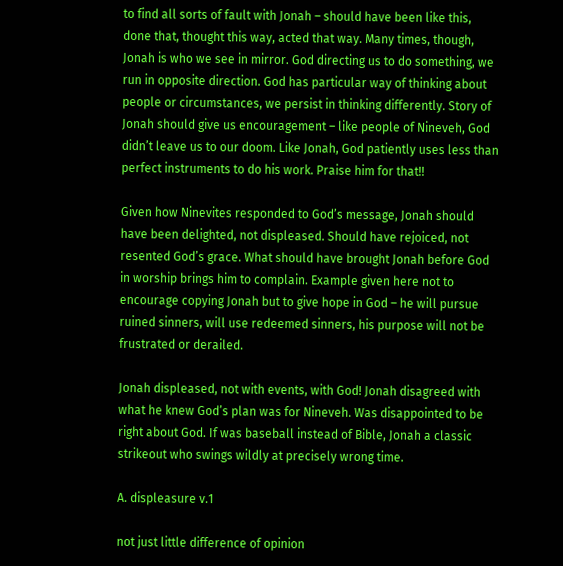to find all sorts of fault with Jonah – should have been like this, done that, thought this way, acted that way. Many times, though, Jonah is who we see in mirror. God directing us to do something, we run in opposite direction. God has particular way of thinking about people or circumstances, we persist in thinking differently. Story of Jonah should give us encouragement – like people of Nineveh, God didn’t leave us to our doom. Like Jonah, God patiently uses less than perfect instruments to do his work. Praise him for that!!

Given how Ninevites responded to God’s message, Jonah should have been delighted, not displeased. Should have rejoiced, not resented God’s grace. What should have brought Jonah before God in worship brings him to complain. Example given here not to encourage copying Jonah but to give hope in God – he will pursue ruined sinners, will use redeemed sinners, his purpose will not be frustrated or derailed.

Jonah displeased, not with events, with God! Jonah disagreed with what he knew God’s plan was for Nineveh. Was disappointed to be right about God. If was baseball instead of Bible, Jonah a classic strikeout who swings wildly at precisely wrong time.

A. displeasure v.1

not just little difference of opinion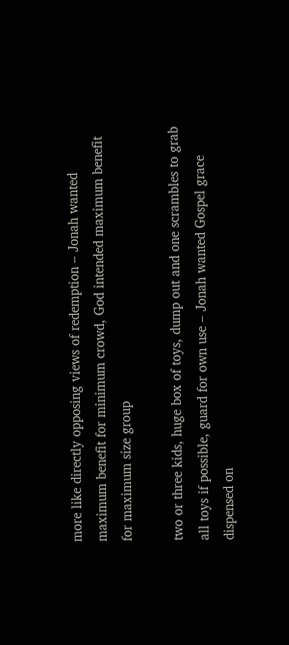more like directly opposing views of redemption – Jonah wanted maximum benefit for minimum crowd, God intended maximum benefit for maximum size group

two or three kids, huge box of toys, dump out and one scrambles to grab all toys if possible, guard for own use – Jonah wanted Gospel grace dispensed on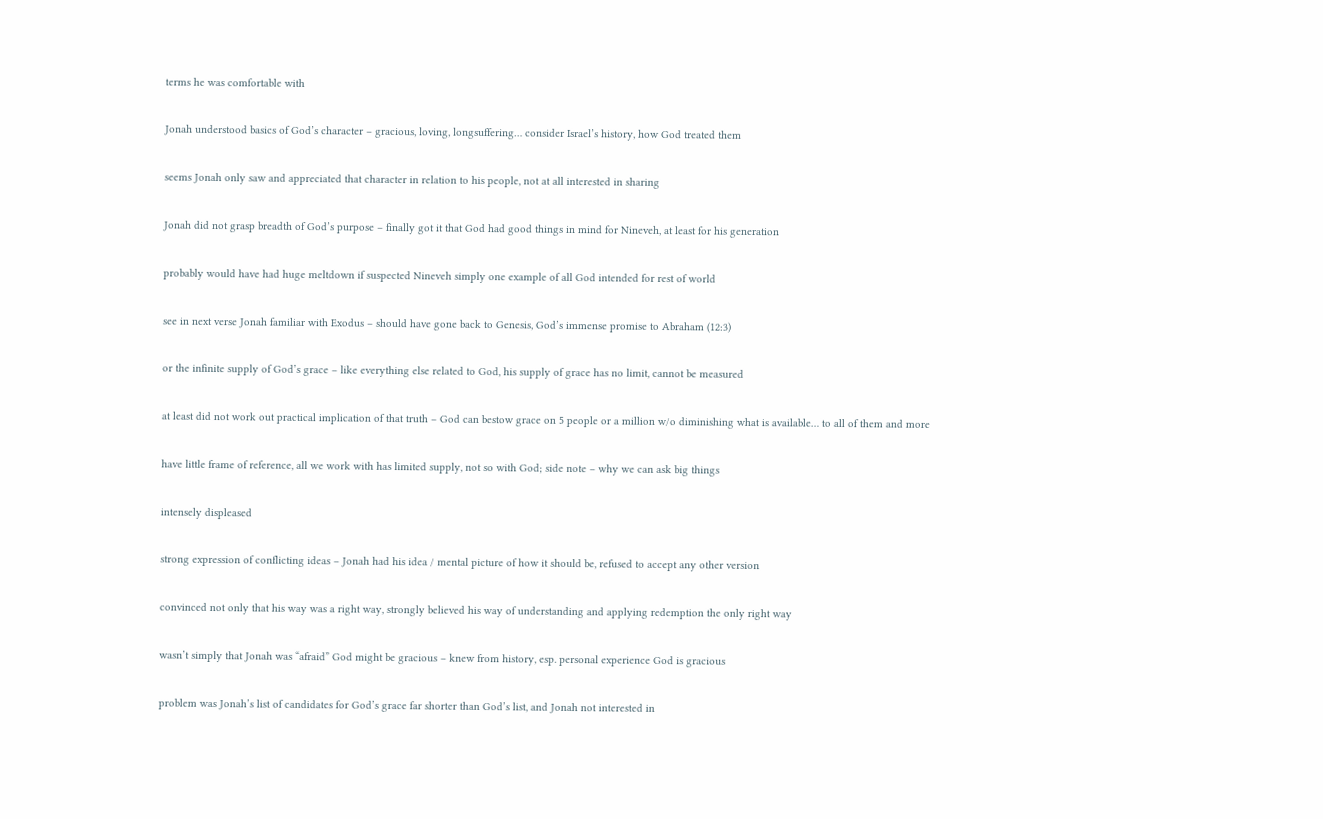terms he was comfortable with

Jonah understood basics of God’s character – gracious, loving, longsuffering… consider Israel’s history, how God treated them

seems Jonah only saw and appreciated that character in relation to his people, not at all interested in sharing

Jonah did not grasp breadth of God’s purpose – finally got it that God had good things in mind for Nineveh, at least for his generation

probably would have had huge meltdown if suspected Nineveh simply one example of all God intended for rest of world

see in next verse Jonah familiar with Exodus – should have gone back to Genesis, God’s immense promise to Abraham (12:3)

or the infinite supply of God’s grace – like everything else related to God, his supply of grace has no limit, cannot be measured

at least did not work out practical implication of that truth – God can bestow grace on 5 people or a million w/o diminishing what is available… to all of them and more

have little frame of reference, all we work with has limited supply, not so with God; side note – why we can ask big things

intensely displeased

strong expression of conflicting ideas – Jonah had his idea / mental picture of how it should be, refused to accept any other version

convinced not only that his way was a right way, strongly believed his way of understanding and applying redemption the only right way

wasn’t simply that Jonah was “afraid” God might be gracious – knew from history, esp. personal experience God is gracious

problem was Jonah’s list of candidates for God’s grace far shorter than God’s list, and Jonah not interested in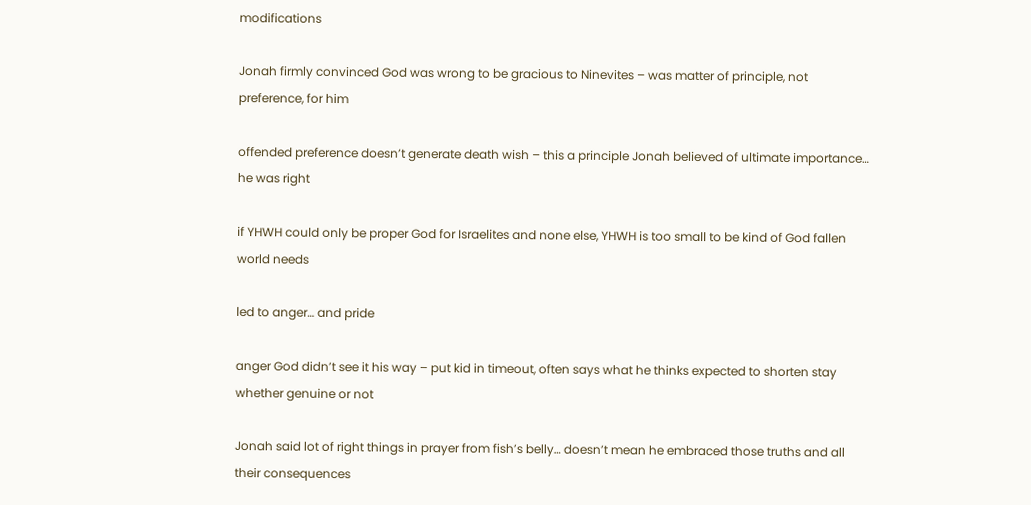modifications

Jonah firmly convinced God was wrong to be gracious to Ninevites – was matter of principle, not preference, for him

offended preference doesn’t generate death wish – this a principle Jonah believed of ultimate importance… he was right

if YHWH could only be proper God for Israelites and none else, YHWH is too small to be kind of God fallen world needs

led to anger… and pride

anger God didn’t see it his way – put kid in timeout, often says what he thinks expected to shorten stay whether genuine or not

Jonah said lot of right things in prayer from fish’s belly… doesn’t mean he embraced those truths and all their consequences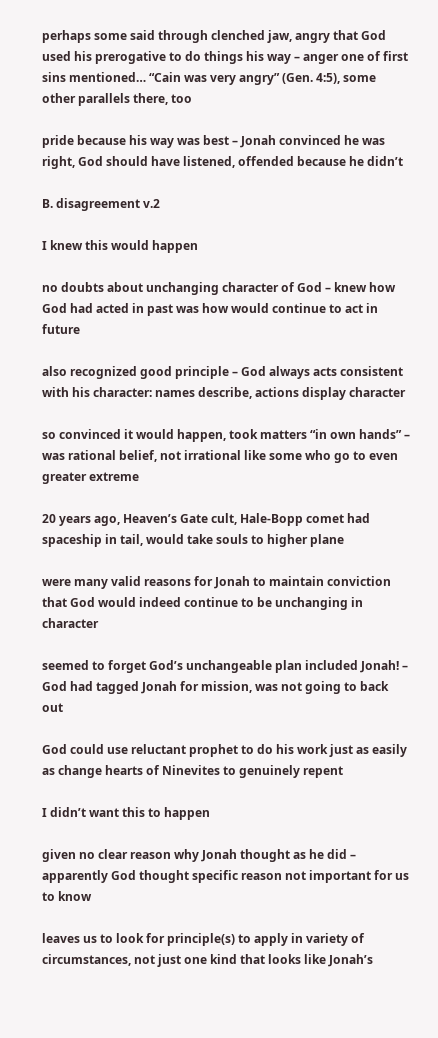perhaps some said through clenched jaw, angry that God used his prerogative to do things his way – anger one of first sins mentioned… “Cain was very angry” (Gen. 4:5), some other parallels there, too

pride because his way was best – Jonah convinced he was right, God should have listened, offended because he didn’t

B. disagreement v.2

I knew this would happen

no doubts about unchanging character of God – knew how God had acted in past was how would continue to act in future

also recognized good principle – God always acts consistent with his character: names describe, actions display character

so convinced it would happen, took matters “in own hands” – was rational belief, not irrational like some who go to even greater extreme

20 years ago, Heaven’s Gate cult, Hale-Bopp comet had spaceship in tail, would take souls to higher plane

were many valid reasons for Jonah to maintain conviction that God would indeed continue to be unchanging in character

seemed to forget God’s unchangeable plan included Jonah! – God had tagged Jonah for mission, was not going to back out

God could use reluctant prophet to do his work just as easily as change hearts of Ninevites to genuinely repent

I didn’t want this to happen

given no clear reason why Jonah thought as he did – apparently God thought specific reason not important for us to know

leaves us to look for principle(s) to apply in variety of circumstances, not just one kind that looks like Jonah’s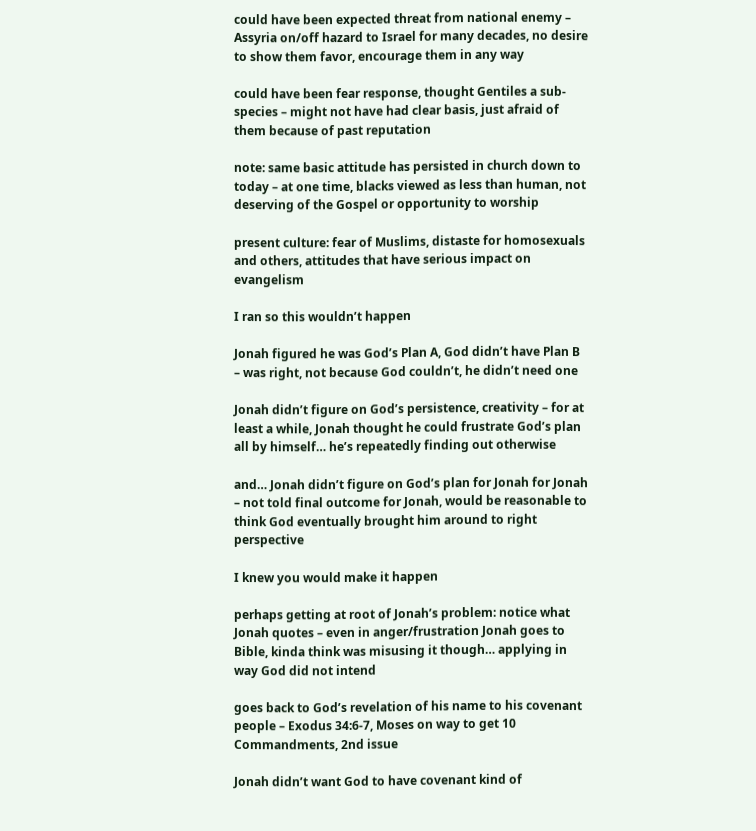could have been expected threat from national enemy – Assyria on/off hazard to Israel for many decades, no desire to show them favor, encourage them in any way

could have been fear response, thought Gentiles a sub-species – might not have had clear basis, just afraid of them because of past reputation

note: same basic attitude has persisted in church down to today – at one time, blacks viewed as less than human, not deserving of the Gospel or opportunity to worship

present culture: fear of Muslims, distaste for homosexuals and others, attitudes that have serious impact on evangelism

I ran so this wouldn’t happen

Jonah figured he was God’s Plan A, God didn’t have Plan B – was right, not because God couldn’t, he didn’t need one

Jonah didn’t figure on God’s persistence, creativity – for at least a while, Jonah thought he could frustrate God’s plan all by himself… he’s repeatedly finding out otherwise

and… Jonah didn’t figure on God’s plan for Jonah for Jonah – not told final outcome for Jonah, would be reasonable to think God eventually brought him around to right perspective

I knew you would make it happen

perhaps getting at root of Jonah’s problem: notice what Jonah quotes – even in anger/frustration Jonah goes to Bible, kinda think was misusing it though… applying in way God did not intend

goes back to God’s revelation of his name to his covenant people – Exodus 34:6-7, Moses on way to get 10 Commandments, 2nd issue

Jonah didn’t want God to have covenant kind of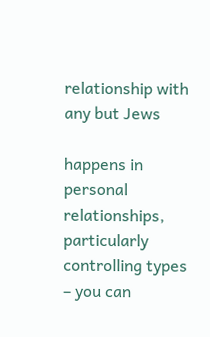relationship with any but Jews

happens in personal relationships, particularly controlling types – you can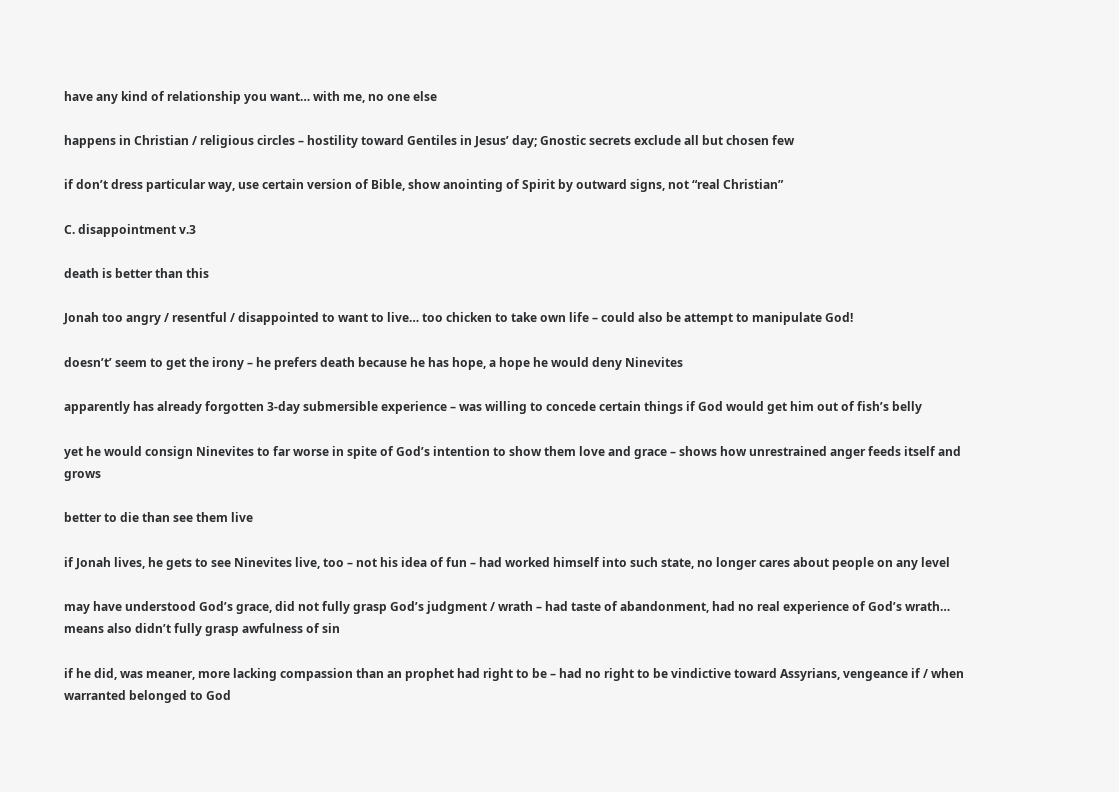have any kind of relationship you want… with me, no one else

happens in Christian / religious circles – hostility toward Gentiles in Jesus’ day; Gnostic secrets exclude all but chosen few

if don’t dress particular way, use certain version of Bible, show anointing of Spirit by outward signs, not “real Christian”

C. disappointment v.3

death is better than this

Jonah too angry / resentful / disappointed to want to live… too chicken to take own life – could also be attempt to manipulate God!

doesn’t’ seem to get the irony – he prefers death because he has hope, a hope he would deny Ninevites

apparently has already forgotten 3-day submersible experience – was willing to concede certain things if God would get him out of fish’s belly

yet he would consign Ninevites to far worse in spite of God’s intention to show them love and grace – shows how unrestrained anger feeds itself and grows

better to die than see them live

if Jonah lives, he gets to see Ninevites live, too – not his idea of fun – had worked himself into such state, no longer cares about people on any level

may have understood God’s grace, did not fully grasp God’s judgment / wrath – had taste of abandonment, had no real experience of God’s wrath… means also didn’t fully grasp awfulness of sin

if he did, was meaner, more lacking compassion than an prophet had right to be – had no right to be vindictive toward Assyrians, vengeance if / when warranted belonged to God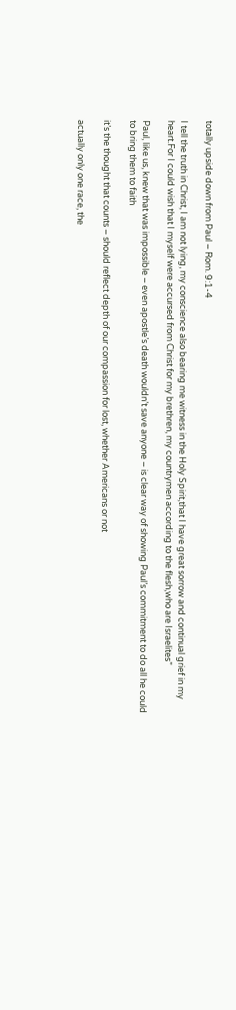totally upside down from Paul – Rom. 9:1-4

I tell the truth in Christ, I am not lying, my conscience also bearing me witness in the Holy Spirit,that I have great sorrow and continual grief in my heart.For I could wish that I myself were accursed from Christ for my brethren, my countrymen according to the flesh,who are Israelites”

Paul, like us, knew that was impossible – even apostle’s death wouldn’t save anyone – is clear way of showing Paul’s commitment to do all he could to bring them to faith

it’s the thought that counts – should reflect depth of our compassion for lost, whether Americans or not

actually only one race, the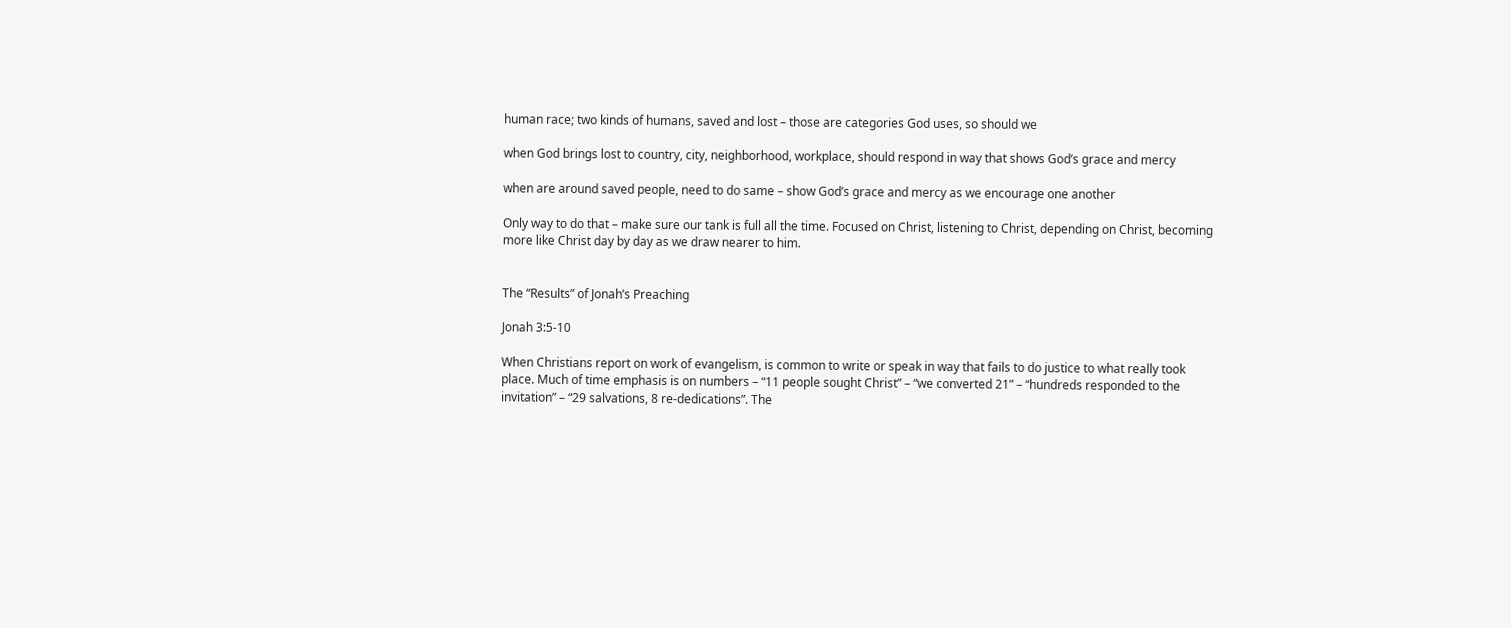human race; two kinds of humans, saved and lost – those are categories God uses, so should we

when God brings lost to country, city, neighborhood, workplace, should respond in way that shows God’s grace and mercy

when are around saved people, need to do same – show God’s grace and mercy as we encourage one another

Only way to do that – make sure our tank is full all the time. Focused on Christ, listening to Christ, depending on Christ, becoming more like Christ day by day as we draw nearer to him.


The “Results” of Jonah’s Preaching

Jonah 3:5-10

When Christians report on work of evangelism, is common to write or speak in way that fails to do justice to what really took place. Much of time emphasis is on numbers – “11 people sought Christ” – “we converted 21” – “hundreds responded to the invitation” – “29 salvations, 8 re-dedications”. The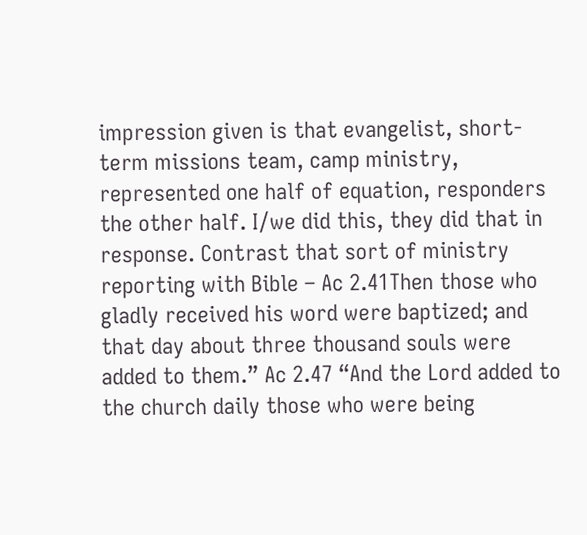impression given is that evangelist, short-term missions team, camp ministry, represented one half of equation, responders the other half. I/we did this, they did that in response. Contrast that sort of ministry reporting with Bible – Ac 2.41Then those who gladly received his word were baptized; and that day about three thousand souls were added to them.” Ac 2.47 “And the Lord added to the church daily those who were being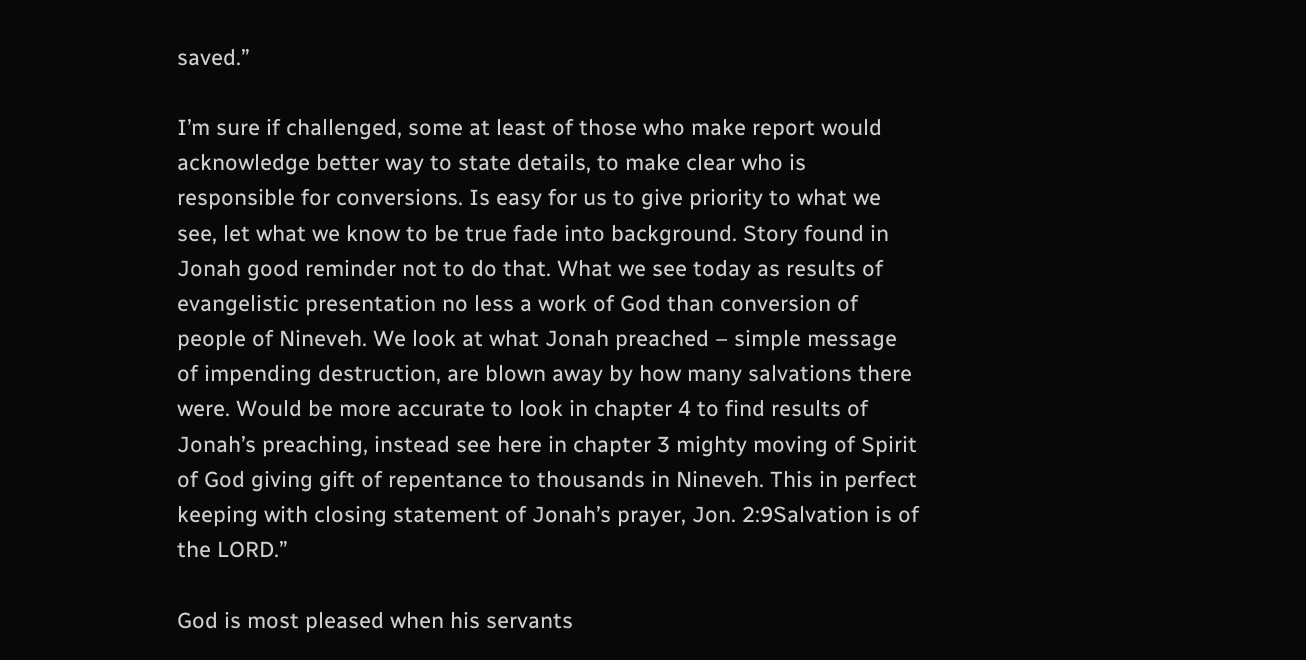saved.”

I’m sure if challenged, some at least of those who make report would acknowledge better way to state details, to make clear who is responsible for conversions. Is easy for us to give priority to what we see, let what we know to be true fade into background. Story found in Jonah good reminder not to do that. What we see today as results of evangelistic presentation no less a work of God than conversion of people of Nineveh. We look at what Jonah preached – simple message of impending destruction, are blown away by how many salvations there were. Would be more accurate to look in chapter 4 to find results of Jonah’s preaching, instead see here in chapter 3 mighty moving of Spirit of God giving gift of repentance to thousands in Nineveh. This in perfect keeping with closing statement of Jonah’s prayer, Jon. 2:9Salvation is of the LORD.”

God is most pleased when his servants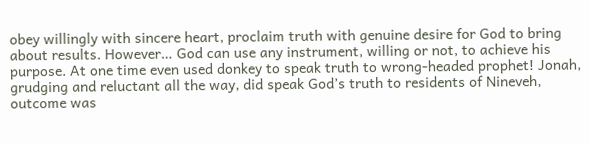obey willingly with sincere heart, proclaim truth with genuine desire for God to bring about results. However… God can use any instrument, willing or not, to achieve his purpose. At one time even used donkey to speak truth to wrong-headed prophet! Jonah, grudging and reluctant all the way, did speak God’s truth to residents of Nineveh, outcome was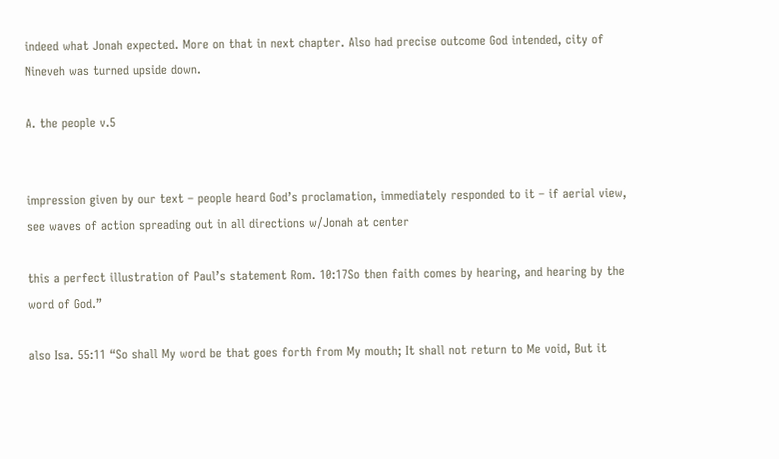indeed what Jonah expected. More on that in next chapter. Also had precise outcome God intended, city of Nineveh was turned upside down.

A. the people v.5


impression given by our text – people heard God’s proclamation, immediately responded to it – if aerial view, see waves of action spreading out in all directions w/Jonah at center

this a perfect illustration of Paul’s statement Rom. 10:17So then faith comes by hearing, and hearing by the word of God.”

also Isa. 55:11 “So shall My word be that goes forth from My mouth; It shall not return to Me void, But it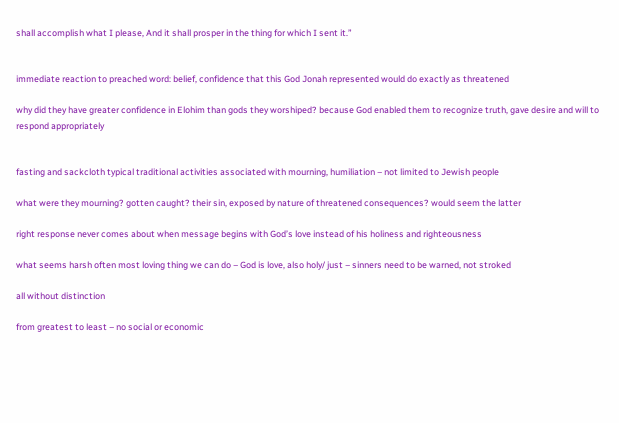shall accomplish what I please, And it shall prosper in the thing for which I sent it.”


immediate reaction to preached word: belief, confidence that this God Jonah represented would do exactly as threatened

why did they have greater confidence in Elohim than gods they worshiped? because God enabled them to recognize truth, gave desire and will to respond appropriately


fasting and sackcloth typical traditional activities associated with mourning, humiliation – not limited to Jewish people

what were they mourning? gotten caught? their sin, exposed by nature of threatened consequences? would seem the latter

right response never comes about when message begins with God’s love instead of his holiness and righteousness

what seems harsh often most loving thing we can do – God is love, also holy/ just – sinners need to be warned, not stroked

all without distinction

from greatest to least – no social or economic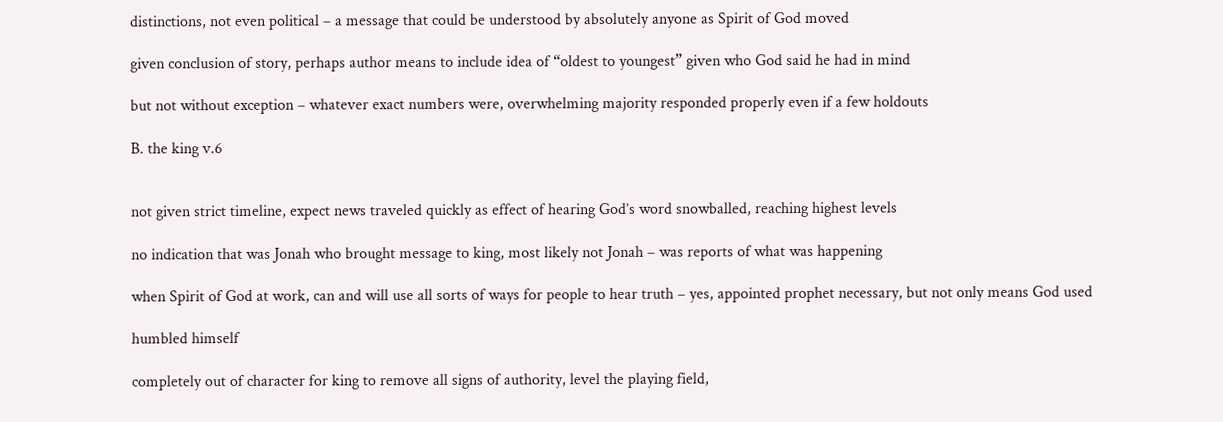distinctions, not even political – a message that could be understood by absolutely anyone as Spirit of God moved

given conclusion of story, perhaps author means to include idea of “oldest to youngest” given who God said he had in mind

but not without exception – whatever exact numbers were, overwhelming majority responded properly even if a few holdouts

B. the king v.6


not given strict timeline, expect news traveled quickly as effect of hearing God’s word snowballed, reaching highest levels

no indication that was Jonah who brought message to king, most likely not Jonah – was reports of what was happening

when Spirit of God at work, can and will use all sorts of ways for people to hear truth – yes, appointed prophet necessary, but not only means God used

humbled himself

completely out of character for king to remove all signs of authority, level the playing field,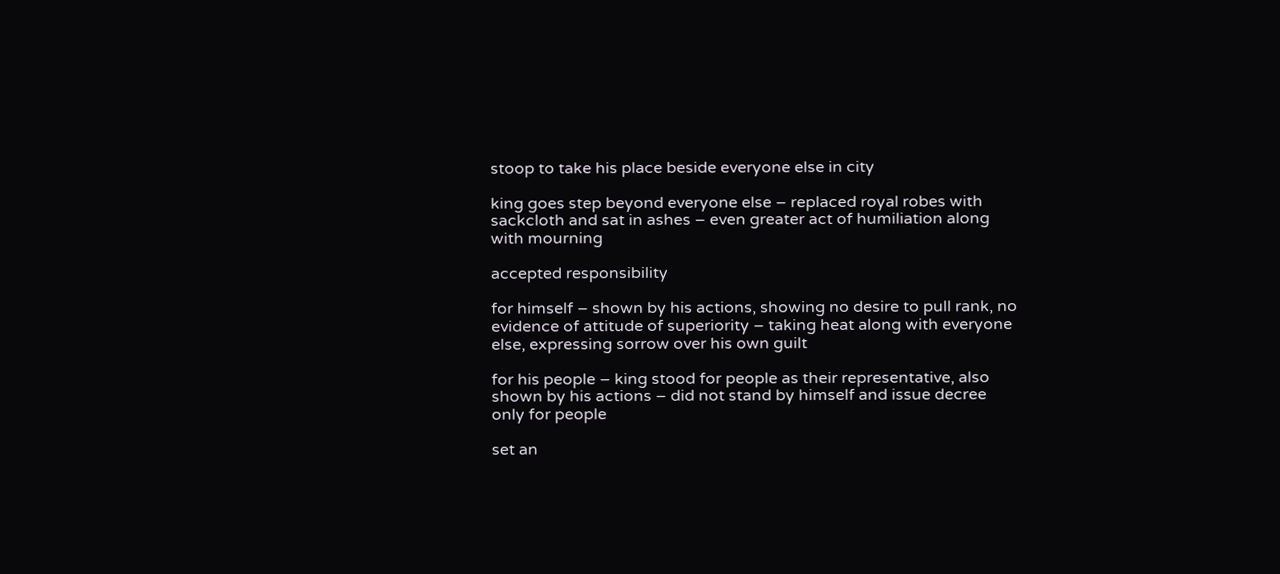stoop to take his place beside everyone else in city

king goes step beyond everyone else – replaced royal robes with sackcloth and sat in ashes – even greater act of humiliation along with mourning

accepted responsibility

for himself – shown by his actions, showing no desire to pull rank, no evidence of attitude of superiority – taking heat along with everyone else, expressing sorrow over his own guilt

for his people – king stood for people as their representative, also shown by his actions – did not stand by himself and issue decree only for people

set an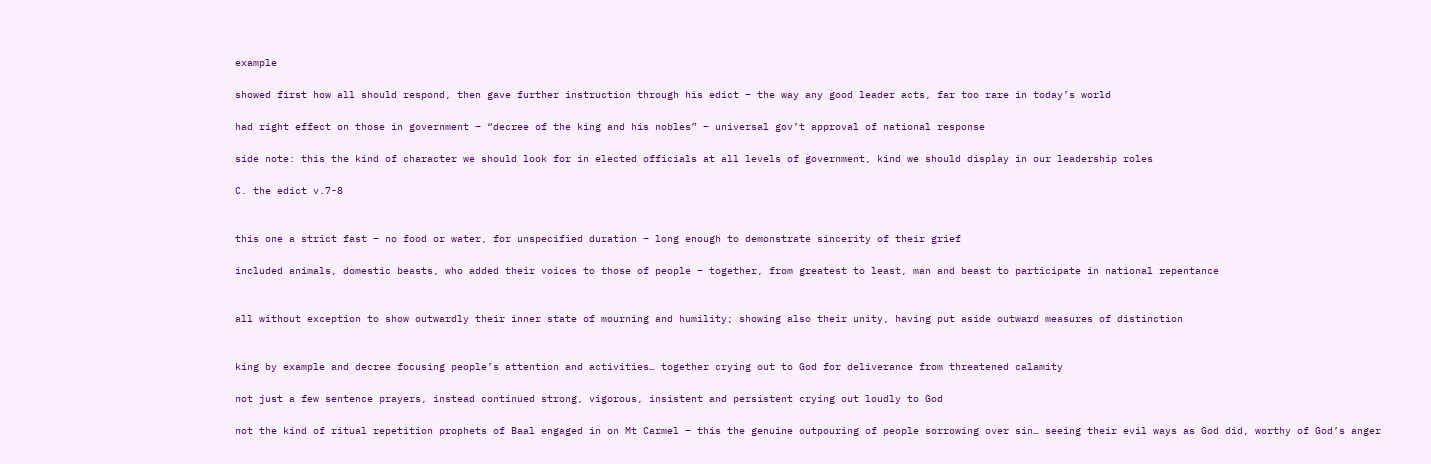example

showed first how all should respond, then gave further instruction through his edict – the way any good leader acts, far too rare in today’s world

had right effect on those in government – “decree of the king and his nobles” – universal gov’t approval of national response

side note: this the kind of character we should look for in elected officials at all levels of government, kind we should display in our leadership roles

C. the edict v.7-8


this one a strict fast – no food or water, for unspecified duration – long enough to demonstrate sincerity of their grief

included animals, domestic beasts, who added their voices to those of people – together, from greatest to least, man and beast to participate in national repentance


all without exception to show outwardly their inner state of mourning and humility; showing also their unity, having put aside outward measures of distinction


king by example and decree focusing people’s attention and activities… together crying out to God for deliverance from threatened calamity

not just a few sentence prayers, instead continued strong, vigorous, insistent and persistent crying out loudly to God

not the kind of ritual repetition prophets of Baal engaged in on Mt Carmel – this the genuine outpouring of people sorrowing over sin… seeing their evil ways as God did, worthy of God’s anger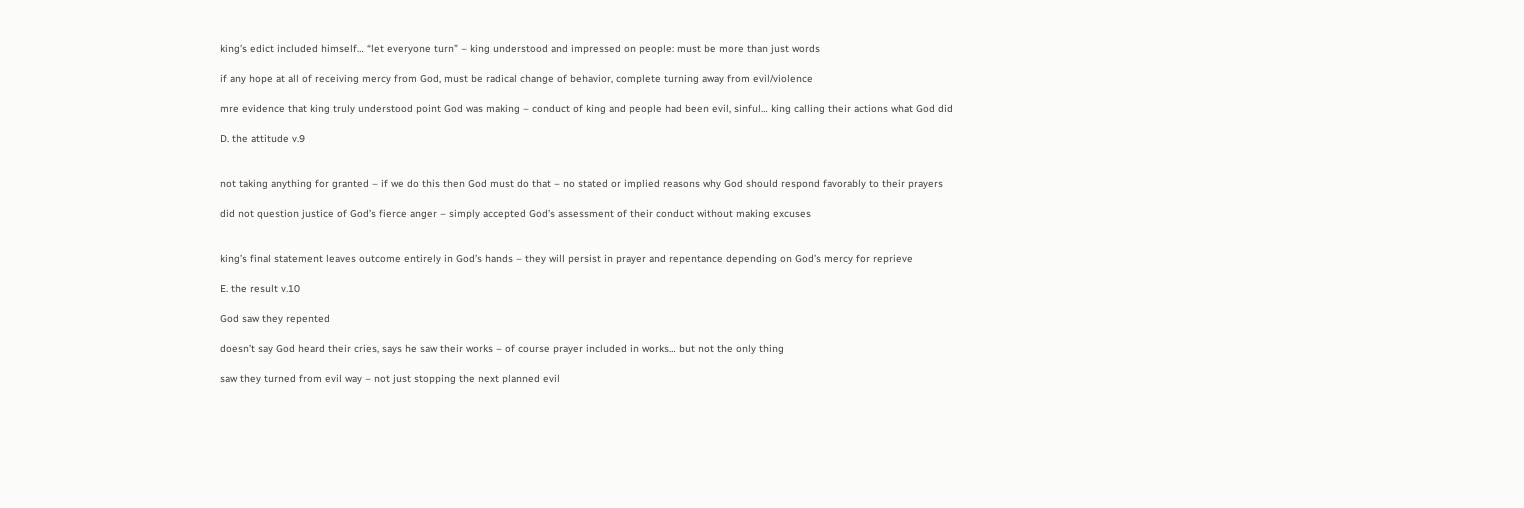king’s edict included himself… “let everyone turn” – king understood and impressed on people: must be more than just words

if any hope at all of receiving mercy from God, must be radical change of behavior, complete turning away from evil/violence

mre evidence that king truly understood point God was making – conduct of king and people had been evil, sinful… king calling their actions what God did

D. the attitude v.9


not taking anything for granted – if we do this then God must do that – no stated or implied reasons why God should respond favorably to their prayers

did not question justice of God’s fierce anger – simply accepted God’s assessment of their conduct without making excuses


king’s final statement leaves outcome entirely in God’s hands – they will persist in prayer and repentance depending on God’s mercy for reprieve

E. the result v.10

God saw they repented

doesn’t say God heard their cries, says he saw their works – of course prayer included in works… but not the only thing

saw they turned from evil way – not just stopping the next planned evil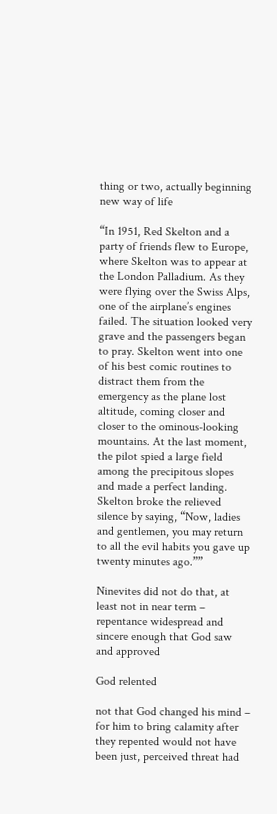thing or two, actually beginning new way of life

“In 1951, Red Skelton and a party of friends flew to Europe, where Skelton was to appear at the London Palladium. As they were flying over the Swiss Alps, one of the airplane’s engines failed. The situation looked very grave and the passengers began to pray. Skelton went into one of his best comic routines to distract them from the emergency as the plane lost altitude, coming closer and closer to the ominous-looking mountains. At the last moment, the pilot spied a large field among the precipitous slopes and made a perfect landing. Skelton broke the relieved silence by saying, “Now, ladies and gentlemen, you may return to all the evil habits you gave up twenty minutes ago.””

Ninevites did not do that, at least not in near term – repentance widespread and sincere enough that God saw and approved

God relented

not that God changed his mind – for him to bring calamity after they repented would not have been just, perceived threat had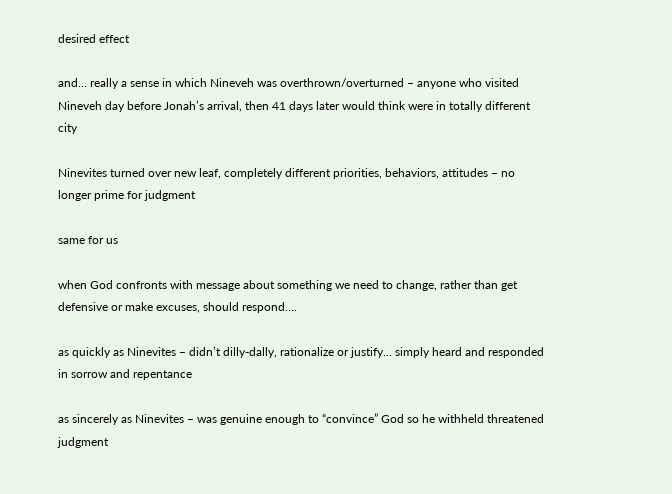desired effect

and… really a sense in which Nineveh was overthrown/overturned – anyone who visited Nineveh day before Jonah’s arrival, then 41 days later would think were in totally different city

Ninevites turned over new leaf, completely different priorities, behaviors, attitudes – no longer prime for judgment

same for us

when God confronts with message about something we need to change, rather than get defensive or make excuses, should respond….

as quickly as Ninevites – didn’t dilly-dally, rationalize or justify… simply heard and responded in sorrow and repentance

as sincerely as Ninevites – was genuine enough to “convince” God so he withheld threatened judgment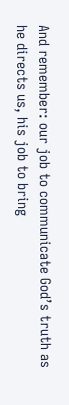And remember: our job to communicate God’s truth as he directs us, his job to bring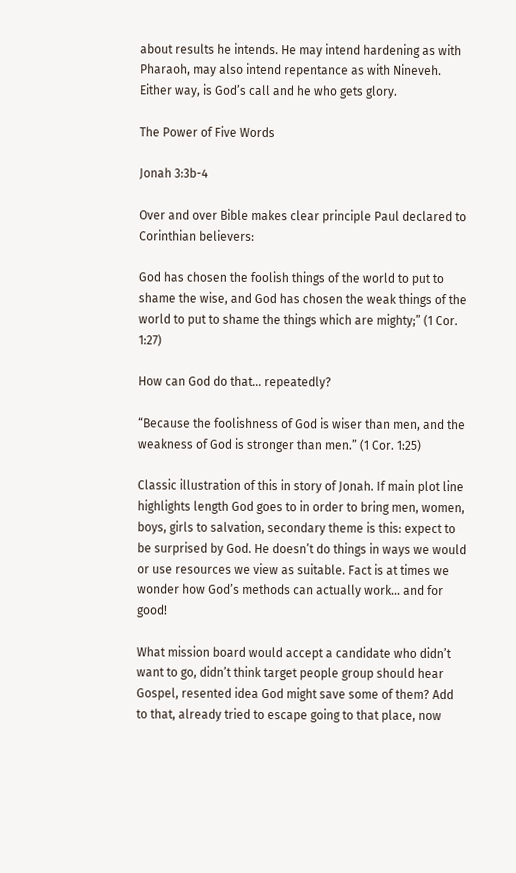about results he intends. He may intend hardening as with Pharaoh, may also intend repentance as with Nineveh. Either way, is God’s call and he who gets glory.

The Power of Five Words

Jonah 3:3b-4

Over and over Bible makes clear principle Paul declared to Corinthian believers:

God has chosen the foolish things of the world to put to shame the wise, and God has chosen the weak things of the world to put to shame the things which are mighty;” (1 Cor. 1:27)

How can God do that… repeatedly?

“Because the foolishness of God is wiser than men, and the weakness of God is stronger than men.” (1 Cor. 1:25)

Classic illustration of this in story of Jonah. If main plot line highlights length God goes to in order to bring men, women, boys, girls to salvation, secondary theme is this: expect to be surprised by God. He doesn’t do things in ways we would or use resources we view as suitable. Fact is at times we wonder how God’s methods can actually work… and for good!

What mission board would accept a candidate who didn’t want to go, didn’t think target people group should hear Gospel, resented idea God might save some of them? Add to that, already tried to escape going to that place, now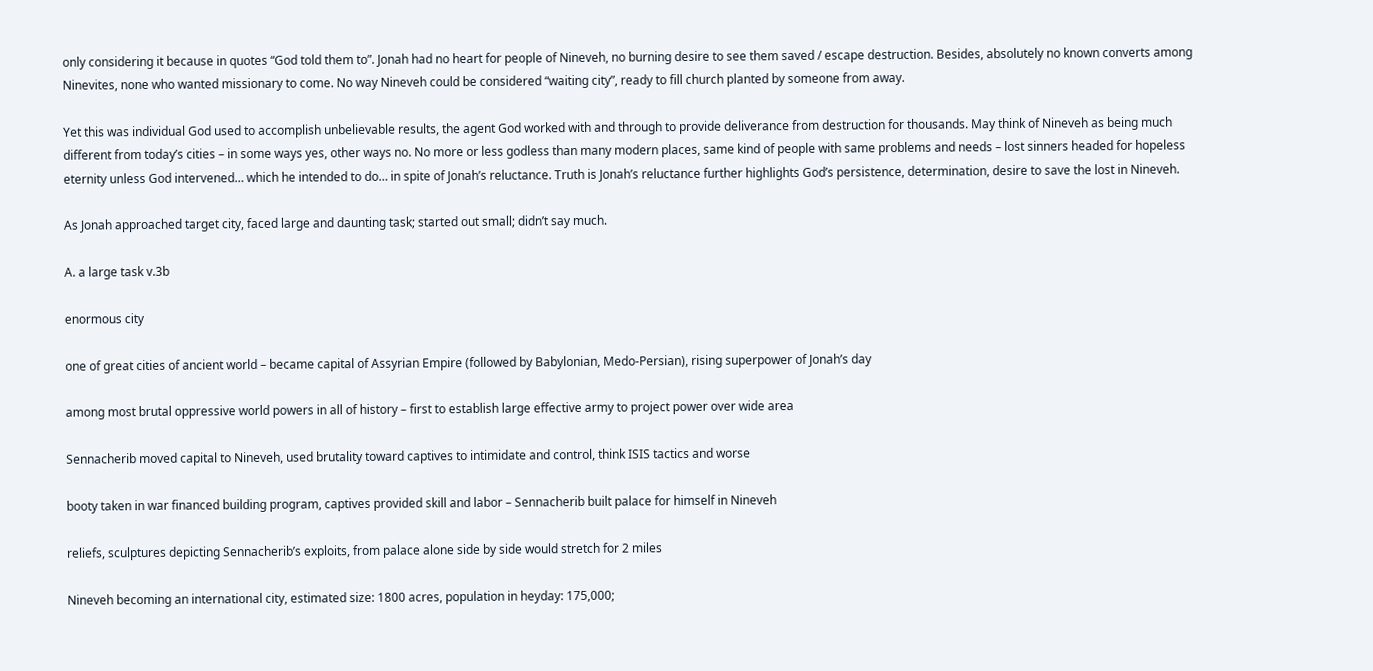only considering it because in quotes “God told them to”. Jonah had no heart for people of Nineveh, no burning desire to see them saved / escape destruction. Besides, absolutely no known converts among Ninevites, none who wanted missionary to come. No way Nineveh could be considered “waiting city”, ready to fill church planted by someone from away.

Yet this was individual God used to accomplish unbelievable results, the agent God worked with and through to provide deliverance from destruction for thousands. May think of Nineveh as being much different from today’s cities – in some ways yes, other ways no. No more or less godless than many modern places, same kind of people with same problems and needs – lost sinners headed for hopeless eternity unless God intervened… which he intended to do… in spite of Jonah’s reluctance. Truth is Jonah’s reluctance further highlights God’s persistence, determination, desire to save the lost in Nineveh.

As Jonah approached target city, faced large and daunting task; started out small; didn’t say much.

A. a large task v.3b

enormous city

one of great cities of ancient world – became capital of Assyrian Empire (followed by Babylonian, Medo-Persian), rising superpower of Jonah’s day

among most brutal oppressive world powers in all of history – first to establish large effective army to project power over wide area

Sennacherib moved capital to Nineveh, used brutality toward captives to intimidate and control, think ISIS tactics and worse

booty taken in war financed building program, captives provided skill and labor – Sennacherib built palace for himself in Nineveh

reliefs, sculptures depicting Sennacherib’s exploits, from palace alone side by side would stretch for 2 miles

Nineveh becoming an international city, estimated size: 1800 acres, population in heyday: 175,000;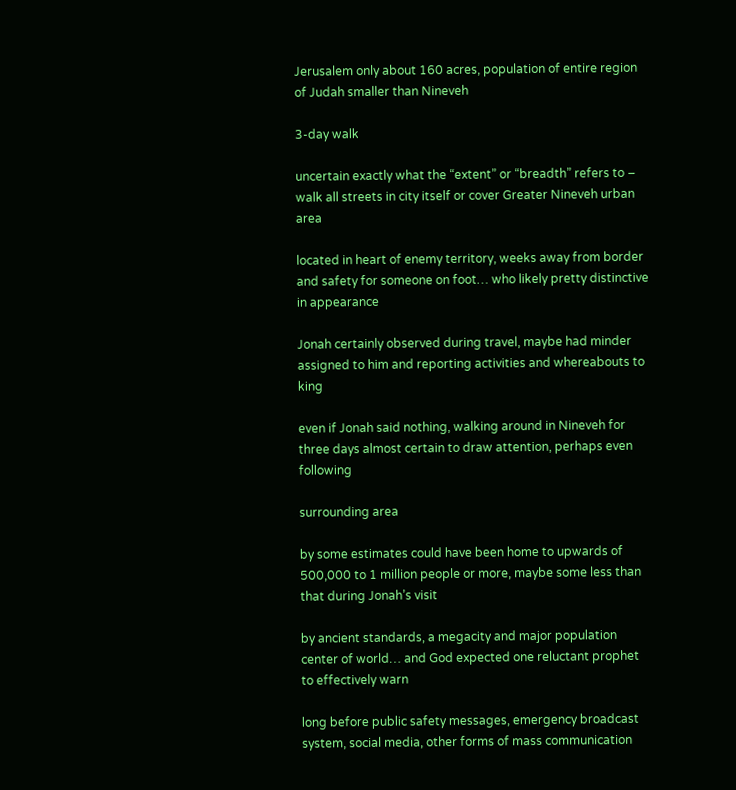Jerusalem only about 160 acres, population of entire region of Judah smaller than Nineveh

3-day walk

uncertain exactly what the “extent” or “breadth” refers to – walk all streets in city itself or cover Greater Nineveh urban area

located in heart of enemy territory, weeks away from border and safety for someone on foot… who likely pretty distinctive in appearance

Jonah certainly observed during travel, maybe had minder assigned to him and reporting activities and whereabouts to king

even if Jonah said nothing, walking around in Nineveh for three days almost certain to draw attention, perhaps even following

surrounding area

by some estimates could have been home to upwards of 500,000 to 1 million people or more, maybe some less than that during Jonah’s visit

by ancient standards, a megacity and major population center of world… and God expected one reluctant prophet to effectively warn

long before public safety messages, emergency broadcast system, social media, other forms of mass communication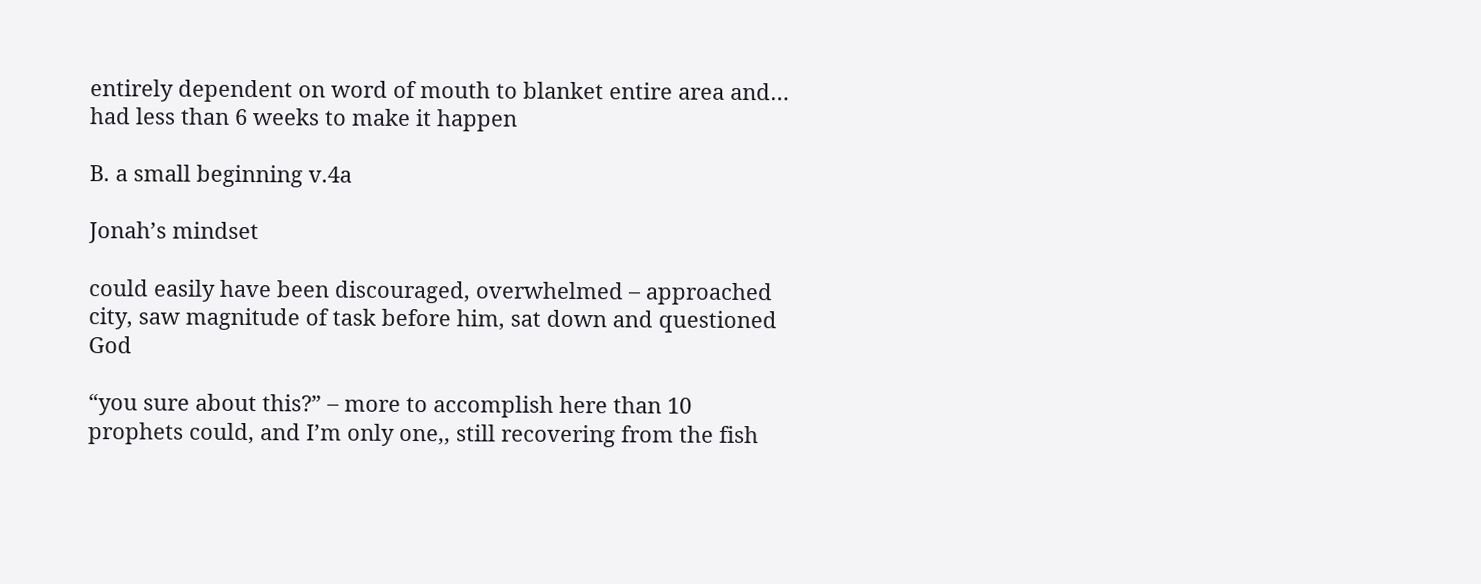entirely dependent on word of mouth to blanket entire area and… had less than 6 weeks to make it happen

B. a small beginning v.4a

Jonah’s mindset

could easily have been discouraged, overwhelmed – approached city, saw magnitude of task before him, sat down and questioned God

“you sure about this?” – more to accomplish here than 10 prophets could, and I’m only one,, still recovering from the fish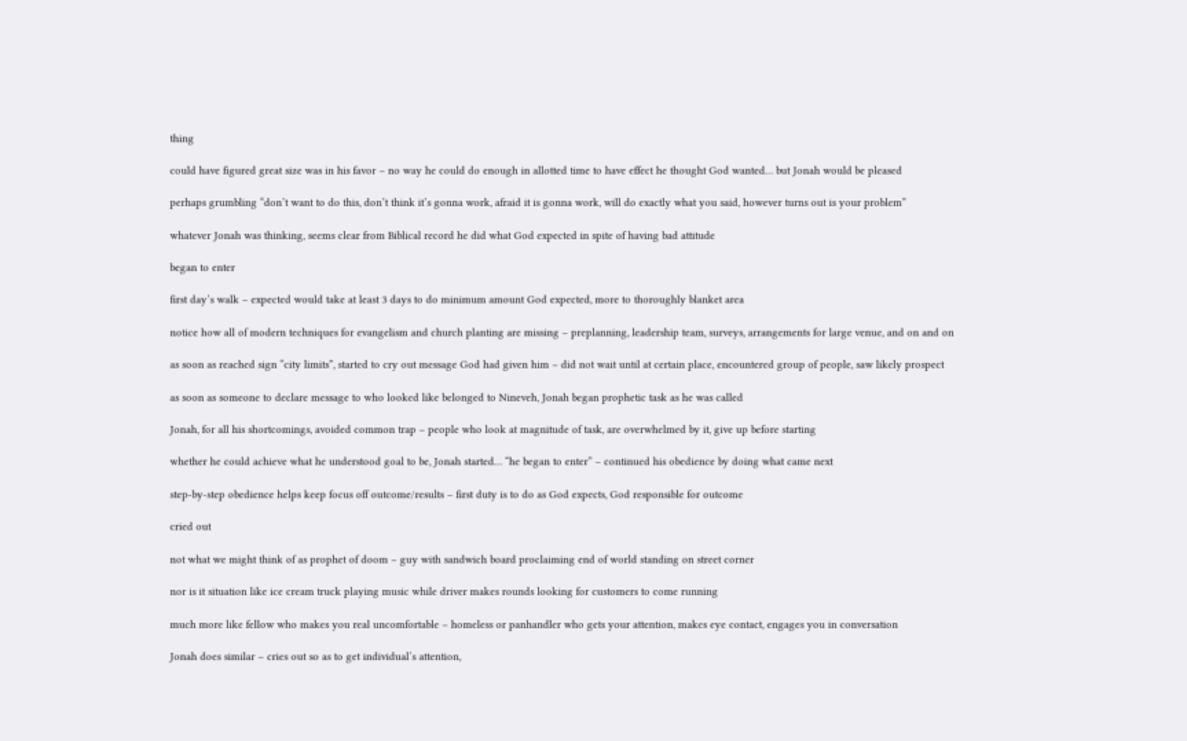thing

could have figured great size was in his favor – no way he could do enough in allotted time to have effect he thought God wanted… but Jonah would be pleased

perhaps grumbling “don’t want to do this, don’t think it’s gonna work, afraid it is gonna work, will do exactly what you said, however turns out is your problem”

whatever Jonah was thinking, seems clear from Biblical record he did what God expected in spite of having bad attitude

began to enter

first day’s walk – expected would take at least 3 days to do minimum amount God expected, more to thoroughly blanket area

notice how all of modern techniques for evangelism and church planting are missing – preplanning, leadership team, surveys, arrangements for large venue, and on and on

as soon as reached sign “city limits”, started to cry out message God had given him – did not wait until at certain place, encountered group of people, saw likely prospect

as soon as someone to declare message to who looked like belonged to Nineveh, Jonah began prophetic task as he was called

Jonah, for all his shortcomings, avoided common trap – people who look at magnitude of task, are overwhelmed by it, give up before starting

whether he could achieve what he understood goal to be, Jonah started… “he began to enter” – continued his obedience by doing what came next

step-by-step obedience helps keep focus off outcome/results – first duty is to do as God expects, God responsible for outcome

cried out

not what we might think of as prophet of doom – guy with sandwich board proclaiming end of world standing on street corner

nor is it situation like ice cream truck playing music while driver makes rounds looking for customers to come running

much more like fellow who makes you real uncomfortable – homeless or panhandler who gets your attention, makes eye contact, engages you in conversation

Jonah does similar – cries out so as to get individual’s attention,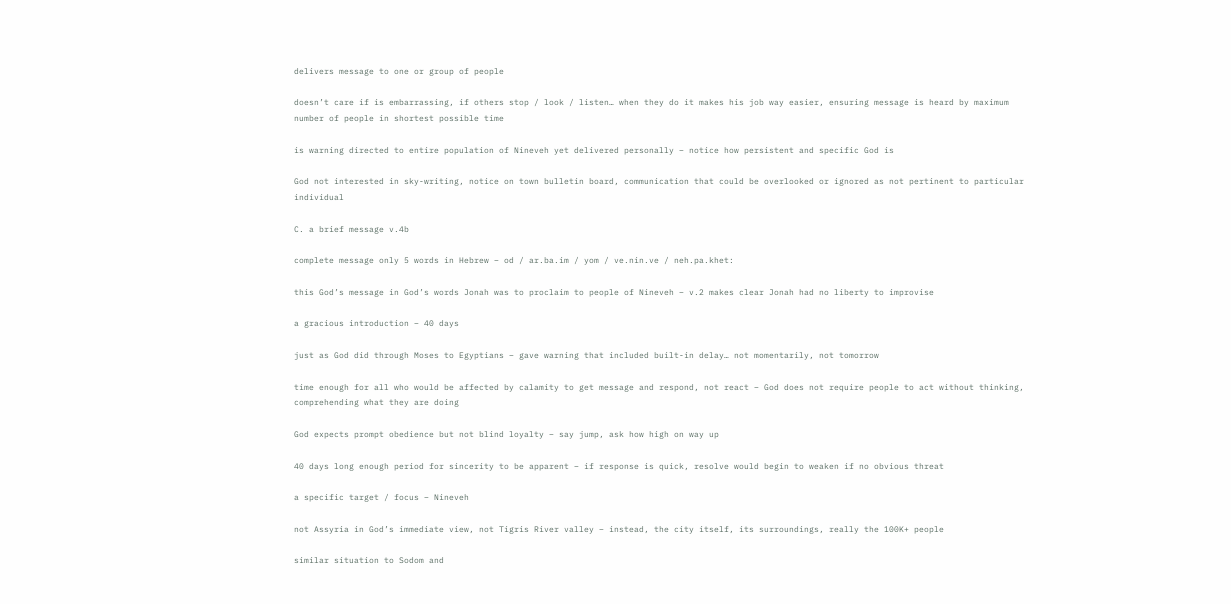delivers message to one or group of people

doesn’t care if is embarrassing, if others stop / look / listen… when they do it makes his job way easier, ensuring message is heard by maximum number of people in shortest possible time

is warning directed to entire population of Nineveh yet delivered personally – notice how persistent and specific God is

God not interested in sky-writing, notice on town bulletin board, communication that could be overlooked or ignored as not pertinent to particular individual

C. a brief message v.4b

complete message only 5 words in Hebrew – od / ar.ba.im / yom / ve.nin.ve / neh.pa.khet:

this God’s message in God’s words Jonah was to proclaim to people of Nineveh – v.2 makes clear Jonah had no liberty to improvise

a gracious introduction – 40 days

just as God did through Moses to Egyptians – gave warning that included built-in delay… not momentarily, not tomorrow

time enough for all who would be affected by calamity to get message and respond, not react – God does not require people to act without thinking, comprehending what they are doing

God expects prompt obedience but not blind loyalty – say jump, ask how high on way up

40 days long enough period for sincerity to be apparent – if response is quick, resolve would begin to weaken if no obvious threat

a specific target / focus – Nineveh

not Assyria in God’s immediate view, not Tigris River valley – instead, the city itself, its surroundings, really the 100K+ people

similar situation to Sodom and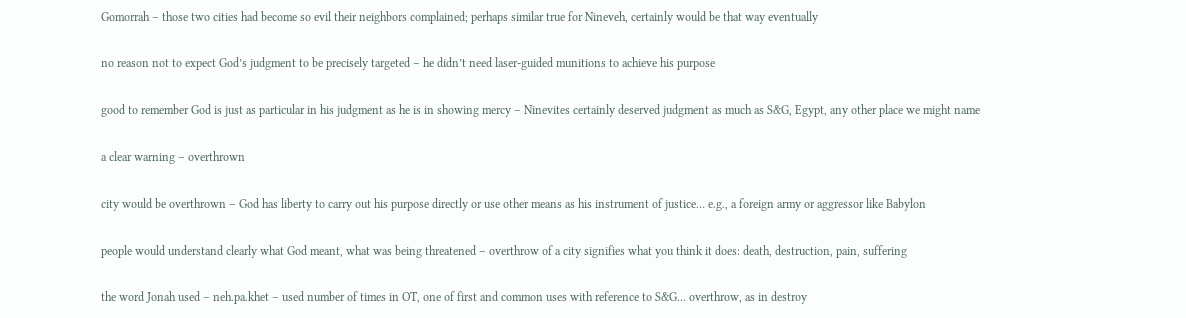Gomorrah – those two cities had become so evil their neighbors complained; perhaps similar true for Nineveh, certainly would be that way eventually

no reason not to expect God’s judgment to be precisely targeted – he didn’t need laser-guided munitions to achieve his purpose

good to remember God is just as particular in his judgment as he is in showing mercy – Ninevites certainly deserved judgment as much as S&G, Egypt, any other place we might name

a clear warning – overthrown

city would be overthrown – God has liberty to carry out his purpose directly or use other means as his instrument of justice… e.g., a foreign army or aggressor like Babylon

people would understand clearly what God meant, what was being threatened – overthrow of a city signifies what you think it does: death, destruction, pain, suffering

the word Jonah used – neh.pa.khet – used number of times in OT, one of first and common uses with reference to S&G… overthrow, as in destroy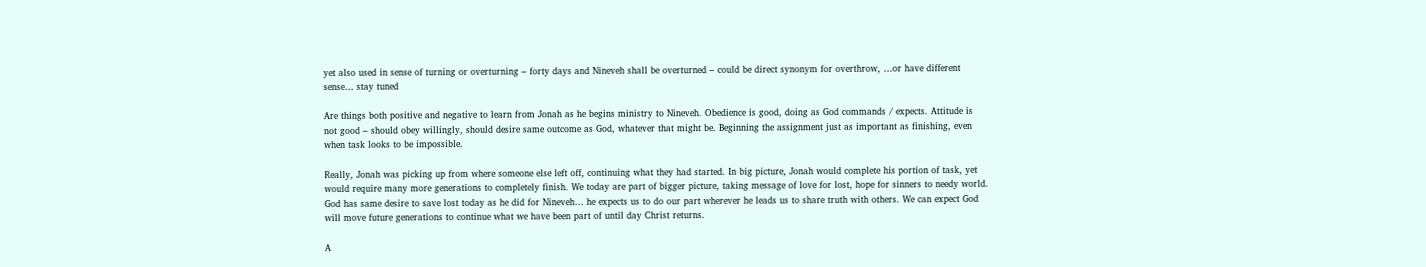yet also used in sense of turning or overturning – forty days and Nineveh shall be overturned – could be direct synonym for overthrow, …or have different sense… stay tuned

Are things both positive and negative to learn from Jonah as he begins ministry to Nineveh. Obedience is good, doing as God commands / expects. Attitude is not good – should obey willingly, should desire same outcome as God, whatever that might be. Beginning the assignment just as important as finishing, even when task looks to be impossible.

Really, Jonah was picking up from where someone else left off, continuing what they had started. In big picture, Jonah would complete his portion of task, yet would require many more generations to completely finish. We today are part of bigger picture, taking message of love for lost, hope for sinners to needy world. God has same desire to save lost today as he did for Nineveh… he expects us to do our part wherever he leads us to share truth with others. We can expect God will move future generations to continue what we have been part of until day Christ returns.

A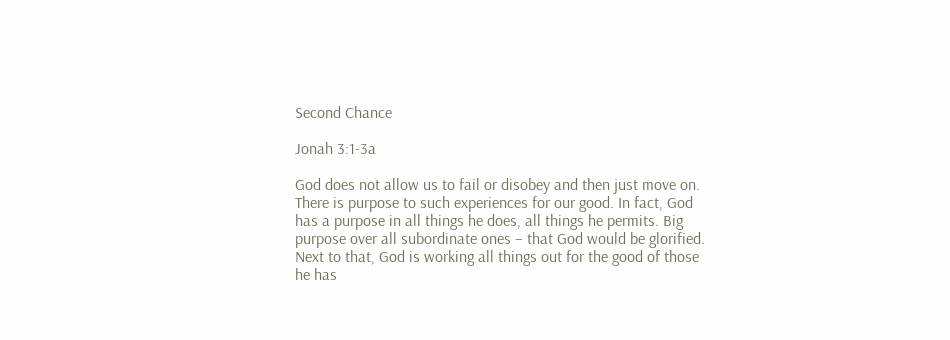Second Chance

Jonah 3:1-3a

God does not allow us to fail or disobey and then just move on. There is purpose to such experiences for our good. In fact, God has a purpose in all things he does, all things he permits. Big purpose over all subordinate ones – that God would be glorified. Next to that, God is working all things out for the good of those he has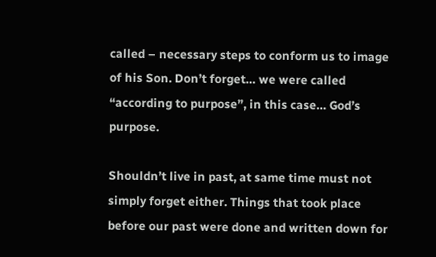called – necessary steps to conform us to image of his Son. Don’t forget… we were called “according to purpose”, in this case… God’s purpose.

Shouldn’t live in past, at same time must not simply forget either. Things that took place before our past were done and written down for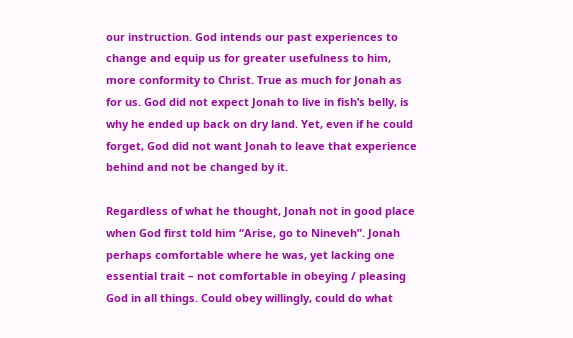our instruction. God intends our past experiences to change and equip us for greater usefulness to him, more conformity to Christ. True as much for Jonah as for us. God did not expect Jonah to live in fish’s belly, is why he ended up back on dry land. Yet, even if he could forget, God did not want Jonah to leave that experience behind and not be changed by it.

Regardless of what he thought, Jonah not in good place when God first told him “Arise, go to Nineveh”. Jonah perhaps comfortable where he was, yet lacking one essential trait – not comfortable in obeying / pleasing God in all things. Could obey willingly, could do what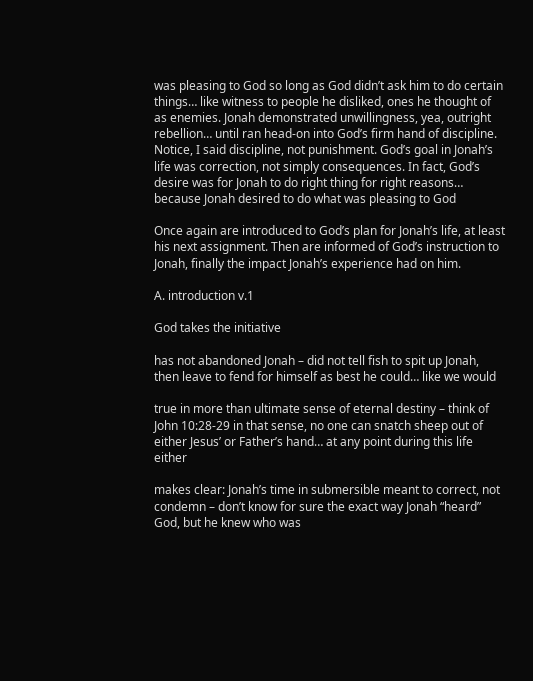was pleasing to God so long as God didn’t ask him to do certain things… like witness to people he disliked, ones he thought of as enemies. Jonah demonstrated unwillingness, yea, outright rebellion… until ran head-on into God’s firm hand of discipline. Notice, I said discipline, not punishment. God’s goal in Jonah’s life was correction, not simply consequences. In fact, God’s desire was for Jonah to do right thing for right reasons… because Jonah desired to do what was pleasing to God

Once again are introduced to God’s plan for Jonah’s life, at least his next assignment. Then are informed of God’s instruction to Jonah, finally the impact Jonah’s experience had on him.

A. introduction v.1

God takes the initiative

has not abandoned Jonah – did not tell fish to spit up Jonah, then leave to fend for himself as best he could… like we would

true in more than ultimate sense of eternal destiny – think of John 10:28-29 in that sense, no one can snatch sheep out of either Jesus’ or Father’s hand… at any point during this life either

makes clear: Jonah’s time in submersible meant to correct, not condemn – don’t know for sure the exact way Jonah “heard” God, but he knew who was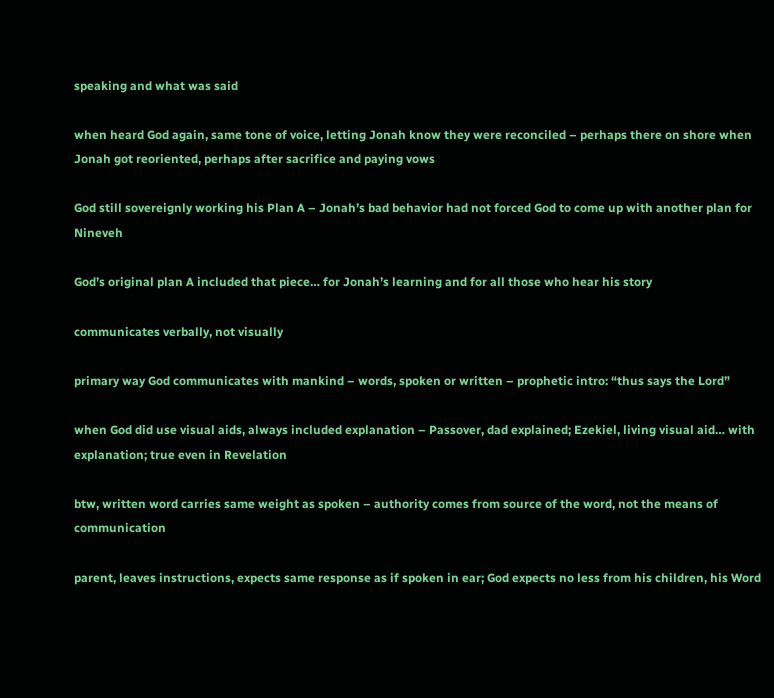speaking and what was said

when heard God again, same tone of voice, letting Jonah know they were reconciled – perhaps there on shore when Jonah got reoriented, perhaps after sacrifice and paying vows

God still sovereignly working his Plan A – Jonah’s bad behavior had not forced God to come up with another plan for Nineveh

God’s original plan A included that piece… for Jonah’s learning and for all those who hear his story

communicates verbally, not visually

primary way God communicates with mankind – words, spoken or written – prophetic intro: “thus says the Lord”

when God did use visual aids, always included explanation – Passover, dad explained; Ezekiel, living visual aid… with explanation; true even in Revelation

btw, written word carries same weight as spoken – authority comes from source of the word, not the means of communication

parent, leaves instructions, expects same response as if spoken in ear; God expects no less from his children, his Word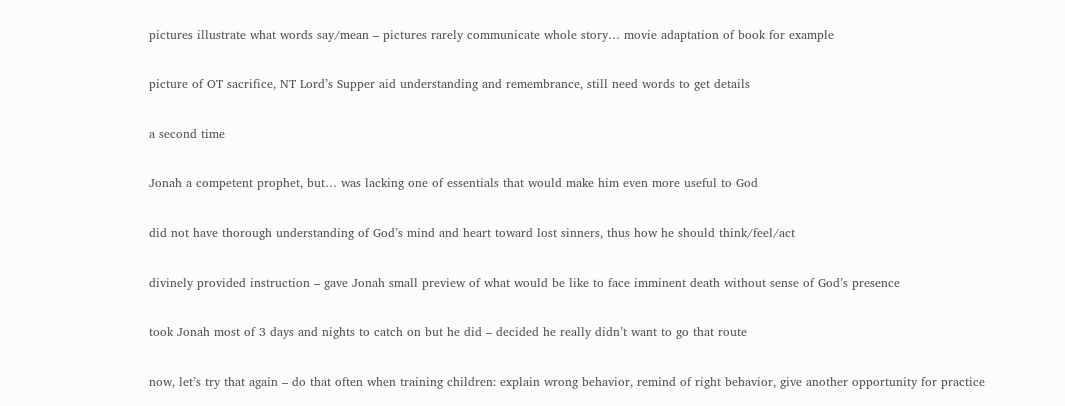pictures illustrate what words say/mean – pictures rarely communicate whole story… movie adaptation of book for example

picture of OT sacrifice, NT Lord’s Supper aid understanding and remembrance, still need words to get details

a second time

Jonah a competent prophet, but… was lacking one of essentials that would make him even more useful to God

did not have thorough understanding of God’s mind and heart toward lost sinners, thus how he should think/feel/act

divinely provided instruction – gave Jonah small preview of what would be like to face imminent death without sense of God’s presence

took Jonah most of 3 days and nights to catch on but he did – decided he really didn’t want to go that route

now, let’s try that again – do that often when training children: explain wrong behavior, remind of right behavior, give another opportunity for practice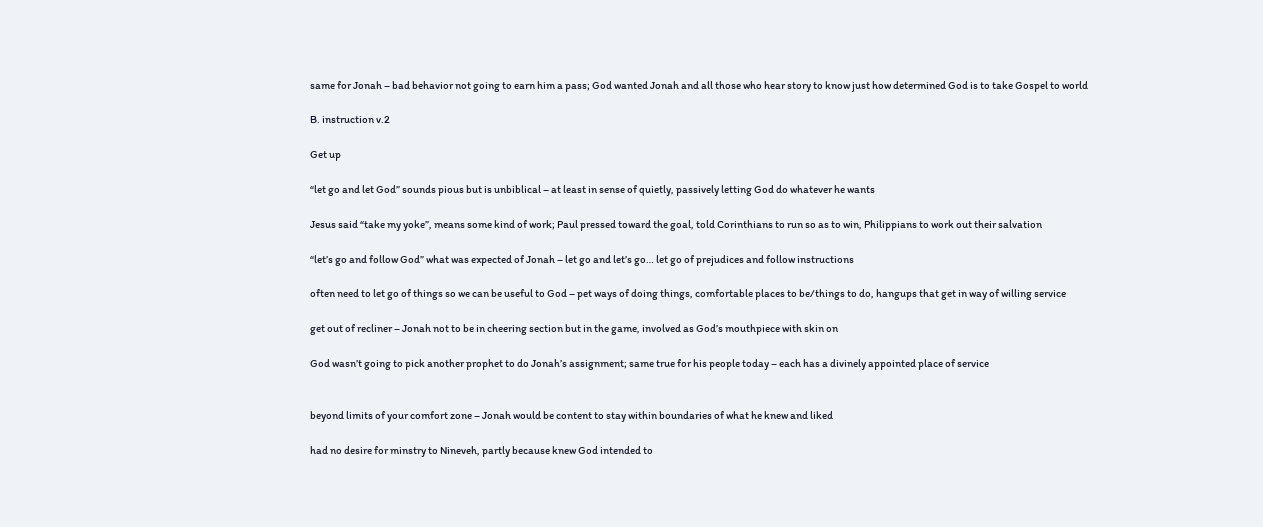same for Jonah – bad behavior not going to earn him a pass; God wanted Jonah and all those who hear story to know just how determined God is to take Gospel to world

B. instruction v.2

Get up

“let go and let God” sounds pious but is unbiblical – at least in sense of quietly, passively letting God do whatever he wants

Jesus said “take my yoke”, means some kind of work; Paul pressed toward the goal, told Corinthians to run so as to win, Philippians to work out their salvation

“let’s go and follow God” what was expected of Jonah – let go and let’s go… let go of prejudices and follow instructions

often need to let go of things so we can be useful to God – pet ways of doing things, comfortable places to be/things to do, hangups that get in way of willing service

get out of recliner – Jonah not to be in cheering section but in the game, involved as God’s mouthpiece with skin on

God wasn’t going to pick another prophet to do Jonah’s assignment; same true for his people today – each has a divinely appointed place of service


beyond limits of your comfort zone – Jonah would be content to stay within boundaries of what he knew and liked

had no desire for minstry to Nineveh, partly because knew God intended to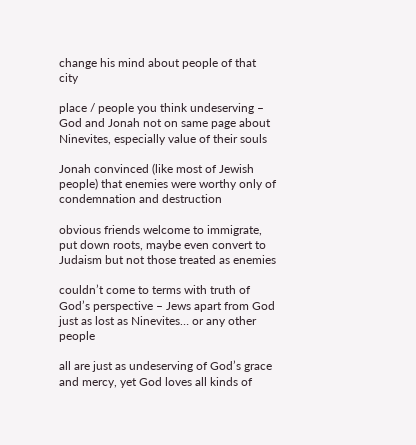change his mind about people of that city

place / people you think undeserving – God and Jonah not on same page about Ninevites, especially value of their souls

Jonah convinced (like most of Jewish people) that enemies were worthy only of condemnation and destruction

obvious friends welcome to immigrate, put down roots, maybe even convert to Judaism but not those treated as enemies

couldn’t come to terms with truth of God’s perspective – Jews apart from God just as lost as Ninevites… or any other people

all are just as undeserving of God’s grace and mercy, yet God loves all kinds of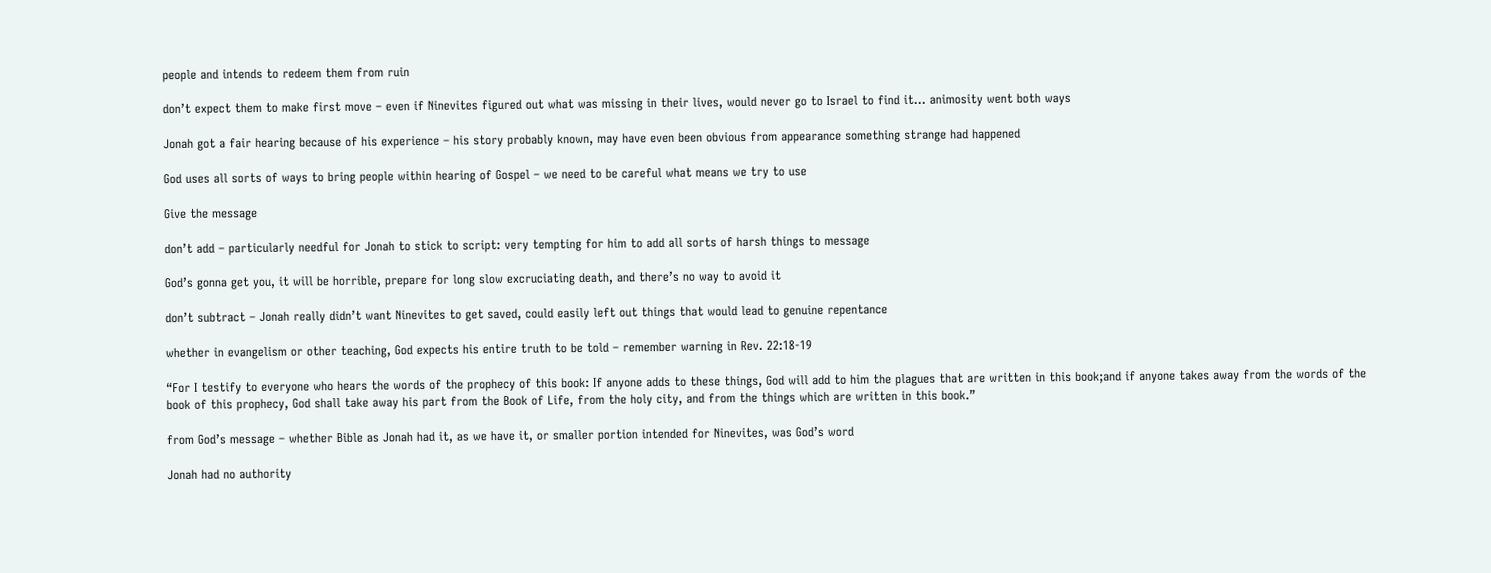people and intends to redeem them from ruin

don’t expect them to make first move – even if Ninevites figured out what was missing in their lives, would never go to Israel to find it… animosity went both ways

Jonah got a fair hearing because of his experience – his story probably known, may have even been obvious from appearance something strange had happened

God uses all sorts of ways to bring people within hearing of Gospel – we need to be careful what means we try to use

Give the message

don’t add – particularly needful for Jonah to stick to script: very tempting for him to add all sorts of harsh things to message

God’s gonna get you, it will be horrible, prepare for long slow excruciating death, and there’s no way to avoid it

don’t subtract – Jonah really didn’t want Ninevites to get saved, could easily left out things that would lead to genuine repentance

whether in evangelism or other teaching, God expects his entire truth to be told – remember warning in Rev. 22:18-19

“For I testify to everyone who hears the words of the prophecy of this book: If anyone adds to these things, God will add to him the plagues that are written in this book;and if anyone takes away from the words of the book of this prophecy, God shall take away his part from the Book of Life, from the holy city, and from the things which are written in this book.”

from God’s message – whether Bible as Jonah had it, as we have it, or smaller portion intended for Ninevites, was God’s word

Jonah had no authority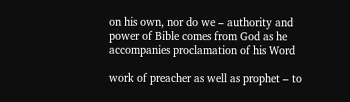on his own, nor do we – authority and power of Bible comes from God as he accompanies proclamation of his Word

work of preacher as well as prophet – to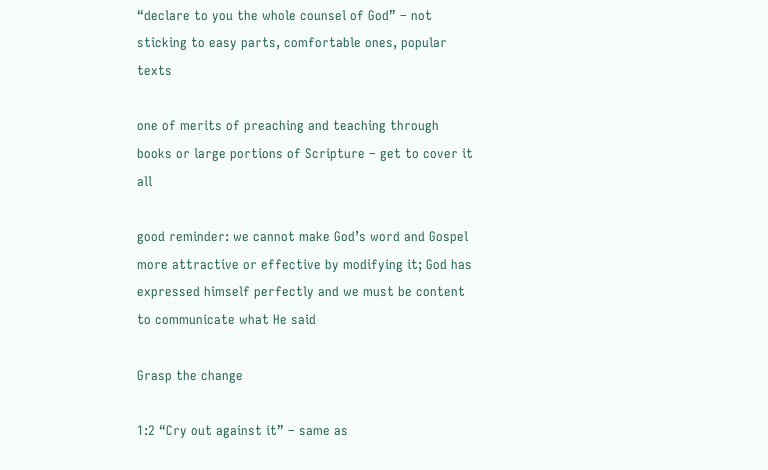“declare to you the whole counsel of God” – not sticking to easy parts, comfortable ones, popular texts

one of merits of preaching and teaching through books or large portions of Scripture – get to cover it all

good reminder: we cannot make God’s word and Gospel more attractive or effective by modifying it; God has expressed himself perfectly and we must be content to communicate what He said

Grasp the change

1:2 “Cry out against it” – same as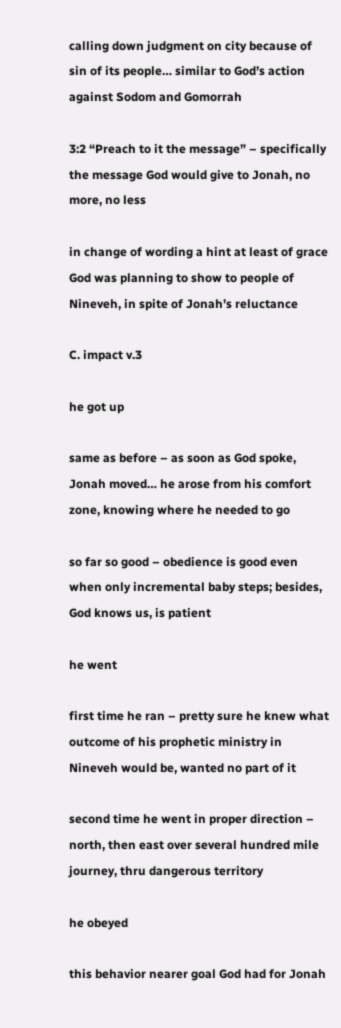calling down judgment on city because of sin of its people… similar to God’s action against Sodom and Gomorrah

3:2 “Preach to it the message” – specifically the message God would give to Jonah, no more, no less

in change of wording a hint at least of grace God was planning to show to people of Nineveh, in spite of Jonah’s reluctance

C. impact v.3

he got up

same as before – as soon as God spoke, Jonah moved… he arose from his comfort zone, knowing where he needed to go

so far so good – obedience is good even when only incremental baby steps; besides, God knows us, is patient

he went

first time he ran – pretty sure he knew what outcome of his prophetic ministry in Nineveh would be, wanted no part of it

second time he went in proper direction – north, then east over several hundred mile journey, thru dangerous territory

he obeyed

this behavior nearer goal God had for Jonah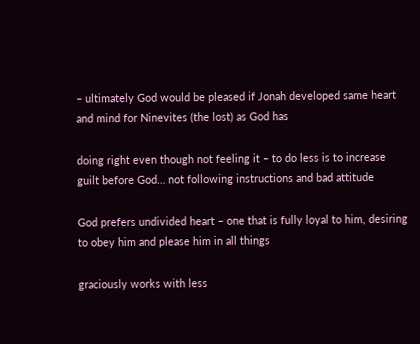– ultimately God would be pleased if Jonah developed same heart and mind for Ninevites (the lost) as God has

doing right even though not feeling it – to do less is to increase guilt before God… not following instructions and bad attitude

God prefers undivided heart – one that is fully loyal to him, desiring to obey him and please him in all things

graciously works with less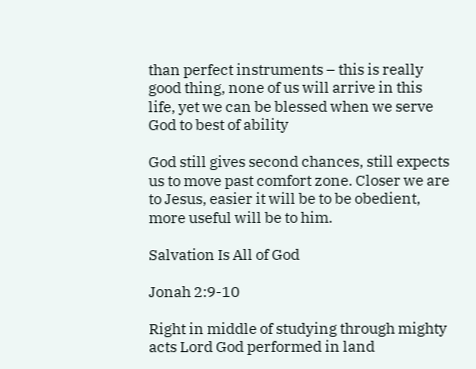than perfect instruments – this is really good thing, none of us will arrive in this life, yet we can be blessed when we serve God to best of ability

God still gives second chances, still expects us to move past comfort zone. Closer we are to Jesus, easier it will be to be obedient, more useful will be to him.

Salvation Is All of God

Jonah 2:9-10

Right in middle of studying through mighty acts Lord God performed in land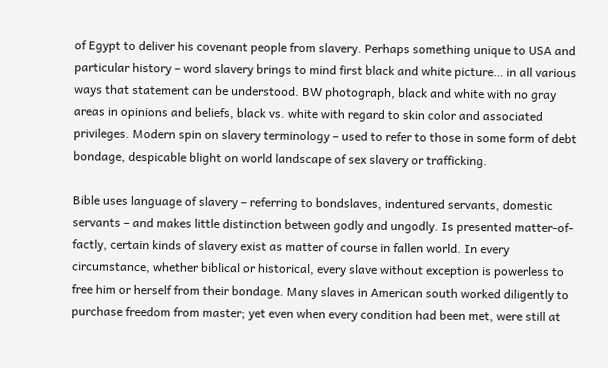of Egypt to deliver his covenant people from slavery. Perhaps something unique to USA and particular history – word slavery brings to mind first black and white picture… in all various ways that statement can be understood. BW photograph, black and white with no gray areas in opinions and beliefs, black vs. white with regard to skin color and associated privileges. Modern spin on slavery terminology – used to refer to those in some form of debt bondage, despicable blight on world landscape of sex slavery or trafficking.

Bible uses language of slavery – referring to bondslaves, indentured servants, domestic servants – and makes little distinction between godly and ungodly. Is presented matter-of-factly, certain kinds of slavery exist as matter of course in fallen world. In every circumstance, whether biblical or historical, every slave without exception is powerless to free him or herself from their bondage. Many slaves in American south worked diligently to purchase freedom from master; yet even when every condition had been met, were still at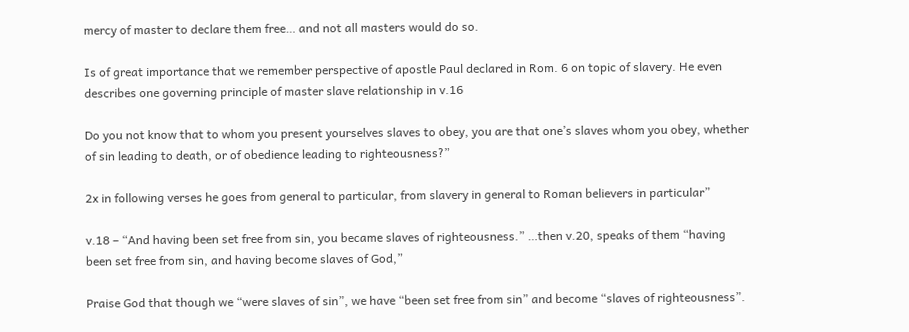mercy of master to declare them free… and not all masters would do so.

Is of great importance that we remember perspective of apostle Paul declared in Rom. 6 on topic of slavery. He even describes one governing principle of master slave relationship in v.16

Do you not know that to whom you present yourselves slaves to obey, you are that one’s slaves whom you obey, whether of sin leading to death, or of obedience leading to righteousness?”

2x in following verses he goes from general to particular, from slavery in general to Roman believers in particular”

v.18 – “And having been set free from sin, you became slaves of righteousness.” …then v.20, speaks of them “having been set free from sin, and having become slaves of God,”

Praise God that though we “were slaves of sin”, we have “been set free from sin” and become “slaves of righteousness”.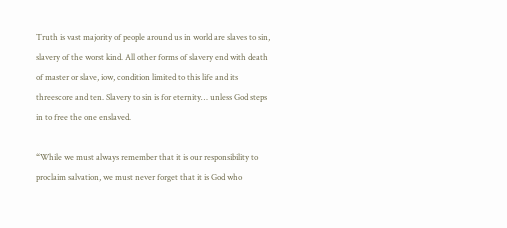Truth is vast majority of people around us in world are slaves to sin, slavery of the worst kind. All other forms of slavery end with death of master or slave, iow, condition limited to this life and its threescore and ten. Slavery to sin is for eternity… unless God steps in to free the one enslaved.

“While we must always remember that it is our responsibility to proclaim salvation, we must never forget that it is God who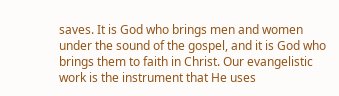saves. It is God who brings men and women under the sound of the gospel, and it is God who brings them to faith in Christ. Our evangelistic work is the instrument that He uses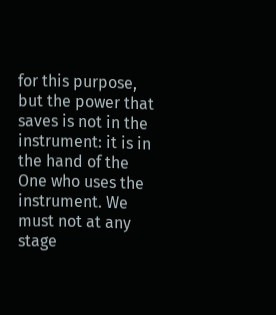for this purpose, but the power that saves is not in the instrument: it is in the hand of the One who uses the instrument. We must not at any stage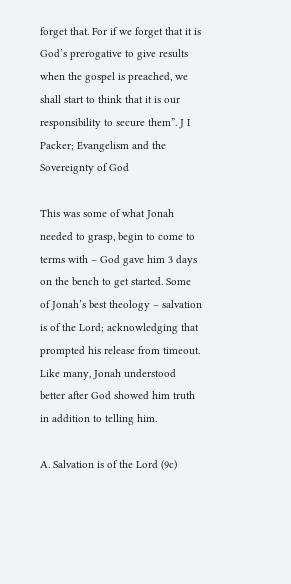forget that. For if we forget that it is God’s prerogative to give results when the gospel is preached, we shall start to think that it is our responsibility to secure them”. J I Packer; Evangelism and the Sovereignty of God

This was some of what Jonah needed to grasp, begin to come to terms with – God gave him 3 days on the bench to get started. Some of Jonah’s best theology – salvation is of the Lord; acknowledging that prompted his release from timeout. Like many, Jonah understood better after God showed him truth in addition to telling him.

A. Salvation is of the Lord (9c)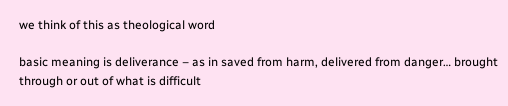we think of this as theological word

basic meaning is deliverance – as in saved from harm, delivered from danger… brought through or out of what is difficult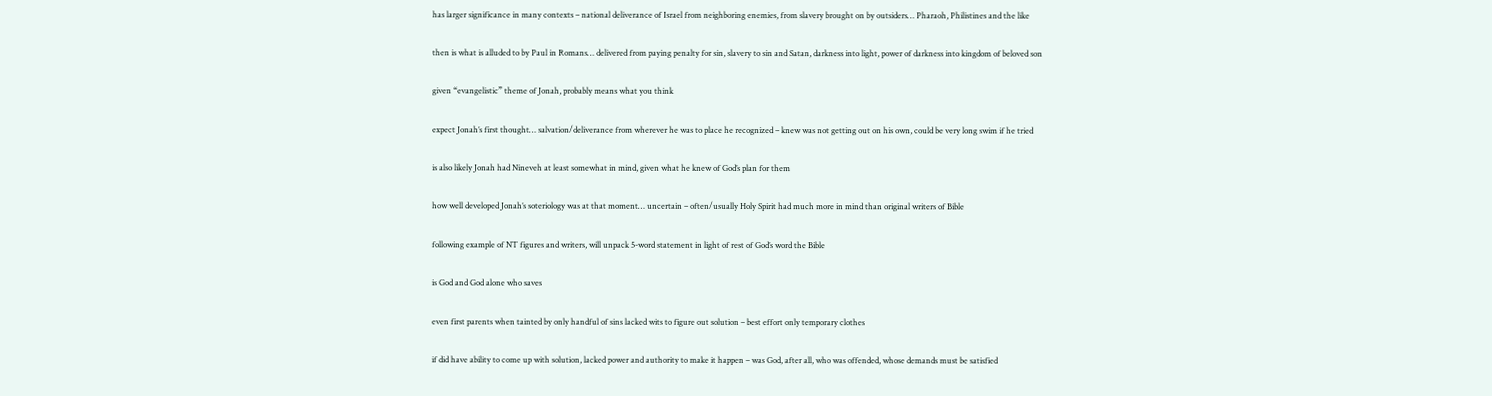has larger significance in many contexts – national deliverance of Israel from neighboring enemies, from slavery brought on by outsiders… Pharaoh, Philistines and the like

then is what is alluded to by Paul in Romans… delivered from paying penalty for sin, slavery to sin and Satan, darkness into light, power of darkness into kingdom of beloved son

given “evangelistic” theme of Jonah, probably means what you think

expect Jonah’s first thought… salvation/deliverance from wherever he was to place he recognized – knew was not getting out on his own, could be very long swim if he tried

is also likely Jonah had Nineveh at least somewhat in mind, given what he knew of God’s plan for them

how well developed Jonah’s soteriology was at that moment… uncertain – often/usually Holy Spirit had much more in mind than original writers of Bible

following example of NT figures and writers, will unpack 5-word statement in light of rest of God’s word the Bible

is God and God alone who saves

even first parents when tainted by only handful of sins lacked wits to figure out solution – best effort only temporary clothes

if did have ability to come up with solution, lacked power and authority to make it happen – was God, after all, who was offended, whose demands must be satisfied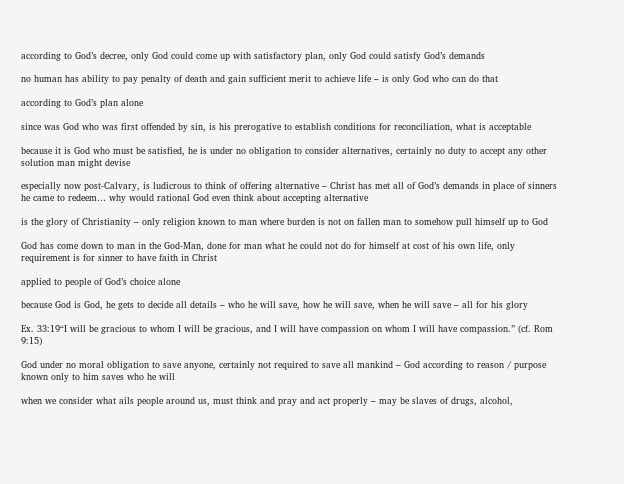according to God’s decree, only God could come up with satisfactory plan, only God could satisfy God’s demands

no human has ability to pay penalty of death and gain sufficient merit to achieve life – is only God who can do that

according to God’s plan alone

since was God who was first offended by sin, is his prerogative to establish conditions for reconciliation, what is acceptable

because it is God who must be satisfied, he is under no obligation to consider alternatives, certainly no duty to accept any other solution man might devise

especially now post-Calvary, is ludicrous to think of offering alternative – Christ has met all of God’s demands in place of sinners he came to redeem… why would rational God even think about accepting alternative

is the glory of Christianity – only religion known to man where burden is not on fallen man to somehow pull himself up to God

God has come down to man in the God-Man, done for man what he could not do for himself at cost of his own life, only requirement is for sinner to have faith in Christ

applied to people of God’s choice alone

because God is God, he gets to decide all details – who he will save, how he will save, when he will save – all for his glory

Ex. 33:19“I will be gracious to whom I will be gracious, and I will have compassion on whom I will have compassion.” (cf. Rom 9:15)

God under no moral obligation to save anyone, certainly not required to save all mankind – God according to reason / purpose known only to him saves who he will

when we consider what ails people around us, must think and pray and act properly – may be slaves of drugs, alcohol,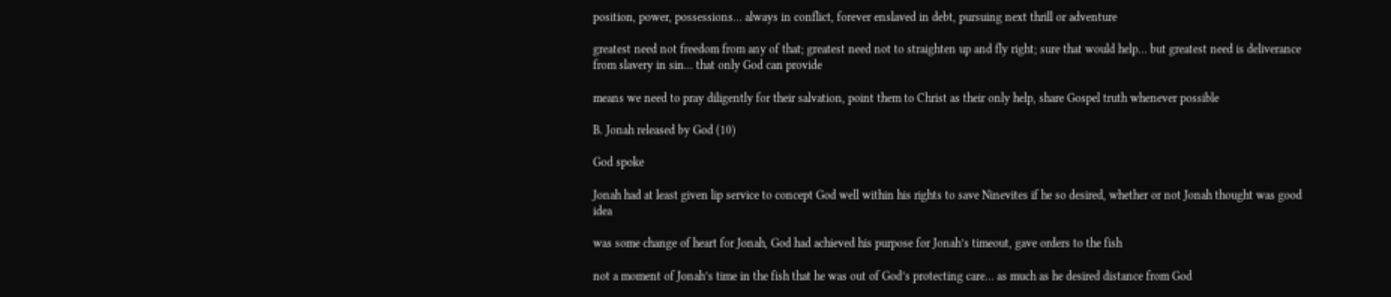position, power, possessions… always in conflict, forever enslaved in debt, pursuing next thrill or adventure

greatest need not freedom from any of that; greatest need not to straighten up and fly right; sure that would help… but greatest need is deliverance from slavery in sin… that only God can provide

means we need to pray diligently for their salvation, point them to Christ as their only help, share Gospel truth whenever possible

B. Jonah released by God (10)

God spoke

Jonah had at least given lip service to concept God well within his rights to save Ninevites if he so desired, whether or not Jonah thought was good idea

was some change of heart for Jonah, God had achieved his purpose for Jonah’s timeout, gave orders to the fish

not a moment of Jonah’s time in the fish that he was out of God’s protecting care… as much as he desired distance from God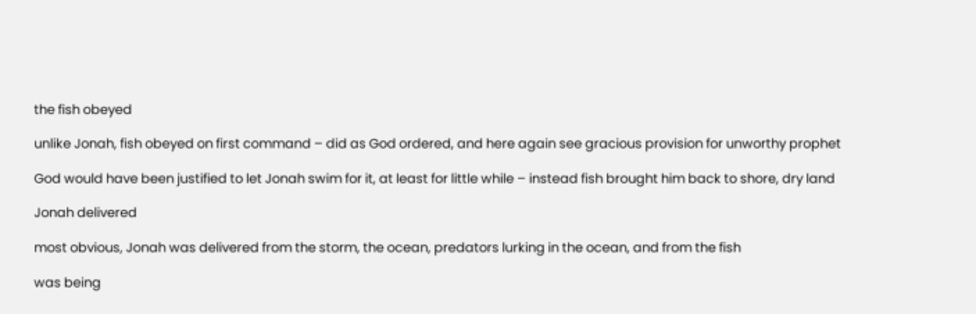the fish obeyed

unlike Jonah, fish obeyed on first command – did as God ordered, and here again see gracious provision for unworthy prophet

God would have been justified to let Jonah swim for it, at least for little while – instead fish brought him back to shore, dry land

Jonah delivered

most obvious, Jonah was delivered from the storm, the ocean, predators lurking in the ocean, and from the fish

was being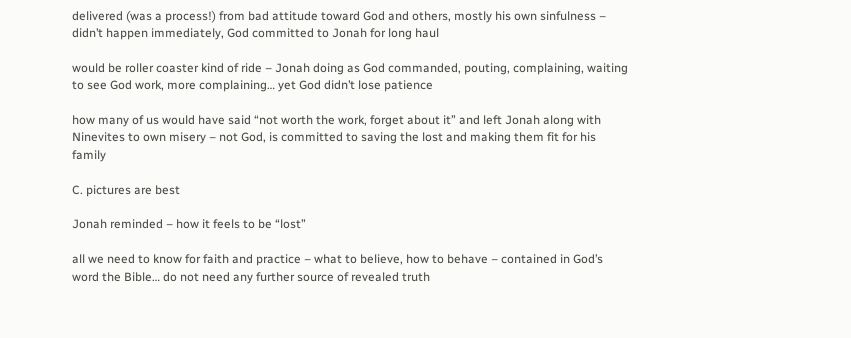delivered (was a process!) from bad attitude toward God and others, mostly his own sinfulness – didn’t happen immediately, God committed to Jonah for long haul

would be roller coaster kind of ride – Jonah doing as God commanded, pouting, complaining, waiting to see God work, more complaining… yet God didn’t lose patience

how many of us would have said “not worth the work, forget about it” and left Jonah along with Ninevites to own misery – not God, is committed to saving the lost and making them fit for his family

C. pictures are best

Jonah reminded – how it feels to be “lost”

all we need to know for faith and practice – what to believe, how to behave – contained in God’s word the Bible… do not need any further source of revealed truth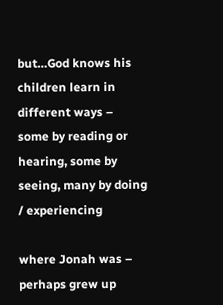but…God knows his children learn in different ways – some by reading or hearing, some by seeing, many by doing / experiencing

where Jonah was – perhaps grew up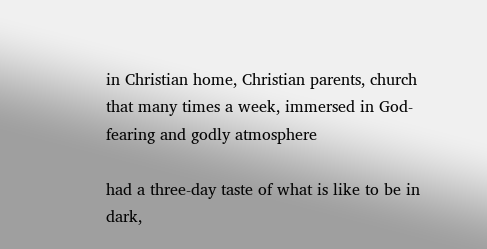in Christian home, Christian parents, church that many times a week, immersed in God-fearing and godly atmosphere

had a three-day taste of what is like to be in dark,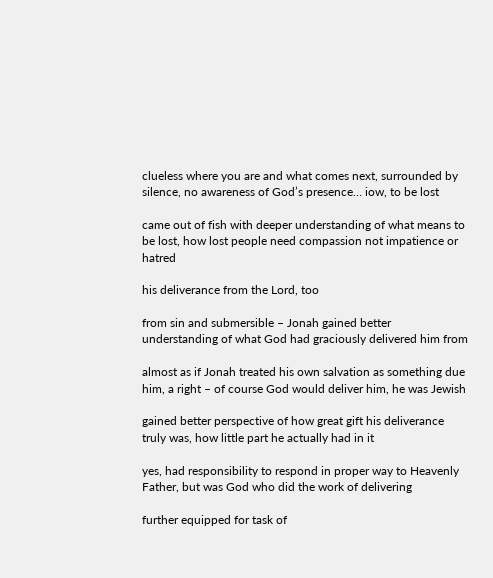clueless where you are and what comes next, surrounded by silence, no awareness of God’s presence… iow, to be lost

came out of fish with deeper understanding of what means to be lost, how lost people need compassion not impatience or hatred

his deliverance from the Lord, too

from sin and submersible – Jonah gained better understanding of what God had graciously delivered him from

almost as if Jonah treated his own salvation as something due him, a right – of course God would deliver him, he was Jewish

gained better perspective of how great gift his deliverance truly was, how little part he actually had in it

yes, had responsibility to respond in proper way to Heavenly Father, but was God who did the work of delivering

further equipped for task of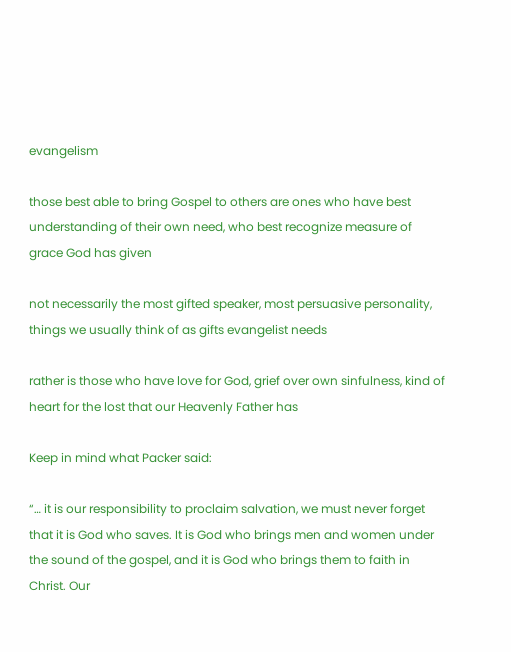evangelism

those best able to bring Gospel to others are ones who have best understanding of their own need, who best recognize measure of grace God has given

not necessarily the most gifted speaker, most persuasive personality, things we usually think of as gifts evangelist needs

rather is those who have love for God, grief over own sinfulness, kind of heart for the lost that our Heavenly Father has

Keep in mind what Packer said:

“… it is our responsibility to proclaim salvation, we must never forget that it is God who saves. It is God who brings men and women under the sound of the gospel, and it is God who brings them to faith in Christ. Our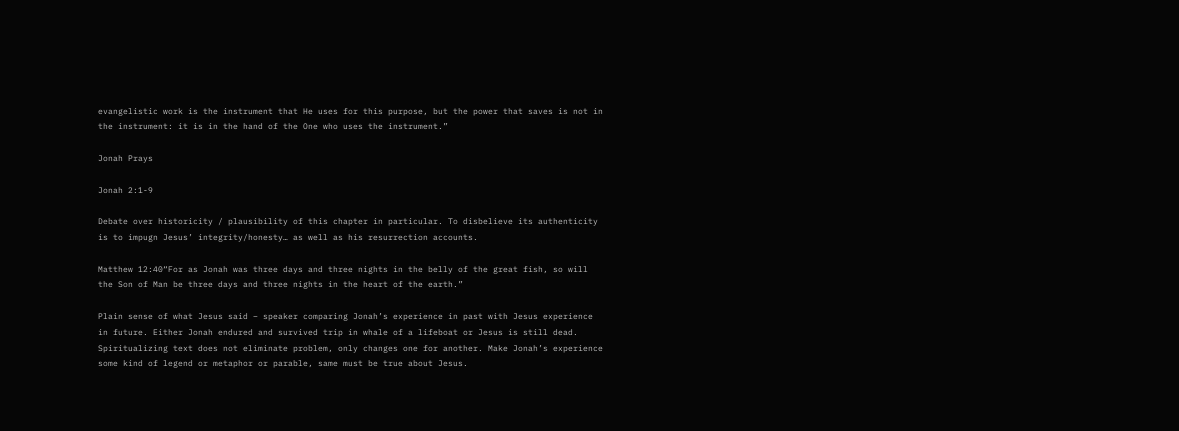evangelistic work is the instrument that He uses for this purpose, but the power that saves is not in the instrument: it is in the hand of the One who uses the instrument.”

Jonah Prays

Jonah 2:1-9

Debate over historicity / plausibility of this chapter in particular. To disbelieve its authenticity is to impugn Jesus’ integrity/honesty… as well as his resurrection accounts.

Matthew 12:40“For as Jonah was three days and three nights in the belly of the great fish, so will the Son of Man be three days and three nights in the heart of the earth.”

Plain sense of what Jesus said – speaker comparing Jonah’s experience in past with Jesus experience in future. Either Jonah endured and survived trip in whale of a lifeboat or Jesus is still dead. Spiritualizing text does not eliminate problem, only changes one for another. Make Jonah’s experience some kind of legend or metaphor or parable, same must be true about Jesus.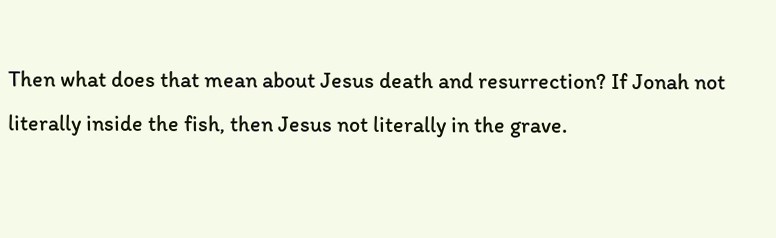Then what does that mean about Jesus death and resurrection? If Jonah not literally inside the fish, then Jesus not literally in the grave.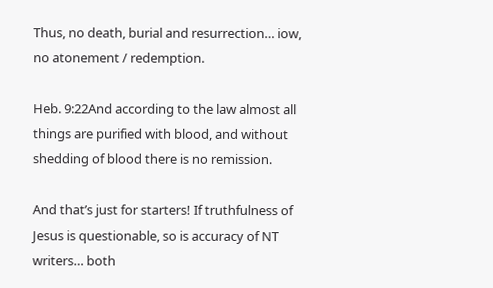Thus, no death, burial and resurrection… iow, no atonement / redemption.

Heb. 9:22And according to the law almost all things are purified with blood, and without shedding of blood there is no remission.

And that’s just for starters! If truthfulness of Jesus is questionable, so is accuracy of NT writers… both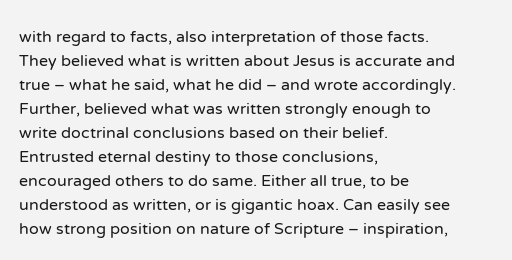with regard to facts, also interpretation of those facts. They believed what is written about Jesus is accurate and true – what he said, what he did – and wrote accordingly. Further, believed what was written strongly enough to write doctrinal conclusions based on their belief. Entrusted eternal destiny to those conclusions, encouraged others to do same. Either all true, to be understood as written, or is gigantic hoax. Can easily see how strong position on nature of Scripture – inspiration,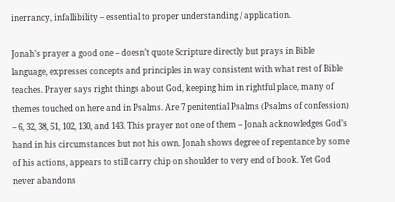inerrancy, infallibility – essential to proper understanding / application.

Jonah’s prayer a good one – doesn’t quote Scripture directly but prays in Bible language, expresses concepts and principles in way consistent with what rest of Bible teaches. Prayer says right things about God, keeping him in rightful place, many of themes touched on here and in Psalms. Are 7 penitential Psalms (Psalms of confession) – 6, 32, 38, 51, 102, 130, and 143. This prayer not one of them – Jonah acknowledges God’s hand in his circumstances but not his own. Jonah shows degree of repentance by some of his actions, appears to still carry chip on shoulder to very end of book. Yet God never abandons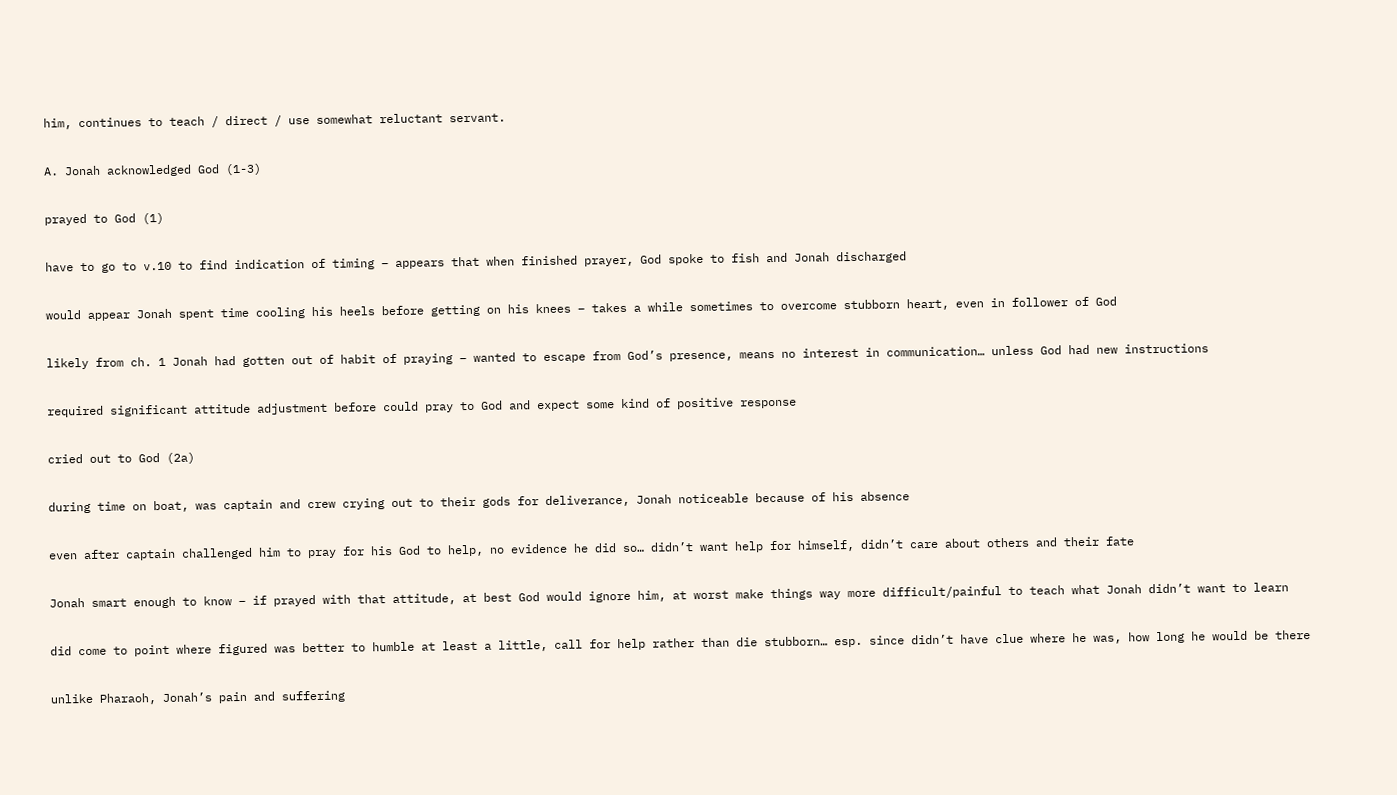him, continues to teach / direct / use somewhat reluctant servant.

A. Jonah acknowledged God (1-3)

prayed to God (1)

have to go to v.10 to find indication of timing – appears that when finished prayer, God spoke to fish and Jonah discharged

would appear Jonah spent time cooling his heels before getting on his knees – takes a while sometimes to overcome stubborn heart, even in follower of God

likely from ch. 1 Jonah had gotten out of habit of praying – wanted to escape from God’s presence, means no interest in communication… unless God had new instructions

required significant attitude adjustment before could pray to God and expect some kind of positive response

cried out to God (2a)

during time on boat, was captain and crew crying out to their gods for deliverance, Jonah noticeable because of his absence

even after captain challenged him to pray for his God to help, no evidence he did so… didn’t want help for himself, didn’t care about others and their fate

Jonah smart enough to know – if prayed with that attitude, at best God would ignore him, at worst make things way more difficult/painful to teach what Jonah didn’t want to learn

did come to point where figured was better to humble at least a little, call for help rather than die stubborn… esp. since didn’t have clue where he was, how long he would be there

unlike Pharaoh, Jonah’s pain and suffering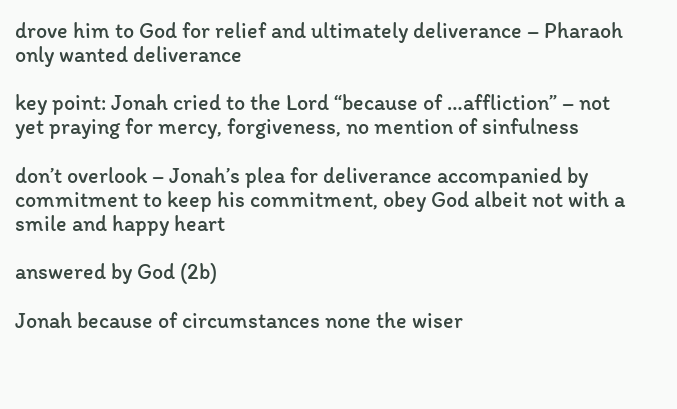drove him to God for relief and ultimately deliverance – Pharaoh only wanted deliverance

key point: Jonah cried to the Lord “because of …affliction” – not yet praying for mercy, forgiveness, no mention of sinfulness

don’t overlook – Jonah’s plea for deliverance accompanied by commitment to keep his commitment, obey God albeit not with a smile and happy heart

answered by God (2b)

Jonah because of circumstances none the wiser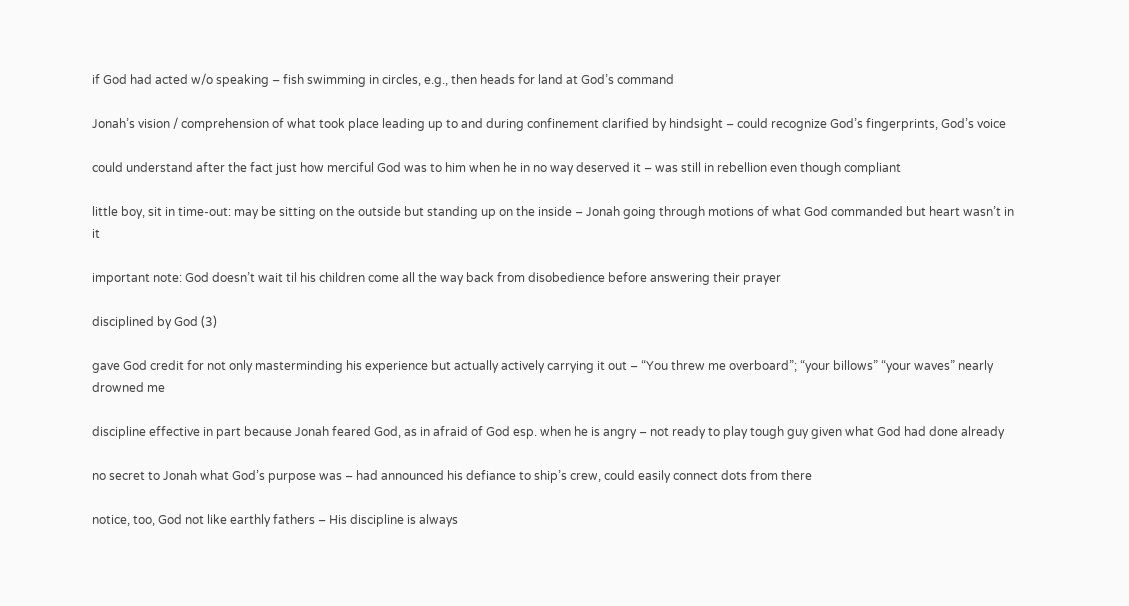if God had acted w/o speaking – fish swimming in circles, e.g., then heads for land at God’s command

Jonah’s vision / comprehension of what took place leading up to and during confinement clarified by hindsight – could recognize God’s fingerprints, God’s voice

could understand after the fact just how merciful God was to him when he in no way deserved it – was still in rebellion even though compliant

little boy, sit in time-out: may be sitting on the outside but standing up on the inside – Jonah going through motions of what God commanded but heart wasn’t in it

important note: God doesn’t wait til his children come all the way back from disobedience before answering their prayer

disciplined by God (3)

gave God credit for not only masterminding his experience but actually actively carrying it out – “You threw me overboard”; “your billows” “your waves” nearly drowned me

discipline effective in part because Jonah feared God, as in afraid of God esp. when he is angry – not ready to play tough guy given what God had done already

no secret to Jonah what God’s purpose was – had announced his defiance to ship’s crew, could easily connect dots from there

notice, too, God not like earthly fathers – His discipline is always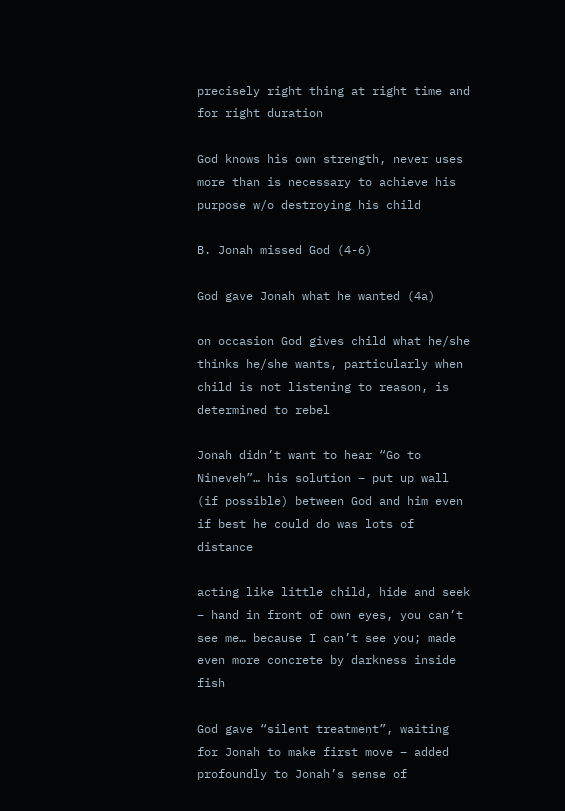precisely right thing at right time and for right duration

God knows his own strength, never uses more than is necessary to achieve his purpose w/o destroying his child

B. Jonah missed God (4-6)

God gave Jonah what he wanted (4a)

on occasion God gives child what he/she thinks he/she wants, particularly when child is not listening to reason, is determined to rebel

Jonah didn’t want to hear “Go to Nineveh”… his solution – put up wall (if possible) between God and him even if best he could do was lots of distance

acting like little child, hide and seek – hand in front of own eyes, you can’t see me… because I can’t see you; made even more concrete by darkness inside fish

God gave “silent treatment”, waiting for Jonah to make first move – added profoundly to Jonah’s sense of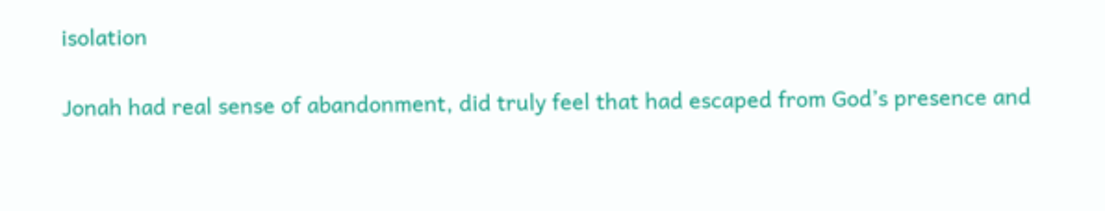isolation

Jonah had real sense of abandonment, did truly feel that had escaped from God’s presence and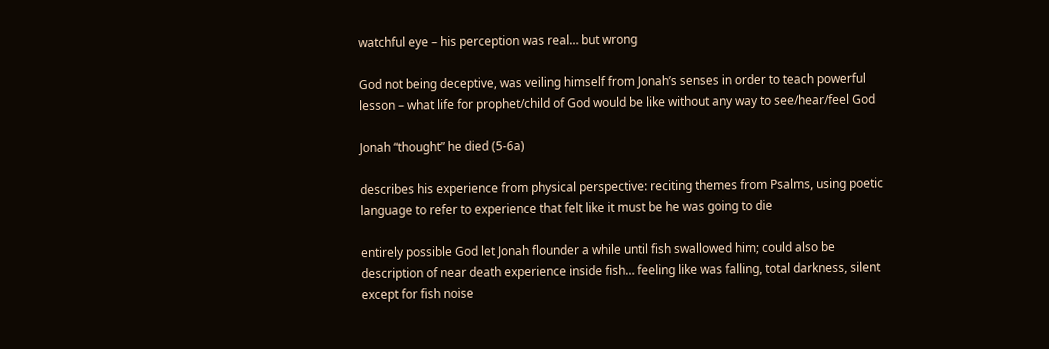watchful eye – his perception was real… but wrong

God not being deceptive, was veiling himself from Jonah’s senses in order to teach powerful lesson – what life for prophet/child of God would be like without any way to see/hear/feel God

Jonah “thought” he died (5-6a)

describes his experience from physical perspective: reciting themes from Psalms, using poetic language to refer to experience that felt like it must be he was going to die

entirely possible God let Jonah flounder a while until fish swallowed him; could also be description of near death experience inside fish… feeling like was falling, total darkness, silent except for fish noise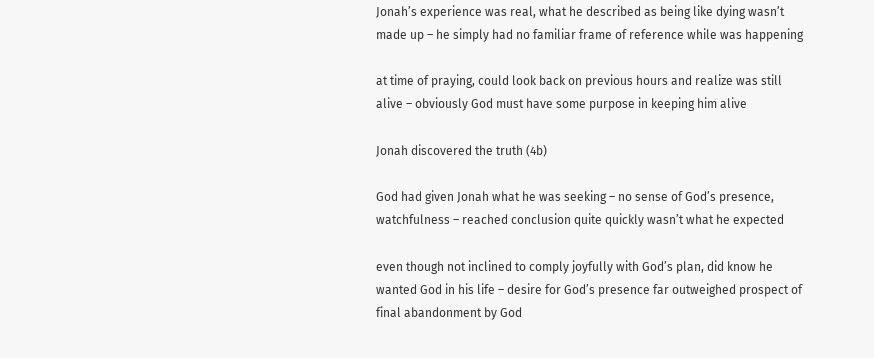Jonah’s experience was real, what he described as being like dying wasn’t made up – he simply had no familiar frame of reference while was happening

at time of praying, could look back on previous hours and realize was still alive – obviously God must have some purpose in keeping him alive

Jonah discovered the truth (4b)

God had given Jonah what he was seeking – no sense of God’s presence, watchfulness – reached conclusion quite quickly wasn’t what he expected

even though not inclined to comply joyfully with God’s plan, did know he wanted God in his life – desire for God’s presence far outweighed prospect of final abandonment by God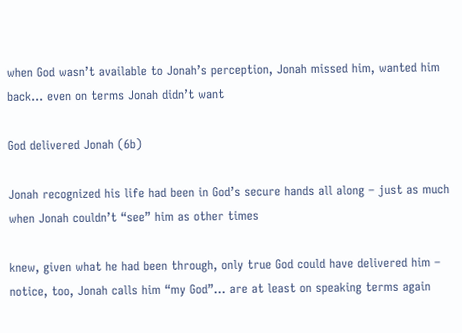when God wasn’t available to Jonah’s perception, Jonah missed him, wanted him back… even on terms Jonah didn’t want

God delivered Jonah (6b)

Jonah recognized his life had been in God’s secure hands all along – just as much when Jonah couldn’t “see” him as other times

knew, given what he had been through, only true God could have delivered him – notice, too, Jonah calls him “my God”… are at least on speaking terms again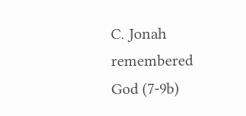C. Jonah remembered God (7-9b)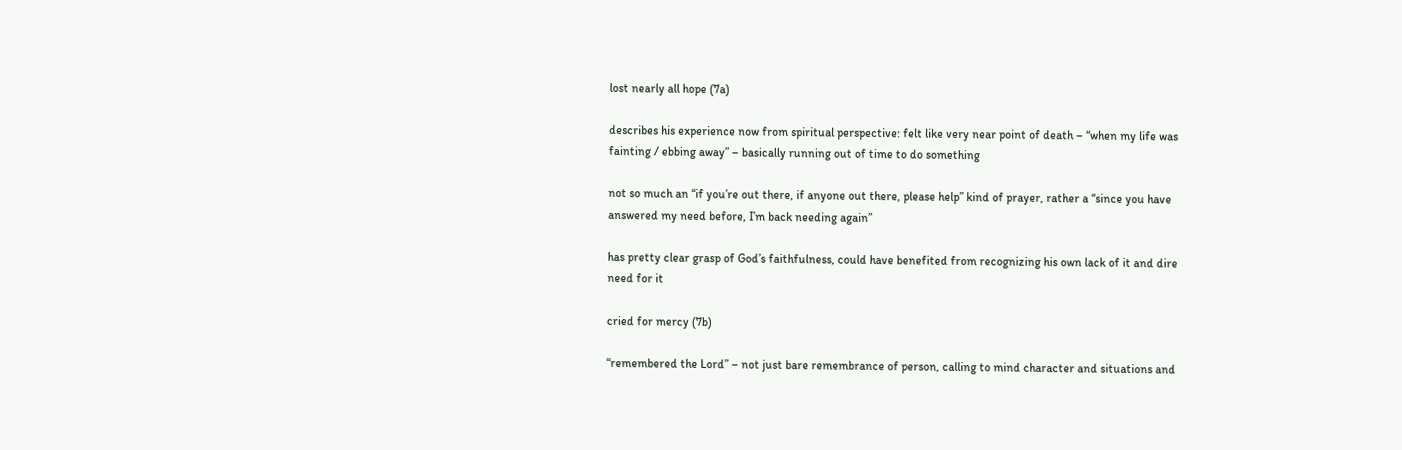lost nearly all hope (7a)

describes his experience now from spiritual perspective: felt like very near point of death – “when my life was fainting / ebbing away” – basically running out of time to do something

not so much an “if you’re out there, if anyone out there, please help” kind of prayer, rather a “since you have answered my need before, I’m back needing again”

has pretty clear grasp of God’s faithfulness, could have benefited from recognizing his own lack of it and dire need for it

cried for mercy (7b)

“remembered the Lord” – not just bare remembrance of person, calling to mind character and situations and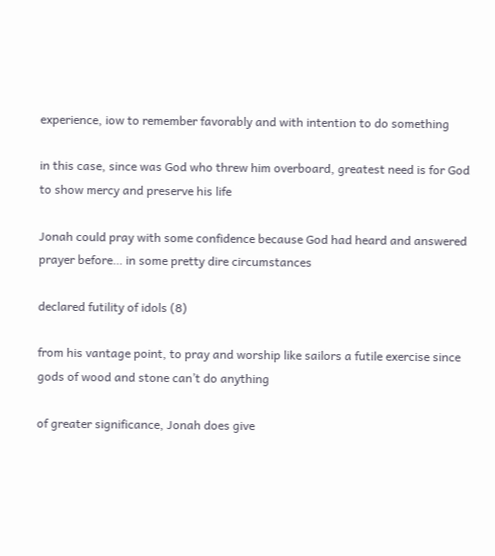experience, iow to remember favorably and with intention to do something

in this case, since was God who threw him overboard, greatest need is for God to show mercy and preserve his life

Jonah could pray with some confidence because God had heard and answered prayer before… in some pretty dire circumstances

declared futility of idols (8)

from his vantage point, to pray and worship like sailors a futile exercise since gods of wood and stone can’t do anything

of greater significance, Jonah does give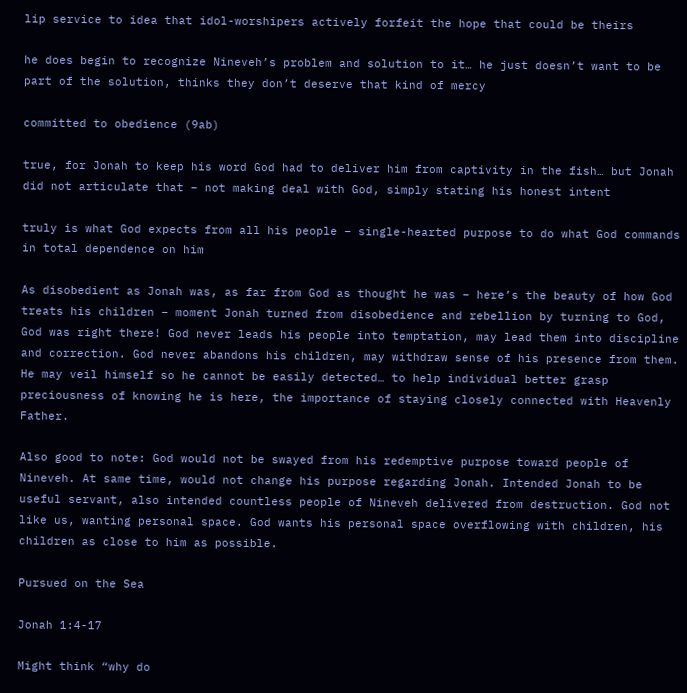lip service to idea that idol-worshipers actively forfeit the hope that could be theirs

he does begin to recognize Nineveh’s problem and solution to it… he just doesn’t want to be part of the solution, thinks they don’t deserve that kind of mercy

committed to obedience (9ab)

true, for Jonah to keep his word God had to deliver him from captivity in the fish… but Jonah did not articulate that – not making deal with God, simply stating his honest intent

truly is what God expects from all his people – single-hearted purpose to do what God commands in total dependence on him

As disobedient as Jonah was, as far from God as thought he was – here’s the beauty of how God treats his children – moment Jonah turned from disobedience and rebellion by turning to God, God was right there! God never leads his people into temptation, may lead them into discipline and correction. God never abandons his children, may withdraw sense of his presence from them. He may veil himself so he cannot be easily detected… to help individual better grasp preciousness of knowing he is here, the importance of staying closely connected with Heavenly Father.

Also good to note: God would not be swayed from his redemptive purpose toward people of Nineveh. At same time, would not change his purpose regarding Jonah. Intended Jonah to be useful servant, also intended countless people of Nineveh delivered from destruction. God not like us, wanting personal space. God wants his personal space overflowing with children, his children as close to him as possible.

Pursued on the Sea

Jonah 1:4-17

Might think “why do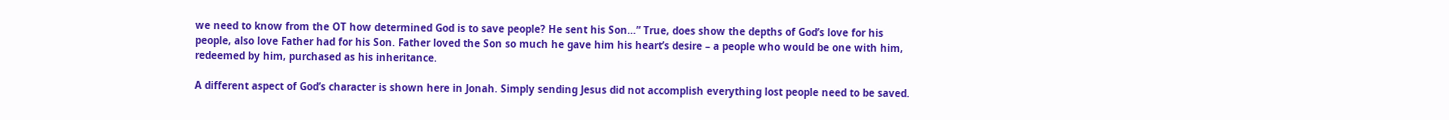we need to know from the OT how determined God is to save people? He sent his Son…” True, does show the depths of God’s love for his people, also love Father had for his Son. Father loved the Son so much he gave him his heart’s desire – a people who would be one with him, redeemed by him, purchased as his inheritance.

A different aspect of God’s character is shown here in Jonah. Simply sending Jesus did not accomplish everything lost people need to be saved.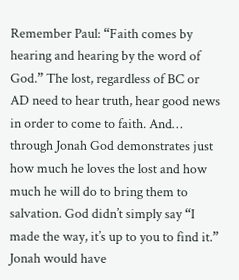Remember Paul: “Faith comes by hearing and hearing by the word of God.” The lost, regardless of BC or AD need to hear truth, hear good news in order to come to faith. And… through Jonah God demonstrates just how much he loves the lost and how much he will do to bring them to salvation. God didn’t simply say “I made the way, it’s up to you to find it.” Jonah would have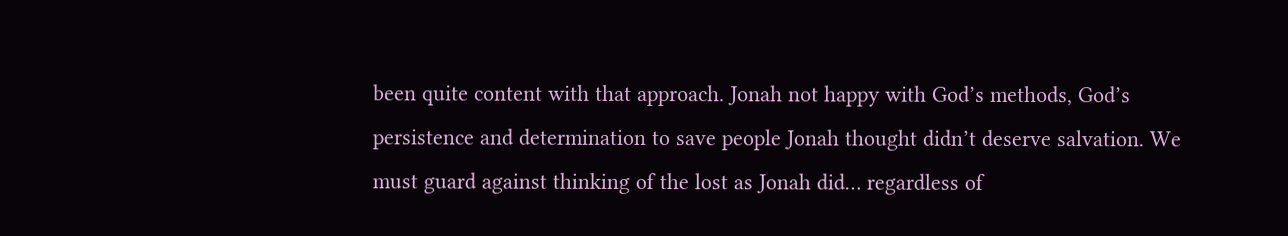been quite content with that approach. Jonah not happy with God’s methods, God’s persistence and determination to save people Jonah thought didn’t deserve salvation. We must guard against thinking of the lost as Jonah did… regardless of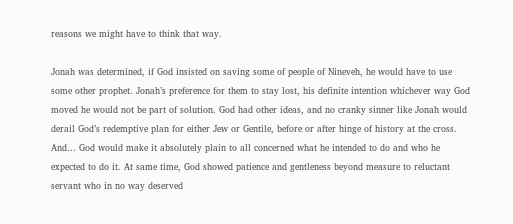reasons we might have to think that way.

Jonah was determined, if God insisted on saving some of people of Nineveh, he would have to use some other prophet. Jonah’s preference for them to stay lost, his definite intention whichever way God moved he would not be part of solution. God had other ideas, and no cranky sinner like Jonah would derail God’s redemptive plan for either Jew or Gentile, before or after hinge of history at the cross. And… God would make it absolutely plain to all concerned what he intended to do and who he expected to do it. At same time, God showed patience and gentleness beyond measure to reluctant servant who in no way deserved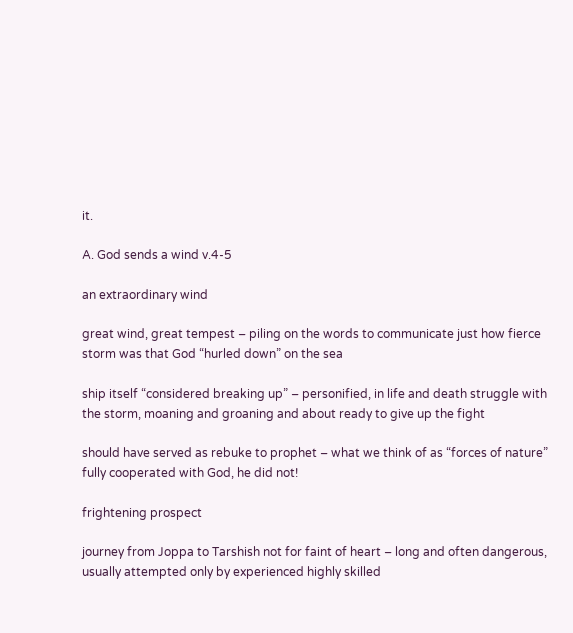it.

A. God sends a wind v.4-5

an extraordinary wind

great wind, great tempest – piling on the words to communicate just how fierce storm was that God “hurled down” on the sea

ship itself “considered breaking up” – personified, in life and death struggle with the storm, moaning and groaning and about ready to give up the fight

should have served as rebuke to prophet – what we think of as “forces of nature” fully cooperated with God, he did not!

frightening prospect

journey from Joppa to Tarshish not for faint of heart – long and often dangerous, usually attempted only by experienced highly skilled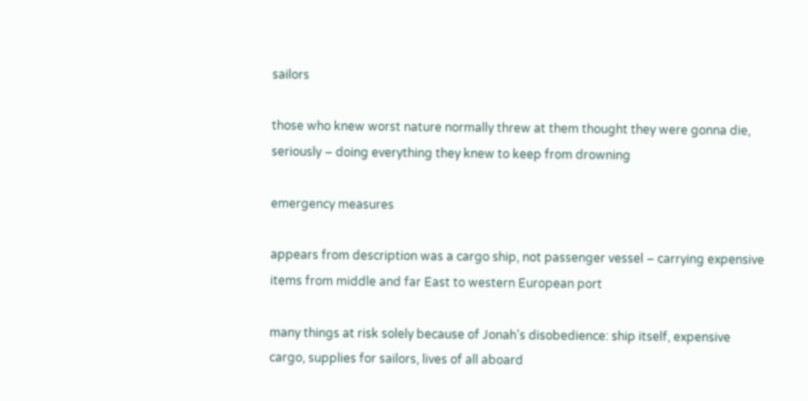sailors

those who knew worst nature normally threw at them thought they were gonna die, seriously – doing everything they knew to keep from drowning

emergency measures

appears from description was a cargo ship, not passenger vessel – carrying expensive items from middle and far East to western European port

many things at risk solely because of Jonah’s disobedience: ship itself, expensive cargo, supplies for sailors, lives of all aboard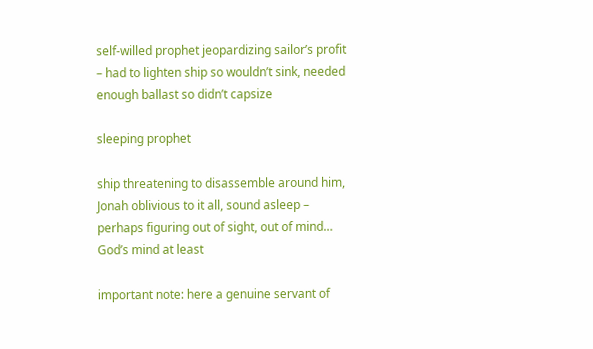self-willed prophet jeopardizing sailor’s profit – had to lighten ship so wouldn’t sink, needed enough ballast so didn’t capsize

sleeping prophet

ship threatening to disassemble around him, Jonah oblivious to it all, sound asleep – perhaps figuring out of sight, out of mind… God’s mind at least

important note: here a genuine servant of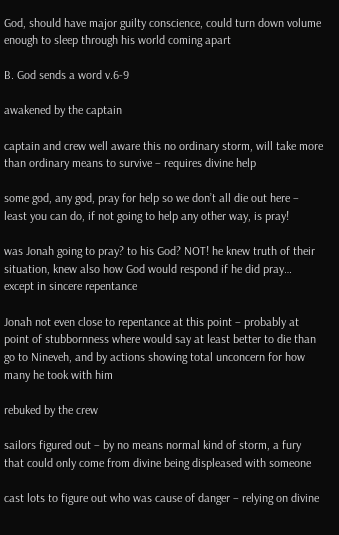God, should have major guilty conscience, could turn down volume enough to sleep through his world coming apart

B. God sends a word v.6-9

awakened by the captain

captain and crew well aware this no ordinary storm, will take more than ordinary means to survive – requires divine help

some god, any god, pray for help so we don’t all die out here – least you can do, if not going to help any other way, is pray!

was Jonah going to pray? to his God? NOT! he knew truth of their situation, knew also how God would respond if he did pray… except in sincere repentance

Jonah not even close to repentance at this point – probably at point of stubbornness where would say at least better to die than go to Nineveh, and by actions showing total unconcern for how many he took with him

rebuked by the crew

sailors figured out – by no means normal kind of storm, a fury that could only come from divine being displeased with someone

cast lots to figure out who was cause of danger – relying on divine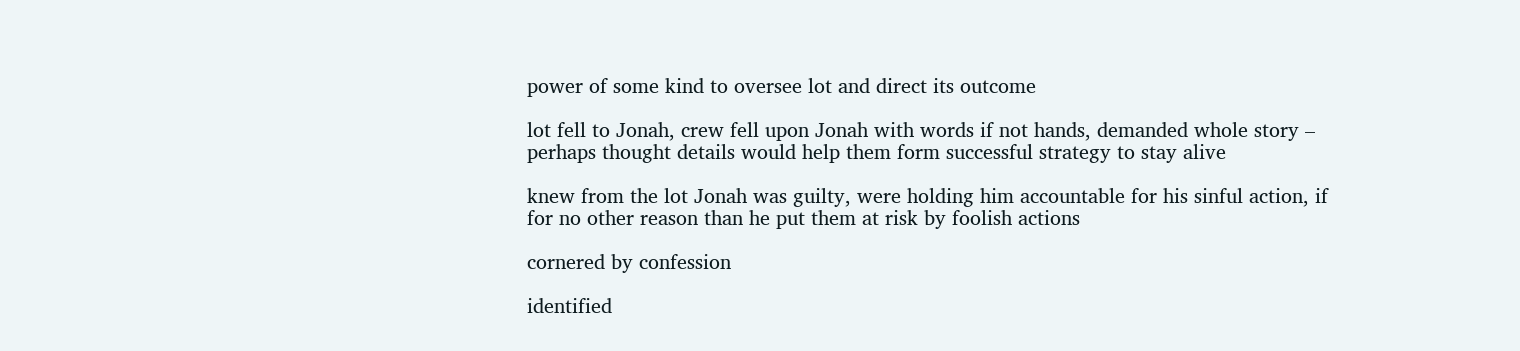power of some kind to oversee lot and direct its outcome

lot fell to Jonah, crew fell upon Jonah with words if not hands, demanded whole story – perhaps thought details would help them form successful strategy to stay alive

knew from the lot Jonah was guilty, were holding him accountable for his sinful action, if for no other reason than he put them at risk by foolish actions

cornered by confession

identified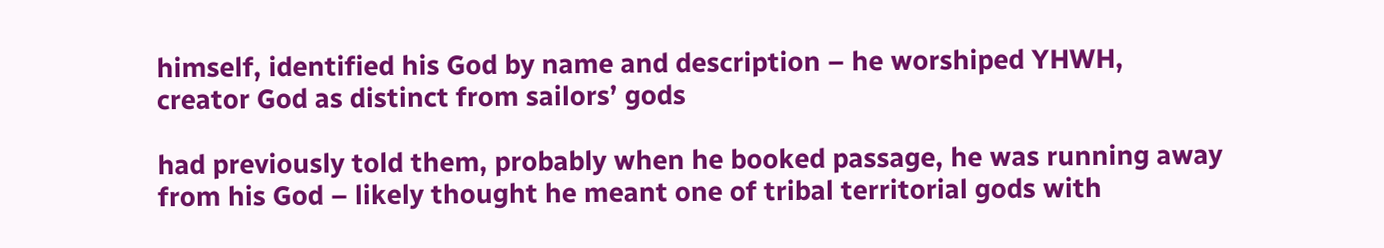himself, identified his God by name and description – he worshiped YHWH, creator God as distinct from sailors’ gods

had previously told them, probably when he booked passage, he was running away from his God – likely thought he meant one of tribal territorial gods with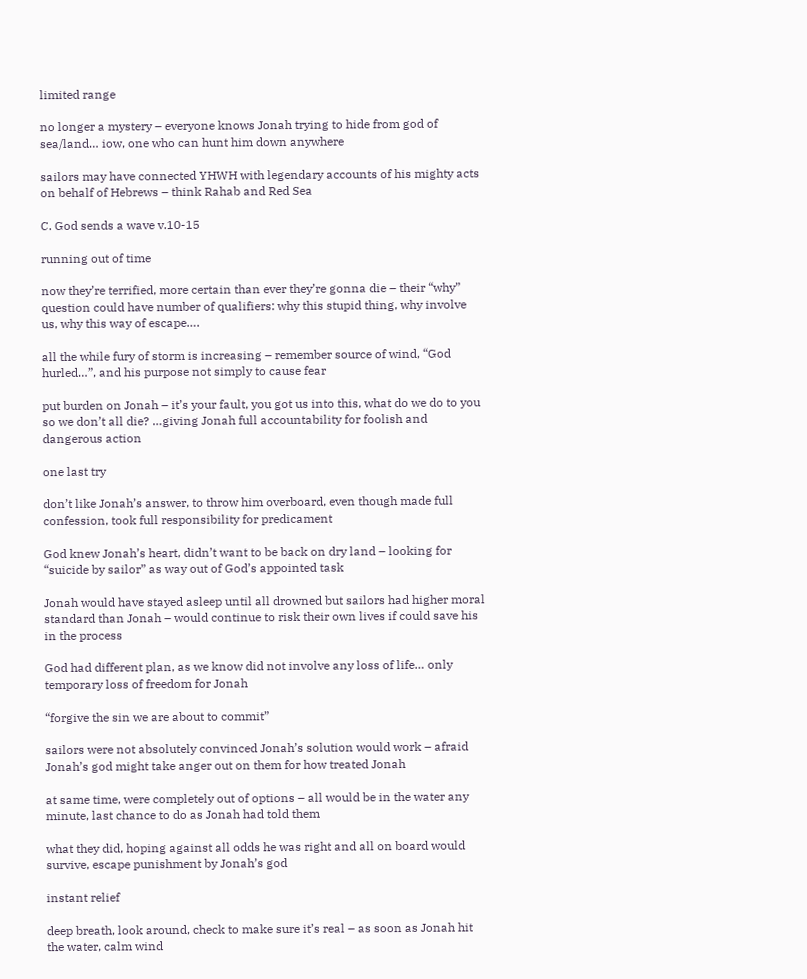limited range

no longer a mystery – everyone knows Jonah trying to hide from god of sea/land… iow, one who can hunt him down anywhere

sailors may have connected YHWH with legendary accounts of his mighty acts on behalf of Hebrews – think Rahab and Red Sea

C. God sends a wave v.10-15

running out of time

now they’re terrified, more certain than ever they’re gonna die – their “why” question could have number of qualifiers: why this stupid thing, why involve us, why this way of escape….

all the while fury of storm is increasing – remember source of wind, “God hurled…”, and his purpose not simply to cause fear

put burden on Jonah – it’s your fault, you got us into this, what do we do to you so we don’t all die? …giving Jonah full accountability for foolish and dangerous action

one last try

don’t like Jonah’s answer, to throw him overboard, even though made full confession, took full responsibility for predicament

God knew Jonah’s heart, didn’t want to be back on dry land – looking for “suicide by sailor” as way out of God’s appointed task

Jonah would have stayed asleep until all drowned but sailors had higher moral standard than Jonah – would continue to risk their own lives if could save his in the process

God had different plan, as we know did not involve any loss of life… only temporary loss of freedom for Jonah

“forgive the sin we are about to commit”

sailors were not absolutely convinced Jonah’s solution would work – afraid Jonah’s god might take anger out on them for how treated Jonah

at same time, were completely out of options – all would be in the water any minute, last chance to do as Jonah had told them

what they did, hoping against all odds he was right and all on board would survive, escape punishment by Jonah’s god

instant relief

deep breath, look around, check to make sure it’s real – as soon as Jonah hit the water, calm wind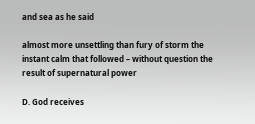and sea as he said

almost more unsettling than fury of storm the instant calm that followed – without question the result of supernatural power

D. God receives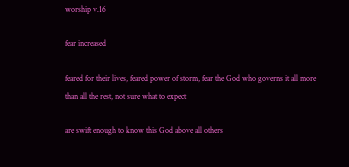worship v.16

fear increased

feared for their lives, feared power of storm, fear the God who governs it all more than all the rest, not sure what to expect

are swift enough to know this God above all others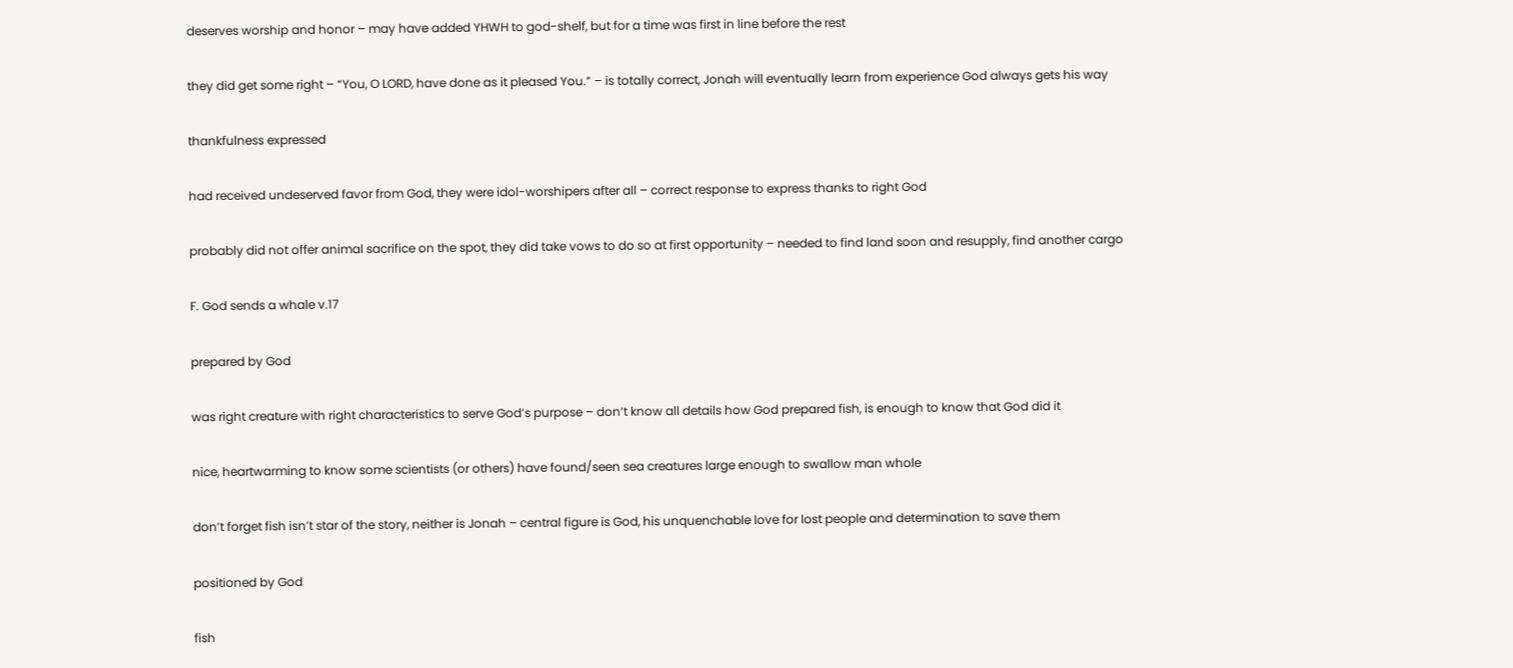deserves worship and honor – may have added YHWH to god-shelf, but for a time was first in line before the rest

they did get some right – “You, O LORD, have done as it pleased You.” – is totally correct, Jonah will eventually learn from experience God always gets his way

thankfulness expressed

had received undeserved favor from God, they were idol-worshipers after all – correct response to express thanks to right God

probably did not offer animal sacrifice on the spot, they did take vows to do so at first opportunity – needed to find land soon and resupply, find another cargo

F. God sends a whale v.17

prepared by God

was right creature with right characteristics to serve God’s purpose – don’t know all details how God prepared fish, is enough to know that God did it

nice, heartwarming to know some scientists (or others) have found/seen sea creatures large enough to swallow man whole

don’t forget fish isn’t star of the story, neither is Jonah – central figure is God, his unquenchable love for lost people and determination to save them

positioned by God

fish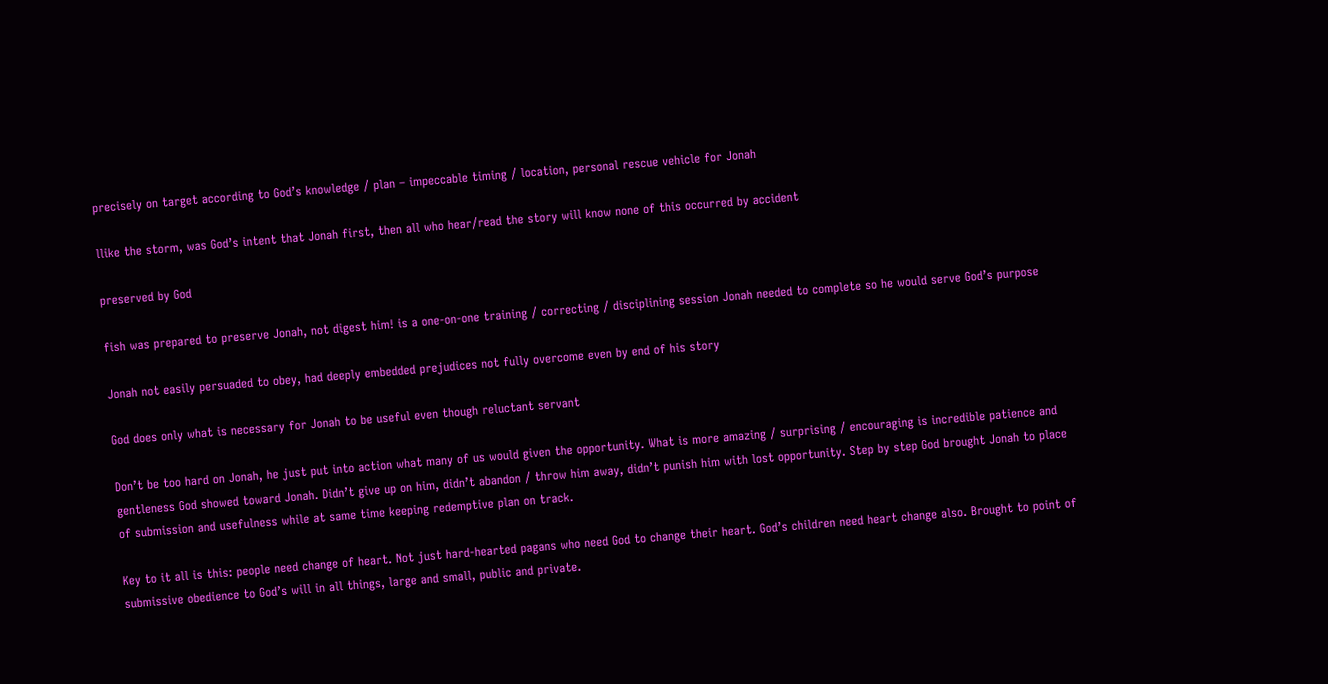precisely on target according to God’s knowledge / plan – impeccable timing / location, personal rescue vehicle for Jonah

llike the storm, was God’s intent that Jonah first, then all who hear/read the story will know none of this occurred by accident

preserved by God

fish was prepared to preserve Jonah, not digest him! is a one-on-one training / correcting / disciplining session Jonah needed to complete so he would serve God’s purpose

Jonah not easily persuaded to obey, had deeply embedded prejudices not fully overcome even by end of his story

God does only what is necessary for Jonah to be useful even though reluctant servant

Don’t be too hard on Jonah, he just put into action what many of us would given the opportunity. What is more amazing / surprising / encouraging is incredible patience and gentleness God showed toward Jonah. Didn’t give up on him, didn’t abandon / throw him away, didn’t punish him with lost opportunity. Step by step God brought Jonah to place of submission and usefulness while at same time keeping redemptive plan on track.

Key to it all is this: people need change of heart. Not just hard-hearted pagans who need God to change their heart. God’s children need heart change also. Brought to point of submissive obedience to God’s will in all things, large and small, public and private.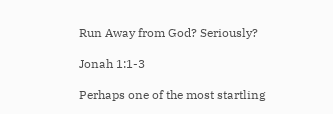Run Away from God? Seriously?

Jonah 1:1-3

Perhaps one of the most startling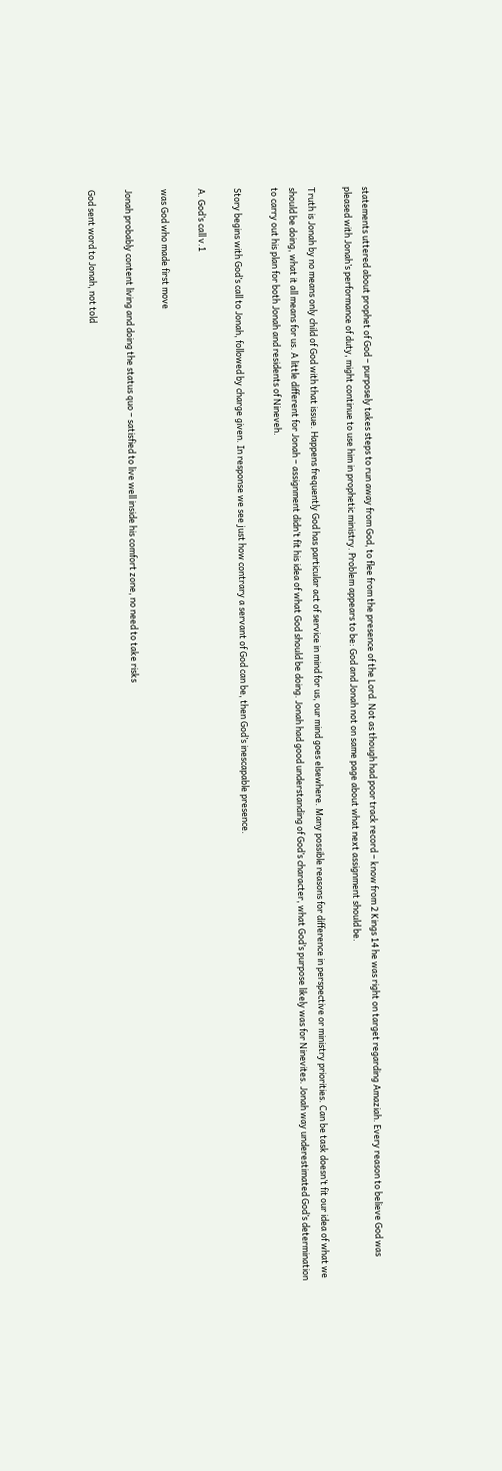statements uttered about prophet of God – purposely takes steps to run away from God, to flee from the presence of the Lord. Not as though had poor track record – know from 2 Kings 14 he was right on target regarding Amaziah. Every reason to believe God was pleased with Jonah’s performance of duty, might continue to use him in prophetic ministry. Problem appears to be: God and Jonah not on same page about what next assignment should be.

Truth is Jonah by no means only child of God with that issue. Happens frequently God has particular act of service in mind for us, our mind goes elsewhere. Many possible reasons for difference in perspective or ministry priorities. Can be task doesn’t fit our idea of what we should be doing, what it all means for us. A little different for Jonah – assignment didn’t fit his idea of what God should be doing. Jonah had good understanding of God’s character, what God’s purpose likely was for Ninevites. Jonah way underestimated God’s determination to carry out his plan for both Jonah and residents of Nineveh.

Story begins with God’s call to Jonah, followed by charge given. In response we see just how contrary a servant of God can be, then God’s inescapable presence.

A. God’s call v.1

was God who made first move

Jonah probably content living and doing the status quo – satisfied to live well inside his comfort zone, no need to take risks

God sent word to Jonah, not told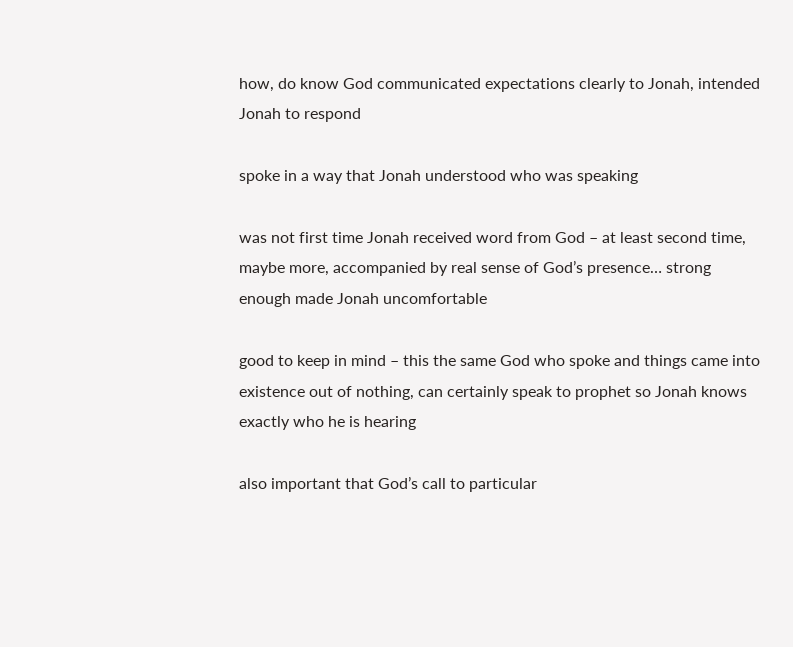how, do know God communicated expectations clearly to Jonah, intended Jonah to respond

spoke in a way that Jonah understood who was speaking

was not first time Jonah received word from God – at least second time, maybe more, accompanied by real sense of God’s presence… strong enough made Jonah uncomfortable

good to keep in mind – this the same God who spoke and things came into existence out of nothing, can certainly speak to prophet so Jonah knows exactly who he is hearing

also important that God’s call to particular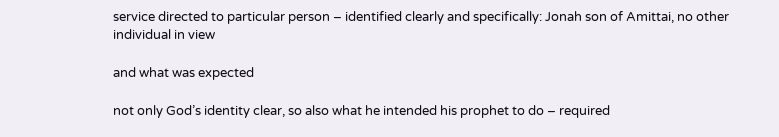service directed to particular person – identified clearly and specifically: Jonah son of Amittai, no other individual in view

and what was expected

not only God’s identity clear, so also what he intended his prophet to do – required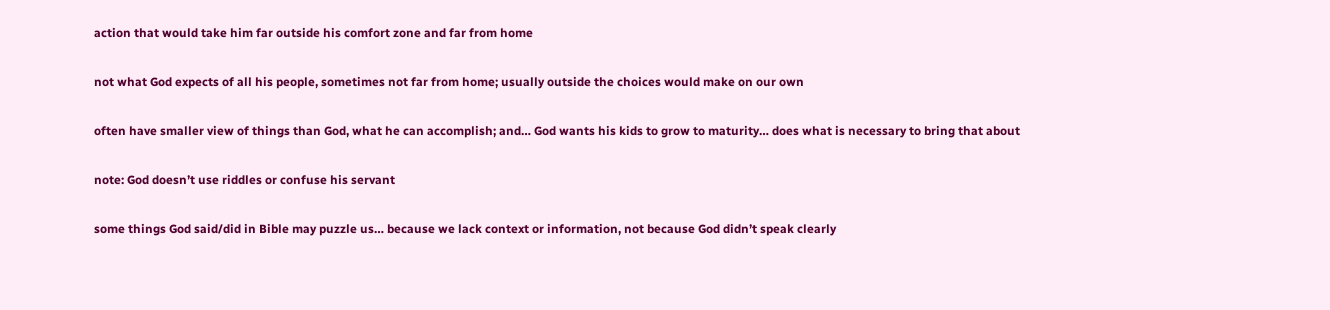action that would take him far outside his comfort zone and far from home

not what God expects of all his people, sometimes not far from home; usually outside the choices would make on our own

often have smaller view of things than God, what he can accomplish; and… God wants his kids to grow to maturity… does what is necessary to bring that about

note: God doesn’t use riddles or confuse his servant

some things God said/did in Bible may puzzle us… because we lack context or information, not because God didn’t speak clearly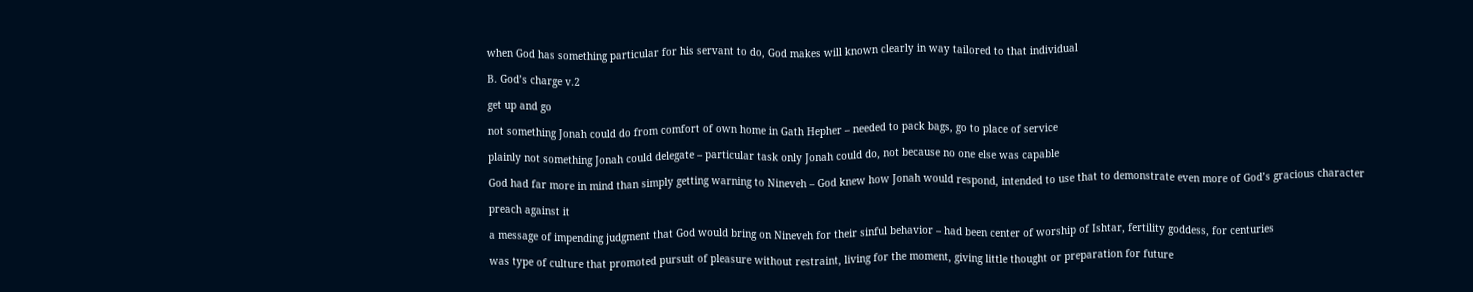when God has something particular for his servant to do, God makes will known clearly in way tailored to that individual

B. God’s charge v.2

get up and go

not something Jonah could do from comfort of own home in Gath Hepher – needed to pack bags, go to place of service

plainly not something Jonah could delegate – particular task only Jonah could do, not because no one else was capable

God had far more in mind than simply getting warning to Nineveh – God knew how Jonah would respond, intended to use that to demonstrate even more of God’s gracious character

preach against it

a message of impending judgment that God would bring on Nineveh for their sinful behavior – had been center of worship of Ishtar, fertility goddess, for centuries

was type of culture that promoted pursuit of pleasure without restraint, living for the moment, giving little thought or preparation for future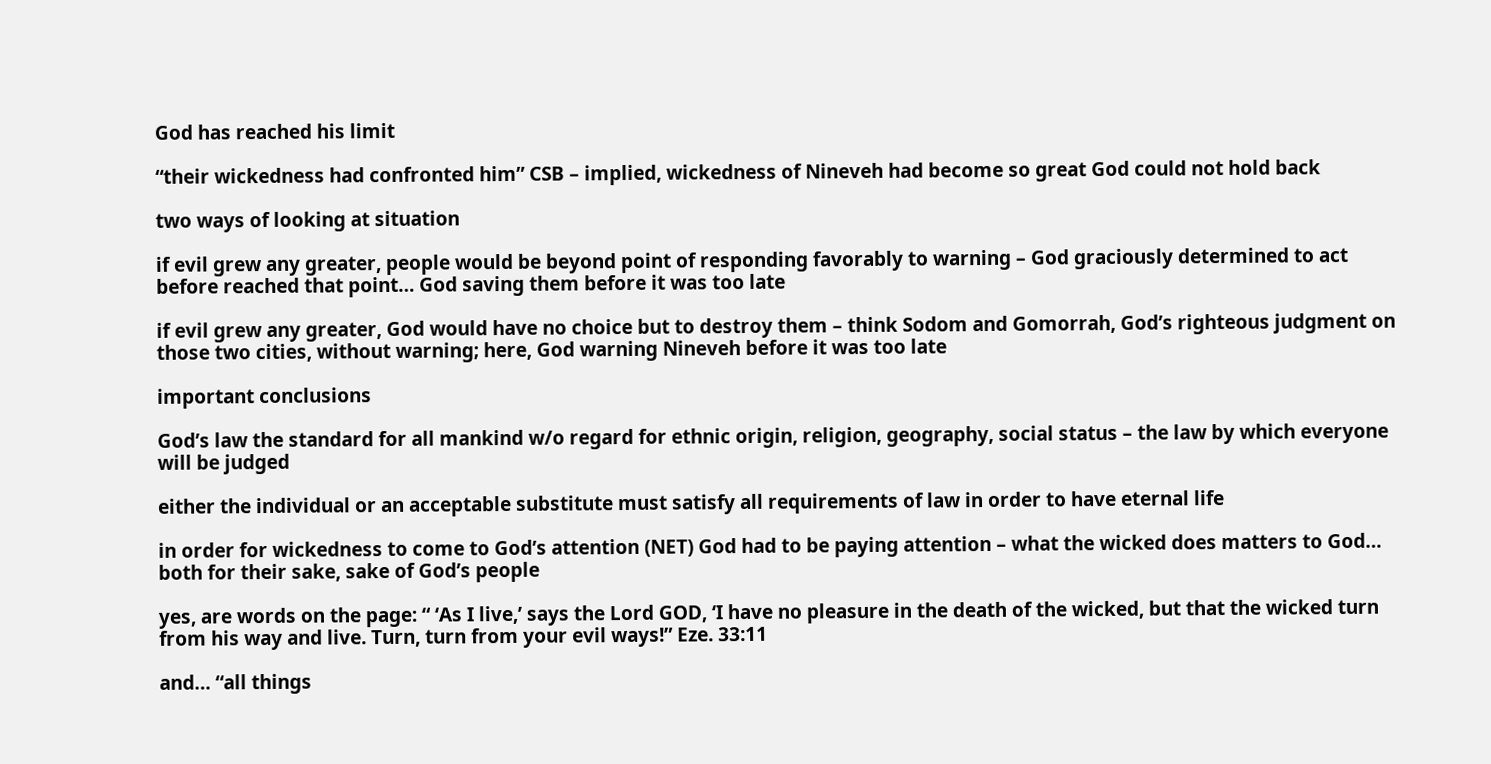God has reached his limit

“their wickedness had confronted him” CSB – implied, wickedness of Nineveh had become so great God could not hold back

two ways of looking at situation

if evil grew any greater, people would be beyond point of responding favorably to warning – God graciously determined to act before reached that point… God saving them before it was too late

if evil grew any greater, God would have no choice but to destroy them – think Sodom and Gomorrah, God’s righteous judgment on those two cities, without warning; here, God warning Nineveh before it was too late

important conclusions

God’s law the standard for all mankind w/o regard for ethnic origin, religion, geography, social status – the law by which everyone will be judged

either the individual or an acceptable substitute must satisfy all requirements of law in order to have eternal life

in order for wickedness to come to God’s attention (NET) God had to be paying attention – what the wicked does matters to God… both for their sake, sake of God’s people

yes, are words on the page: “ ‘As I live,’ says the Lord GOD, ‘I have no pleasure in the death of the wicked, but that the wicked turn from his way and live. Turn, turn from your evil ways!” Eze. 33:11

and… “all things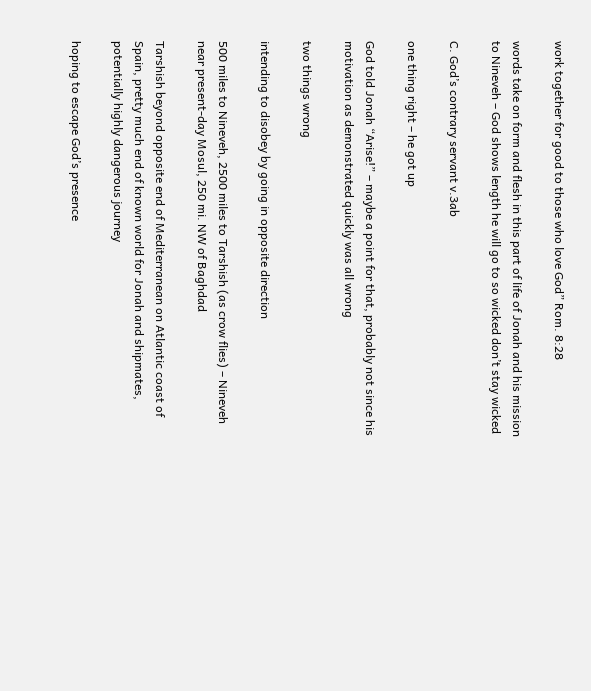work together for good to those who love God” Rom. 8:28

words take on form and flesh in this part of life of Jonah and his mission to Nineveh – God shows length he will go to so wicked don’t stay wicked

C. God’s contrary servant v.3ab

one thing right – he got up

God told Jonah “Arise!” – maybe a point for that, probably not since his motivation as demonstrated quickly was all wrong

two things wrong

intending to disobey by going in opposite direction

500 miles to Nineveh, 2500 miles to Tarshish (as crow flies) – Nineveh near present-day Mosul, 250 mi. NW of Baghdad

Tarshish beyond opposite end of Mediterranean on Atlantic coast of Spain, pretty much end of known world for Jonah and shipmates, potentially highly dangerous journey

hoping to escape God’s presence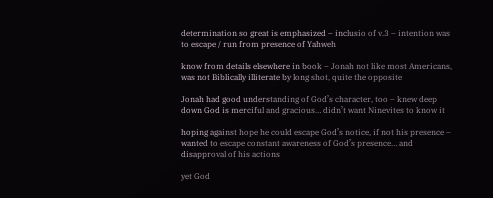determination so great is emphasized – inclusio of v.3 – intention was to escape / run from presence of Yahweh

know from details elsewhere in book – Jonah not like most Americans, was not Biblically illiterate by long shot, quite the opposite

Jonah had good understanding of God’s character, too – knew deep down God is merciful and gracious… didn’t want Ninevites to know it

hoping against hope he could escape God’s notice, if not his presence – wanted to escape constant awareness of God’s presence… and disapproval of his actions

yet God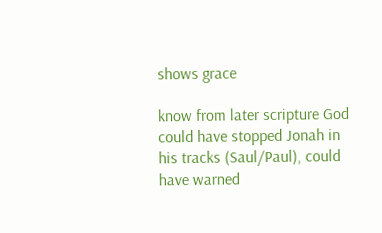shows grace

know from later scripture God could have stopped Jonah in his tracks (Saul/Paul), could have warned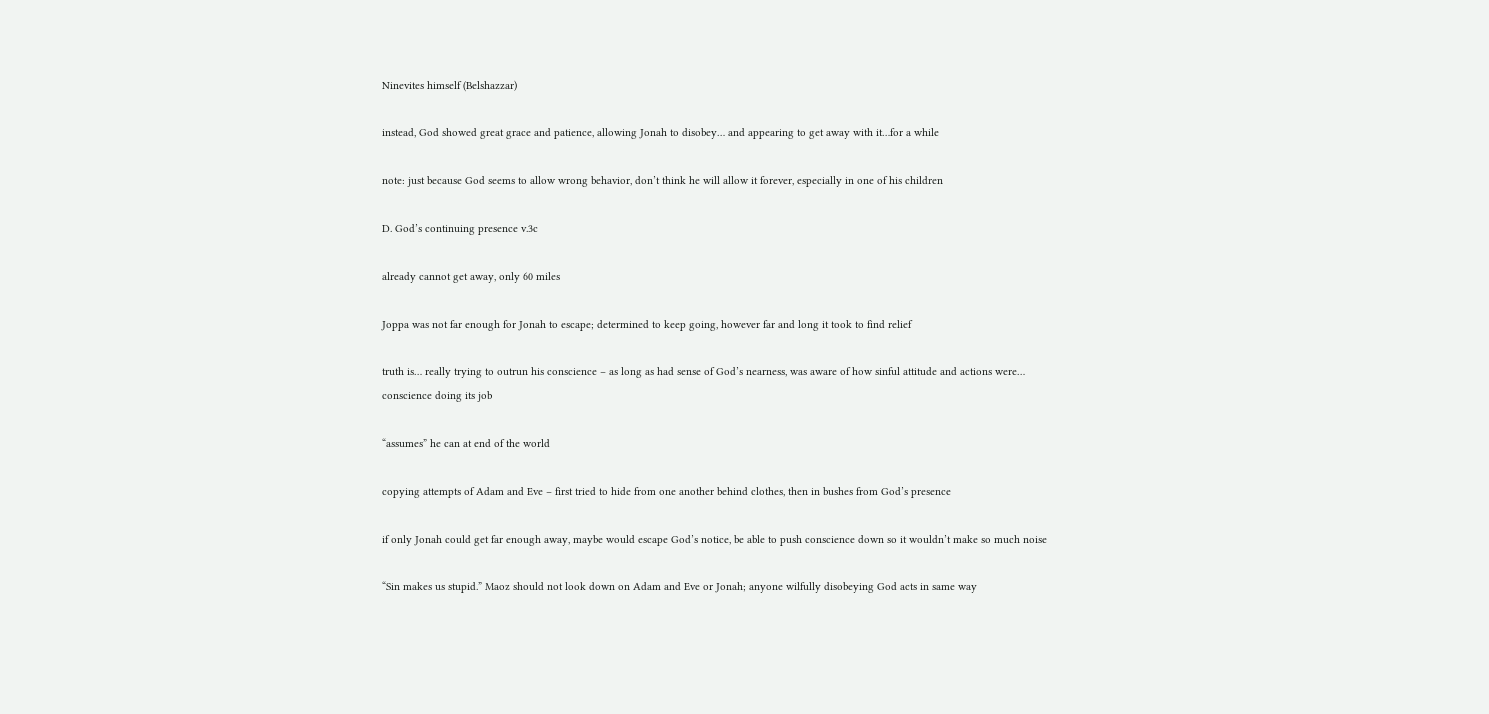Ninevites himself (Belshazzar)

instead, God showed great grace and patience, allowing Jonah to disobey… and appearing to get away with it…for a while

note: just because God seems to allow wrong behavior, don’t think he will allow it forever, especially in one of his children

D. God’s continuing presence v.3c

already cannot get away, only 60 miles

Joppa was not far enough for Jonah to escape; determined to keep going, however far and long it took to find relief

truth is… really trying to outrun his conscience – as long as had sense of God’s nearness, was aware of how sinful attitude and actions were… conscience doing its job

“assumes” he can at end of the world

copying attempts of Adam and Eve – first tried to hide from one another behind clothes, then in bushes from God’s presence

if only Jonah could get far enough away, maybe would escape God’s notice, be able to push conscience down so it wouldn’t make so much noise

“Sin makes us stupid.” Maoz should not look down on Adam and Eve or Jonah; anyone wilfully disobeying God acts in same way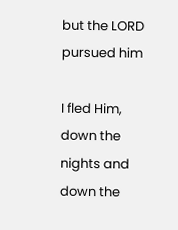but the LORD pursued him

I fled Him, down the nights and down the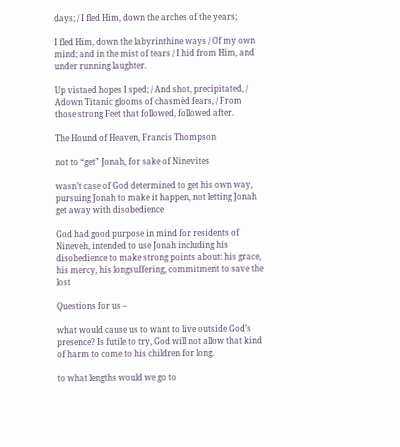days; / I fled Him, down the arches of the years;

I fled Him, down the labyrinthine ways / Of my own mind; and in the mist of tears / I hid from Him, and under running laughter.

Up vistaed hopes I sped; / And shot, precipitated, / Adown Titanic glooms of chasmèd fears, / From those strong Feet that followed, followed after.

The Hound of Heaven, Francis Thompson

not to “get” Jonah, for sake of Ninevites

wasn’t case of God determined to get his own way, pursuing Jonah to make it happen, not letting Jonah get away with disobedience

God had good purpose in mind for residents of Nineveh, intended to use Jonah including his disobedience to make strong points about: his grace, his mercy, his longsuffering, commitment to save the lost

Questions for us –

what would cause us to want to live outside God’s presence? Is futile to try, God will not allow that kind of harm to come to his children for long.

to what lengths would we go to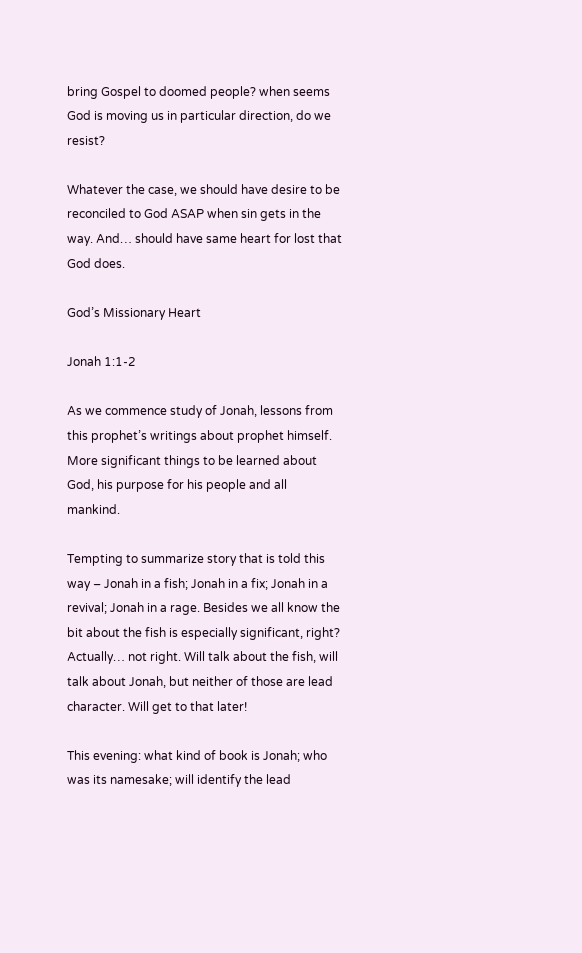bring Gospel to doomed people? when seems God is moving us in particular direction, do we resist?

Whatever the case, we should have desire to be reconciled to God ASAP when sin gets in the way. And… should have same heart for lost that God does.

God’s Missionary Heart

Jonah 1:1-2

As we commence study of Jonah, lessons from this prophet’s writings about prophet himself. More significant things to be learned about God, his purpose for his people and all mankind.

Tempting to summarize story that is told this way – Jonah in a fish; Jonah in a fix; Jonah in a revival; Jonah in a rage. Besides we all know the bit about the fish is especially significant, right? Actually… not right. Will talk about the fish, will talk about Jonah, but neither of those are lead character. Will get to that later!

This evening: what kind of book is Jonah; who was its namesake; will identify the lead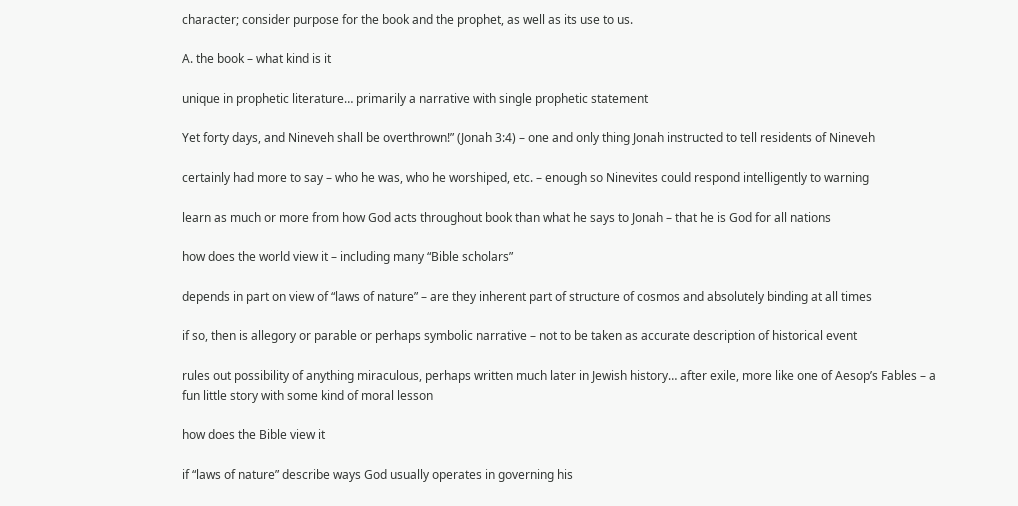character; consider purpose for the book and the prophet, as well as its use to us.

A. the book – what kind is it

unique in prophetic literature… primarily a narrative with single prophetic statement

Yet forty days, and Nineveh shall be overthrown!” (Jonah 3:4) – one and only thing Jonah instructed to tell residents of Nineveh

certainly had more to say – who he was, who he worshiped, etc. – enough so Ninevites could respond intelligently to warning

learn as much or more from how God acts throughout book than what he says to Jonah – that he is God for all nations

how does the world view it – including many “Bible scholars”

depends in part on view of “laws of nature” – are they inherent part of structure of cosmos and absolutely binding at all times

if so, then is allegory or parable or perhaps symbolic narrative – not to be taken as accurate description of historical event

rules out possibility of anything miraculous, perhaps written much later in Jewish history… after exile, more like one of Aesop’s Fables – a fun little story with some kind of moral lesson

how does the Bible view it

if “laws of nature” describe ways God usually operates in governing his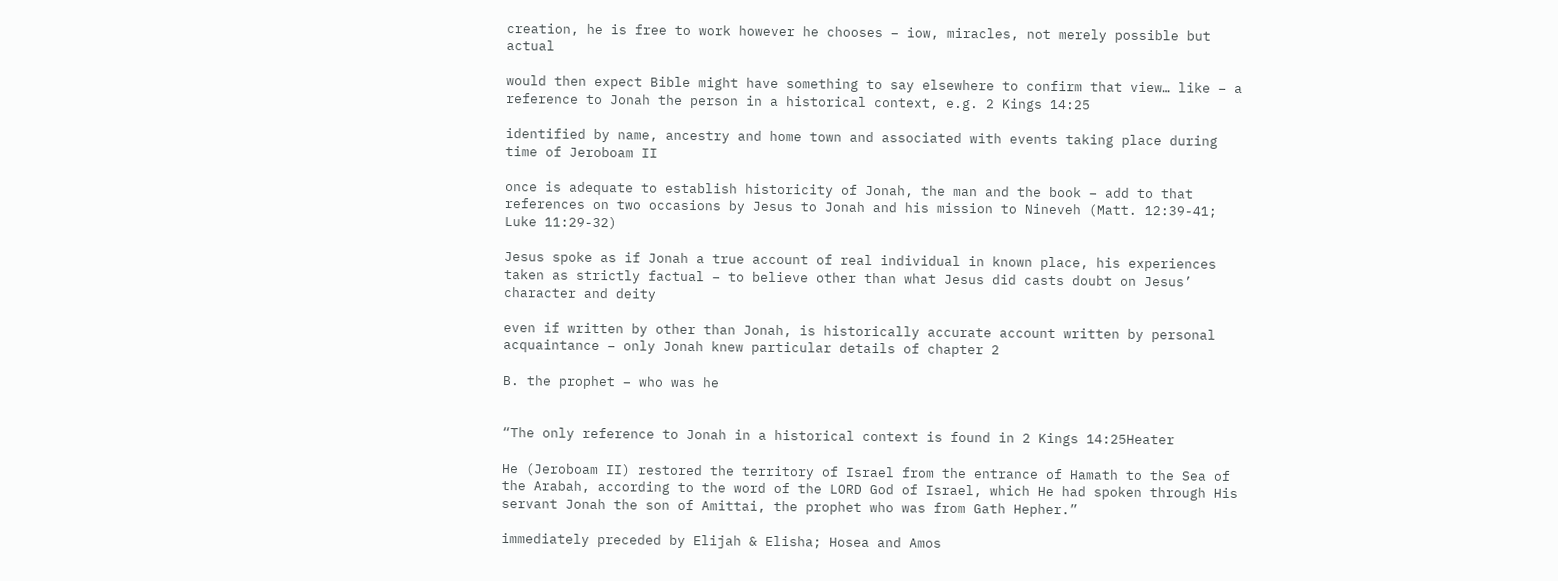creation, he is free to work however he chooses – iow, miracles, not merely possible but actual

would then expect Bible might have something to say elsewhere to confirm that view… like – a reference to Jonah the person in a historical context, e.g. 2 Kings 14:25

identified by name, ancestry and home town and associated with events taking place during time of Jeroboam II

once is adequate to establish historicity of Jonah, the man and the book – add to that references on two occasions by Jesus to Jonah and his mission to Nineveh (Matt. 12:39-41; Luke 11:29-32)

Jesus spoke as if Jonah a true account of real individual in known place, his experiences taken as strictly factual – to believe other than what Jesus did casts doubt on Jesus’ character and deity

even if written by other than Jonah, is historically accurate account written by personal acquaintance – only Jonah knew particular details of chapter 2

B. the prophet – who was he


“The only reference to Jonah in a historical context is found in 2 Kings 14:25Heater

He (Jeroboam II) restored the territory of Israel from the entrance of Hamath to the Sea of the Arabah, according to the word of the LORD God of Israel, which He had spoken through His servant Jonah the son of Amittai, the prophet who was from Gath Hepher.”

immediately preceded by Elijah & Elisha; Hosea and Amos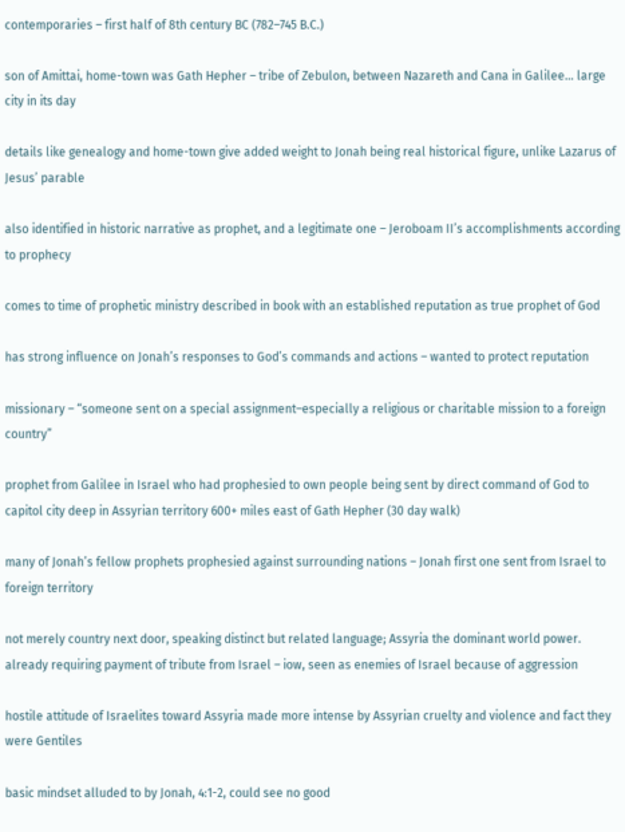contemporaries – first half of 8th century BC (782–745 B.C.)

son of Amittai, home-town was Gath Hepher – tribe of Zebulon, between Nazareth and Cana in Galilee… large city in its day

details like genealogy and home-town give added weight to Jonah being real historical figure, unlike Lazarus of Jesus’ parable

also identified in historic narrative as prophet, and a legitimate one – Jeroboam II’s accomplishments according to prophecy

comes to time of prophetic ministry described in book with an established reputation as true prophet of God

has strong influence on Jonah’s responses to God’s commands and actions – wanted to protect reputation

missionary – “someone sent on a special assignment–especially a religious or charitable mission to a foreign country”

prophet from Galilee in Israel who had prophesied to own people being sent by direct command of God to capitol city deep in Assyrian territory 600+ miles east of Gath Hepher (30 day walk)

many of Jonah’s fellow prophets prophesied against surrounding nations – Jonah first one sent from Israel to foreign territory

not merely country next door, speaking distinct but related language; Assyria the dominant world power. already requiring payment of tribute from Israel – iow, seen as enemies of Israel because of aggression

hostile attitude of Israelites toward Assyria made more intense by Assyrian cruelty and violence and fact they were Gentiles

basic mindset alluded to by Jonah, 4:1-2, could see no good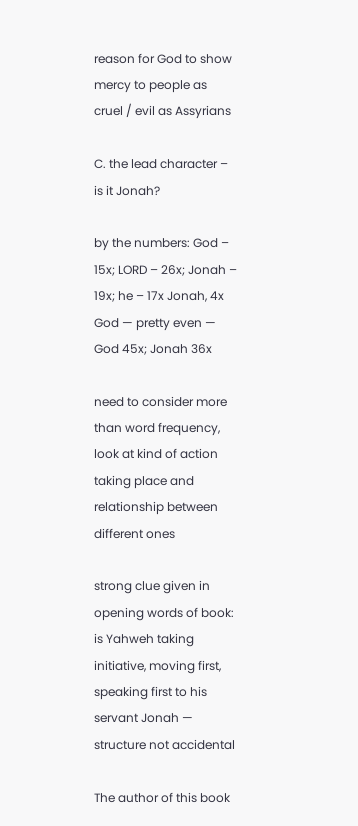reason for God to show mercy to people as cruel / evil as Assyrians

C. the lead character – is it Jonah?

by the numbers: God – 15x; LORD – 26x; Jonah – 19x; he – 17x Jonah, 4x God — pretty even — God 45x; Jonah 36x

need to consider more than word frequency, look at kind of action taking place and relationship between different ones

strong clue given in opening words of book: is Yahweh taking initiative, moving first, speaking first to his servant Jonah — structure not accidental

The author of this book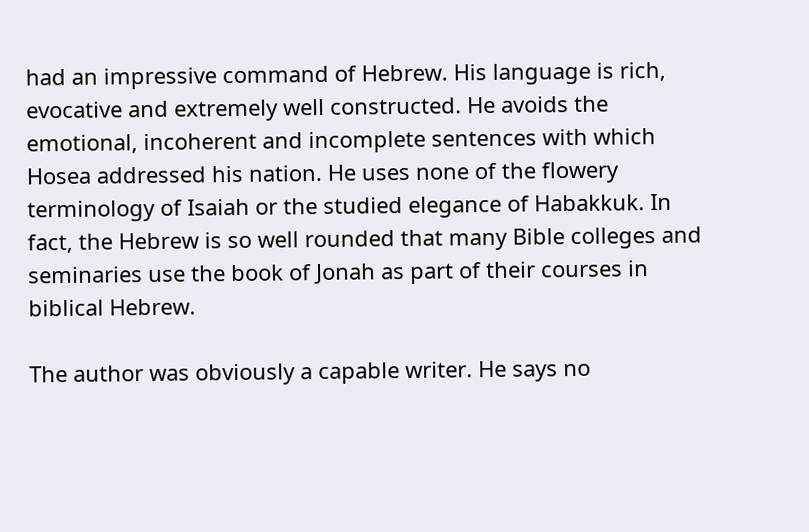had an impressive command of Hebrew. His language is rich, evocative and extremely well constructed. He avoids the emotional, incoherent and incomplete sentences with which Hosea addressed his nation. He uses none of the flowery terminology of Isaiah or the studied elegance of Habakkuk. In fact, the Hebrew is so well rounded that many Bible colleges and seminaries use the book of Jonah as part of their courses in biblical Hebrew.

The author was obviously a capable writer. He says no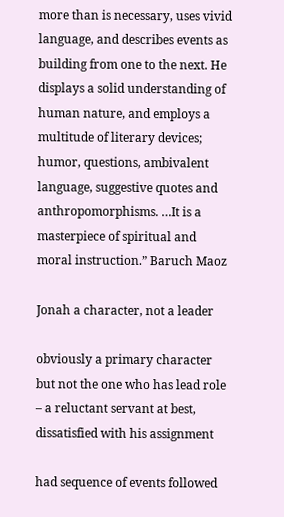more than is necessary, uses vivid language, and describes events as building from one to the next. He displays a solid understanding of human nature, and employs a multitude of literary devices; humor, questions, ambivalent language, suggestive quotes and anthropomorphisms. …It is a masterpiece of spiritual and moral instruction.” Baruch Maoz

Jonah a character, not a leader

obviously a primary character but not the one who has lead role – a reluctant servant at best, dissatisfied with his assignment

had sequence of events followed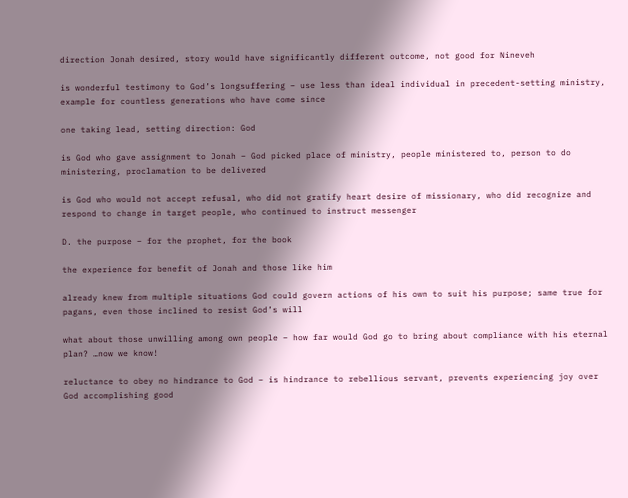direction Jonah desired, story would have significantly different outcome, not good for Nineveh

is wonderful testimony to God’s longsuffering – use less than ideal individual in precedent-setting ministry, example for countless generations who have come since

one taking lead, setting direction: God

is God who gave assignment to Jonah – God picked place of ministry, people ministered to, person to do ministering, proclamation to be delivered

is God who would not accept refusal, who did not gratify heart desire of missionary, who did recognize and respond to change in target people, who continued to instruct messenger

D. the purpose – for the prophet, for the book

the experience for benefit of Jonah and those like him

already knew from multiple situations God could govern actions of his own to suit his purpose; same true for pagans, even those inclined to resist God’s will

what about those unwilling among own people – how far would God go to bring about compliance with his eternal plan? …now we know!

reluctance to obey no hindrance to God – is hindrance to rebellious servant, prevents experiencing joy over God accomplishing good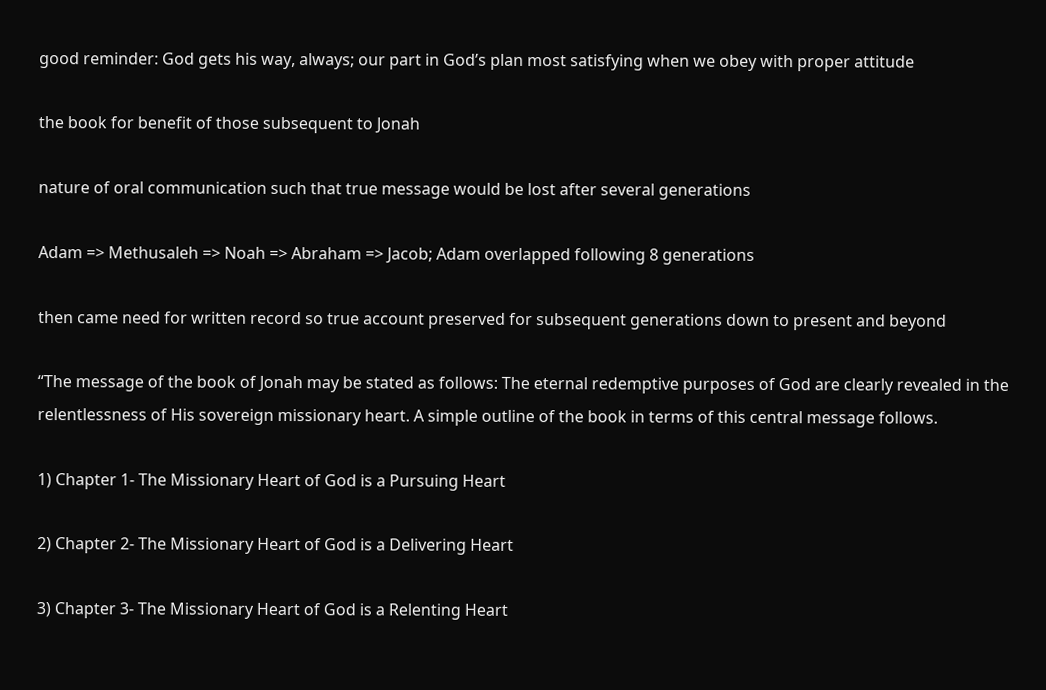good reminder: God gets his way, always; our part in God’s plan most satisfying when we obey with proper attitude

the book for benefit of those subsequent to Jonah

nature of oral communication such that true message would be lost after several generations

Adam => Methusaleh => Noah => Abraham => Jacob; Adam overlapped following 8 generations

then came need for written record so true account preserved for subsequent generations down to present and beyond

“The message of the book of Jonah may be stated as follows: The eternal redemptive purposes of God are clearly revealed in the relentlessness of His sovereign missionary heart. A simple outline of the book in terms of this central message follows.

1) Chapter 1- The Missionary Heart of God is a Pursuing Heart

2) Chapter 2- The Missionary Heart of God is a Delivering Heart

3) Chapter 3- The Missionary Heart of God is a Relenting Heart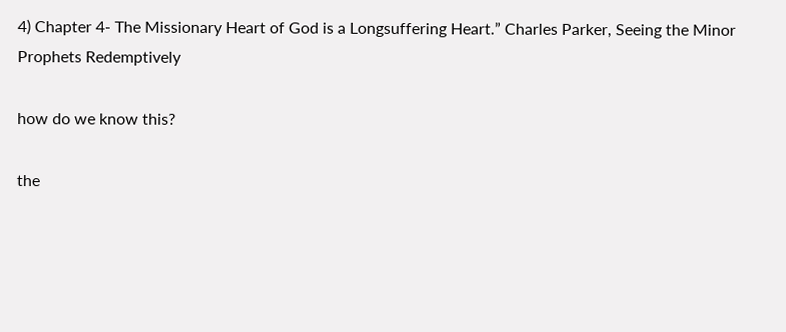4) Chapter 4- The Missionary Heart of God is a Longsuffering Heart.” Charles Parker, Seeing the Minor Prophets Redemptively

how do we know this?

the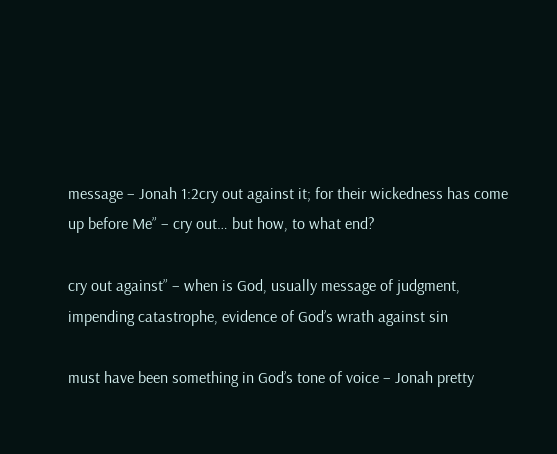message – Jonah 1:2cry out against it; for their wickedness has come up before Me” – cry out… but how, to what end?

cry out against” – when is God, usually message of judgment, impending catastrophe, evidence of God’s wrath against sin

must have been something in God’s tone of voice – Jonah pretty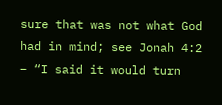sure that was not what God had in mind; see Jonah 4:2 – “I said it would turn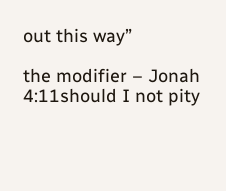out this way”

the modifier – Jonah 4:11should I not pity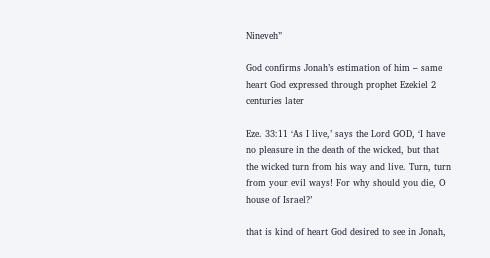Nineveh”

God confirms Jonah’s estimation of him – same heart God expressed through prophet Ezekiel 2 centuries later

Eze. 33:11 ‘As I live,’ says the Lord GOD, ‘I have no pleasure in the death of the wicked, but that the wicked turn from his way and live. Turn, turn from your evil ways! For why should you die, O house of Israel?’

that is kind of heart God desired to see in Jonah,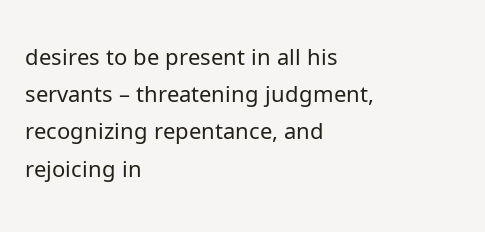desires to be present in all his servants – threatening judgment, recognizing repentance, and rejoicing in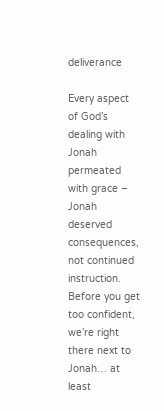deliverance

Every aspect of God’s dealing with Jonah permeated with grace – Jonah deserved consequences, not continued instruction. Before you get too confident, we’re right there next to Jonah… at least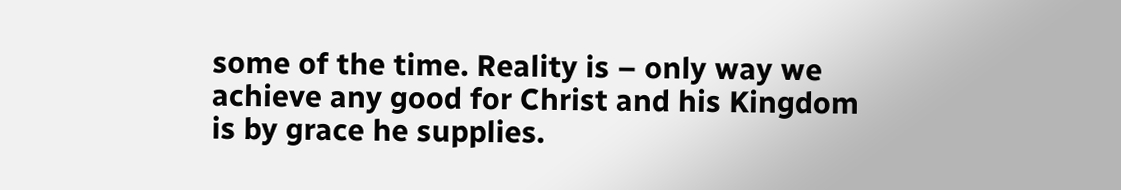some of the time. Reality is – only way we achieve any good for Christ and his Kingdom is by grace he supplies.